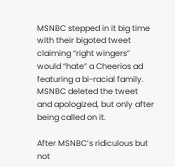MSNBC stepped in it big time with their bigoted tweet claiming “right wingers” would “hate” a Cheerios ad featuring a bi-racial family. MSNBC deleted the tweet and apologized, but only after being called on it.

After MSNBC’s ridiculous but not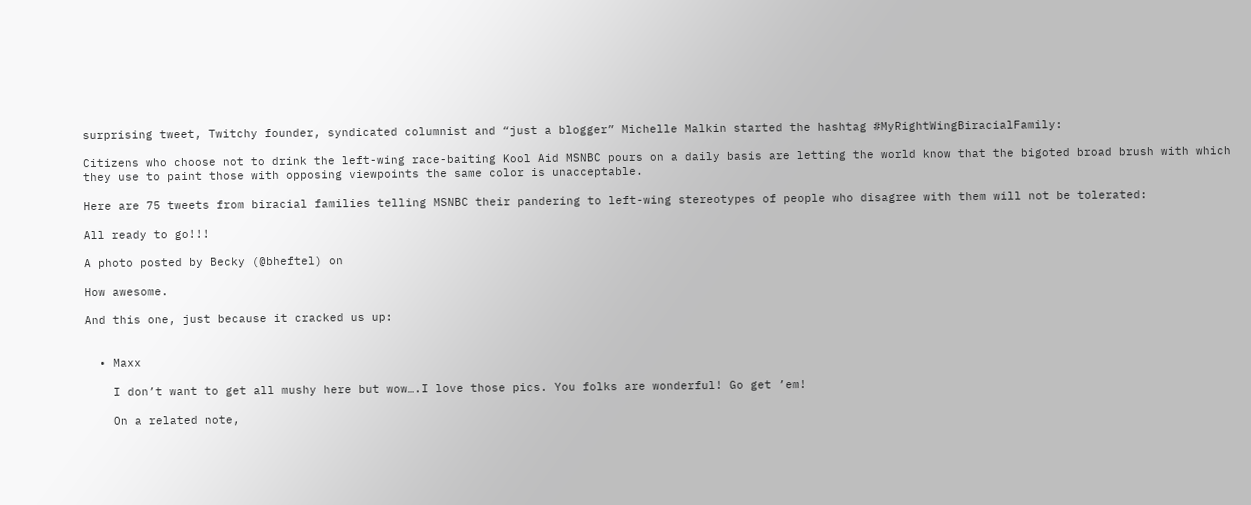surprising tweet, Twitchy founder, syndicated columnist and “just a blogger” Michelle Malkin started the hashtag #MyRightWingBiracialFamily:

Citizens who choose not to drink the left-wing race-baiting Kool Aid MSNBC pours on a daily basis are letting the world know that the bigoted broad brush with which they use to paint those with opposing viewpoints the same color is unacceptable.

Here are 75 tweets from biracial families telling MSNBC their pandering to left-wing stereotypes of people who disagree with them will not be tolerated:

All ready to go!!!

A photo posted by Becky (@bheftel) on

How awesome.

And this one, just because it cracked us up:


  • Maxx

    I don’t want to get all mushy here but wow….I love those pics. You folks are wonderful! Go get ’em!

    On a related note,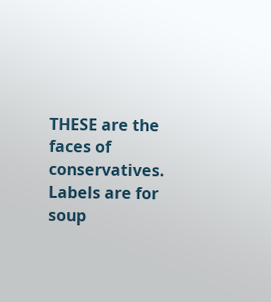THESE are the faces of conservatives. Labels are for soup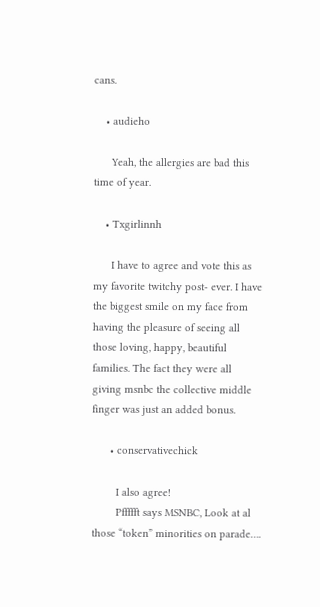cans.

    • audieho

      Yeah, the allergies are bad this time of year.

    • Txgirlinnh

      I have to agree and vote this as my favorite twitchy post- ever. I have the biggest smile on my face from having the pleasure of seeing all those loving, happy, beautiful families. The fact they were all giving msnbc the collective middle finger was just an added bonus.

      • conservativechick

        I also agree!
        Pffffft says MSNBC, Look at al those “token” minorities on parade….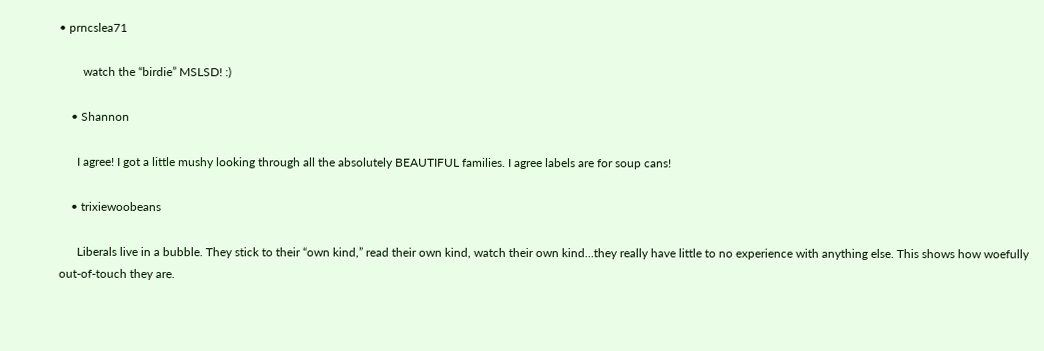• prncslea71

        watch the “birdie” MSLSD! :)

    • Shannon

      I agree! I got a little mushy looking through all the absolutely BEAUTIFUL families. I agree labels are for soup cans!

    • trixiewoobeans

      Liberals live in a bubble. They stick to their “own kind,” read their own kind, watch their own kind…they really have little to no experience with anything else. This shows how woefully out-of-touch they are.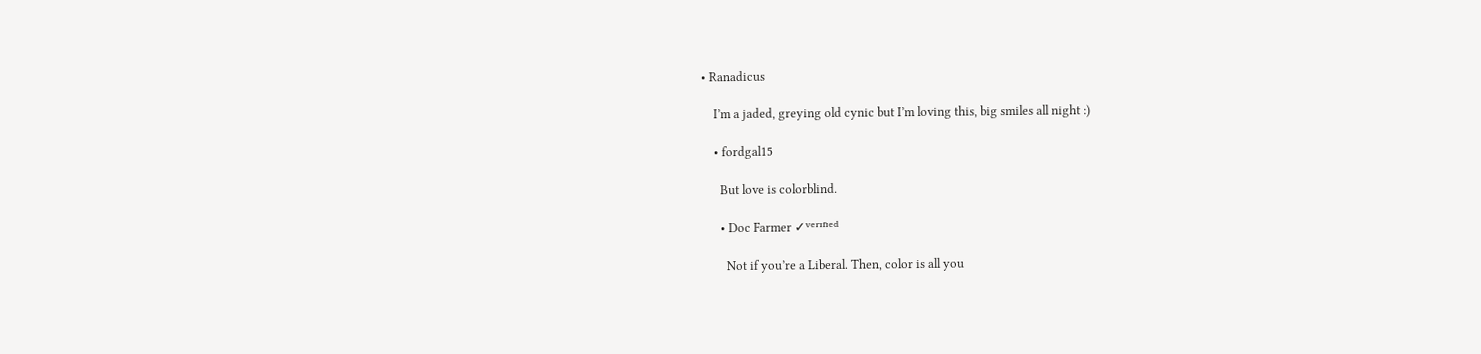• Ranadicus

    I’m a jaded, greying old cynic but I’m loving this, big smiles all night :)

    • fordgal15

      But love is colorblind.

      • Doc Farmer ✓ᵛᵉʳᶦᶠᶦᵉᵈ

        Not if you’re a Liberal. Then, color is all you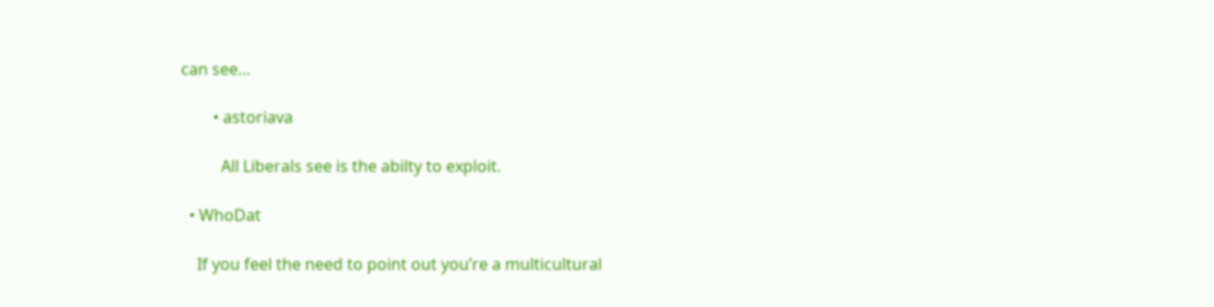can see…

        • astoriava

          All Liberals see is the abilty to exploit.

  • WhoDat

    If you feel the need to point out you’re a multicultural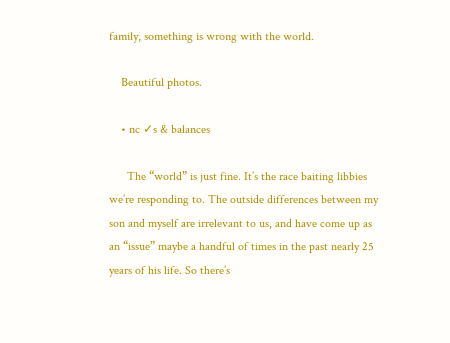family, something is wrong with the world.

    Beautiful photos.

    • nc ✓s & balances

      The “world” is just fine. It’s the race baiting libbies we’re responding to. The outside differences between my son and myself are irrelevant to us, and have come up as an “issue” maybe a handful of times in the past nearly 25 years of his life. So there’s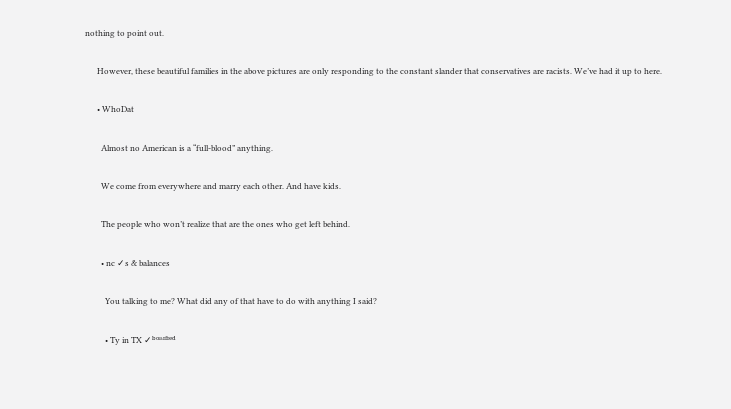nothing to point out.

      However, these beautiful families in the above pictures are only responding to the constant slander that conservatives are racists. We’ve had it up to here.

      • WhoDat

        Almost no American is a “full-blood” anything.

        We come from everywhere and marry each other. And have kids.

        The people who won’t realize that are the ones who get left behind.

        • nc ✓s & balances

          You talking to me? What did any of that have to do with anything I said?

          • Ty in TX ✓ᵇᵒⁿᶦᶠᶦᵉᵈ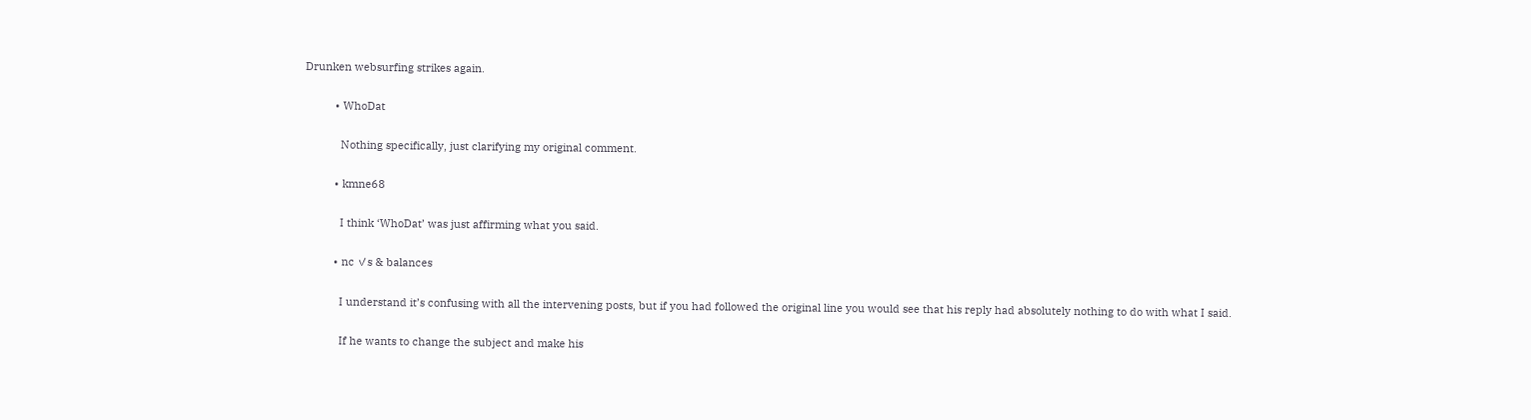Drunken websurfing strikes again.

          • WhoDat

            Nothing specifically, just clarifying my original comment.

          • kmne68

            I think ‘WhoDat’ was just affirming what you said.

          • nc ✓s & balances

            I understand it’s confusing with all the intervening posts, but if you had followed the original line you would see that his reply had absolutely nothing to do with what I said.

            If he wants to change the subject and make his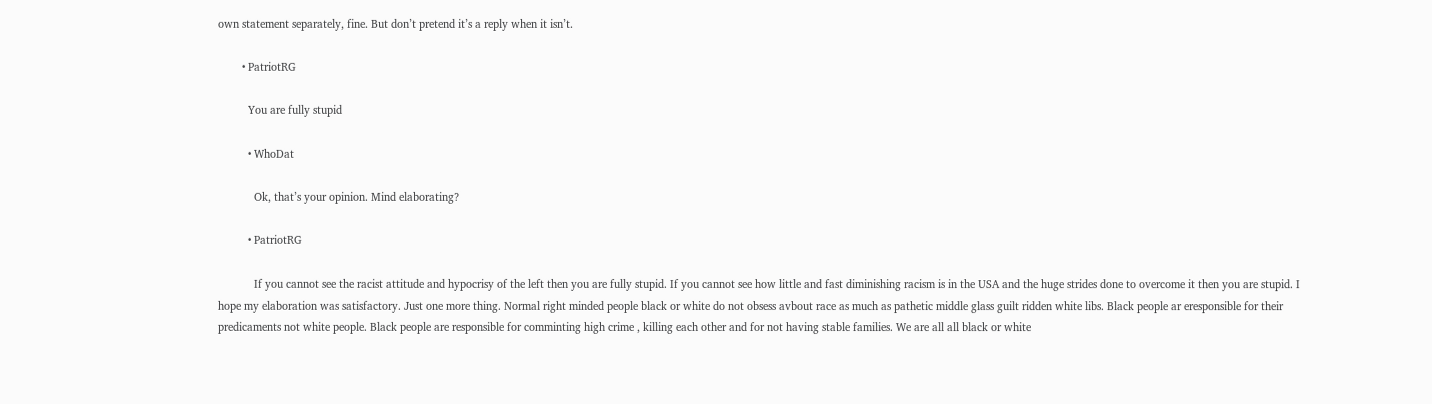own statement separately, fine. But don’t pretend it’s a reply when it isn’t.

        • PatriotRG

          You are fully stupid

          • WhoDat

            Ok, that’s your opinion. Mind elaborating?

          • PatriotRG

            If you cannot see the racist attitude and hypocrisy of the left then you are fully stupid. If you cannot see how little and fast diminishing racism is in the USA and the huge strides done to overcome it then you are stupid. I hope my elaboration was satisfactory. Just one more thing. Normal right minded people black or white do not obsess avbout race as much as pathetic middle glass guilt ridden white libs. Black people ar eresponsible for their predicaments not white people. Black people are responsible for comminting high crime , killing each other and for not having stable families. We are all all black or white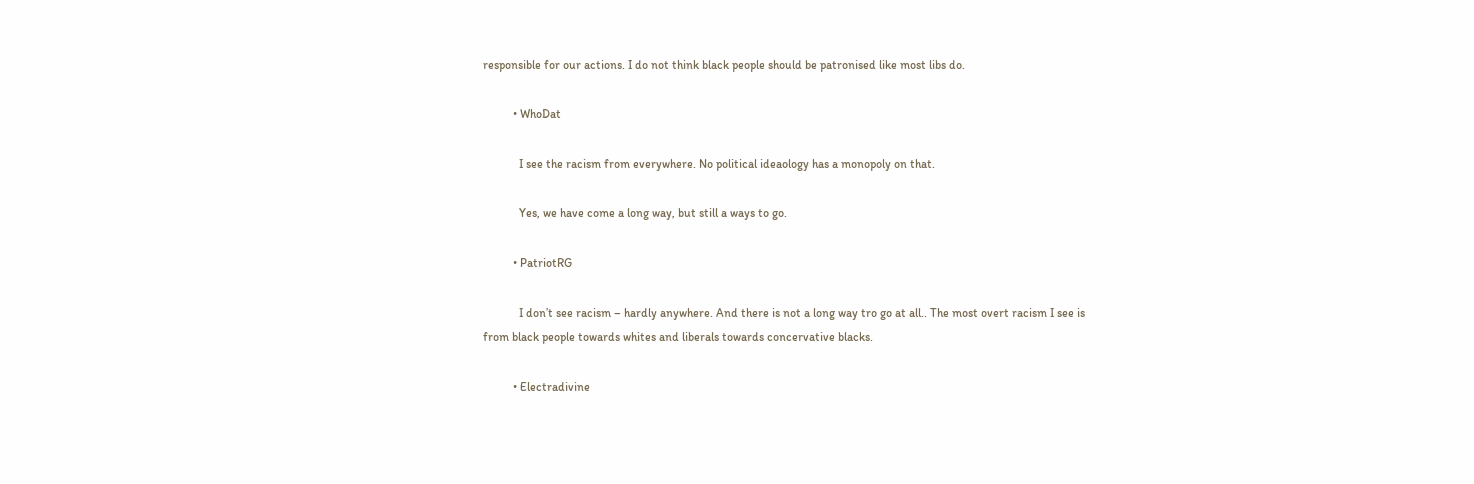responsible for our actions. I do not think black people should be patronised like most libs do.

          • WhoDat

            I see the racism from everywhere. No political ideaology has a monopoly on that.

            Yes, we have come a long way, but still a ways to go.

          • PatriotRG

            I don’t see racism – hardly anywhere. And there is not a long way tro go at all.. The most overt racism I see is from black people towards whites and liberals towards concervative blacks.

          • Electradivine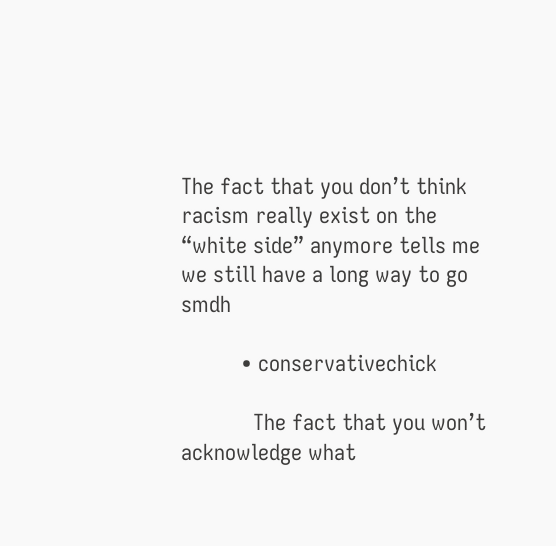The fact that you don’t think racism really exist on the “white side” anymore tells me we still have a long way to go smdh

          • conservativechick

            The fact that you won’t acknowledge what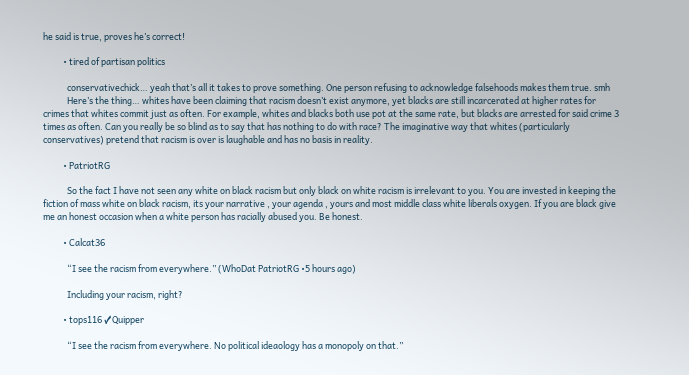he said is true, proves he’s correct!

          • tired of partisan politics

            conservativechick… yeah that’s all it takes to prove something. One person refusing to acknowledge falsehoods makes them true. smh
            Here’s the thing… whites have been claiming that racism doesn’t exist anymore, yet blacks are still incarcerated at higher rates for crimes that whites commit just as often. For example, whites and blacks both use pot at the same rate, but blacks are arrested for said crime 3 times as often. Can you really be so blind as to say that has nothing to do with race? The imaginative way that whites (particularly conservatives) pretend that racism is over is laughable and has no basis in reality.

          • PatriotRG

            So the fact I have not seen any white on black racism but only black on white racism is irrelevant to you. You are invested in keeping the fiction of mass white on black racism, its your narrative , your agenda , yours and most middle class white liberals oxygen. If you are black give me an honest occasion when a white person has racially abused you. Be honest.

          • Calcat36

            “I see the racism from everywhere.” (WhoDat PatriotRG •5 hours ago)

            Including your racism, right?

          • tops116 ✓Quipper

            “I see the racism from everywhere. No political ideaology has a monopoly on that.”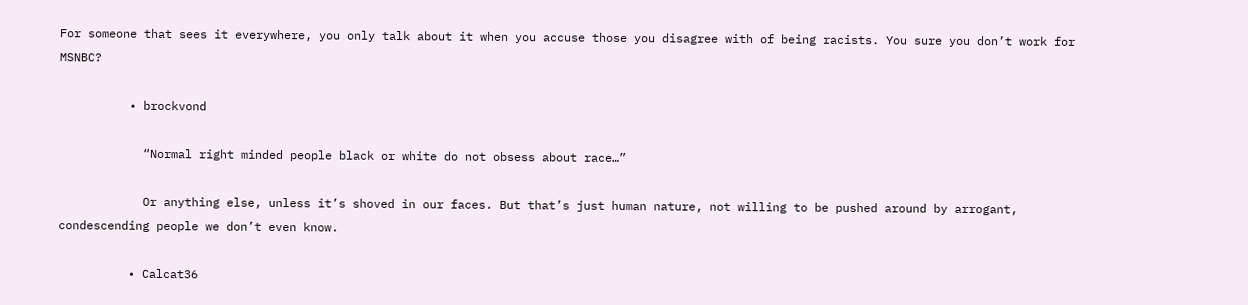For someone that sees it everywhere, you only talk about it when you accuse those you disagree with of being racists. You sure you don’t work for MSNBC?

          • brockvond

            “Normal right minded people black or white do not obsess about race…”

            Or anything else, unless it’s shoved in our faces. But that’s just human nature, not willing to be pushed around by arrogant, condescending people we don’t even know.

          • Calcat36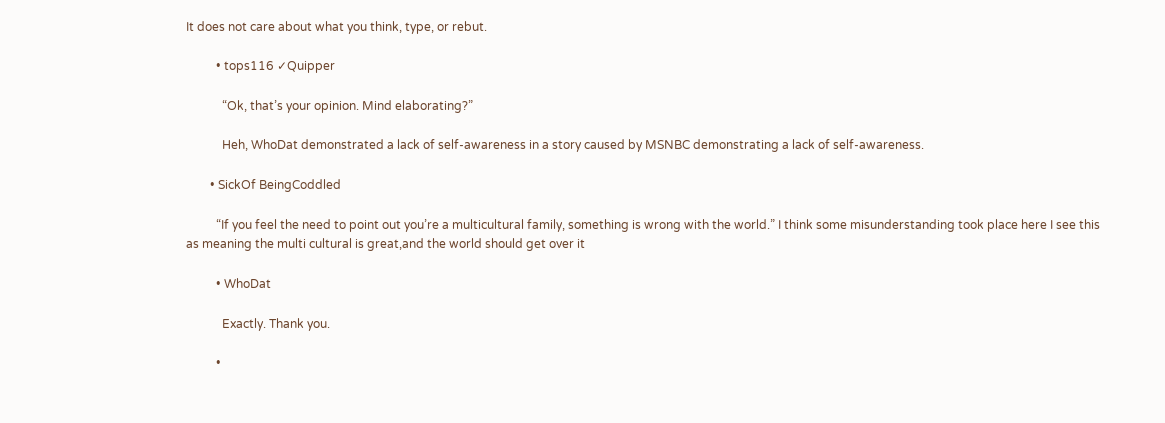It does not care about what you think, type, or rebut.

          • tops116 ✓Quipper

            “Ok, that’s your opinion. Mind elaborating?”

            Heh, WhoDat demonstrated a lack of self-awareness in a story caused by MSNBC demonstrating a lack of self-awareness.

        • SickOf BeingCoddled

          “If you feel the need to point out you’re a multicultural family, something is wrong with the world.” I think some misunderstanding took place here I see this as meaning the multi cultural is great,and the world should get over it

          • WhoDat

            Exactly. Thank you.

          •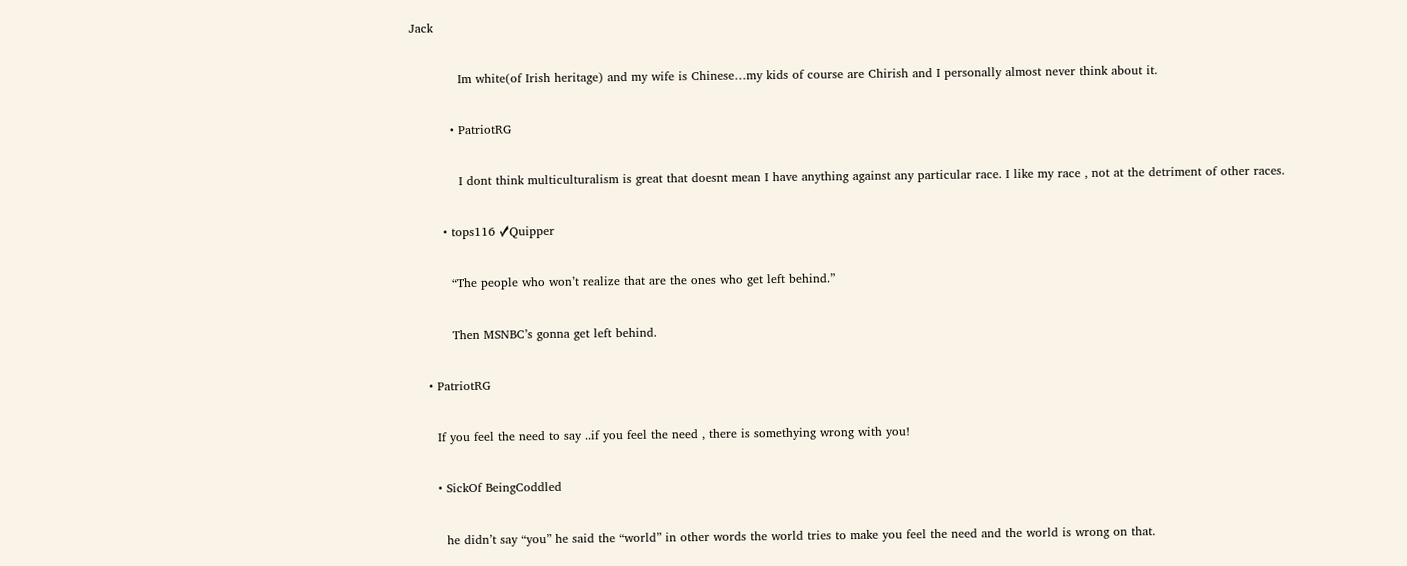Jack

            Im white(of Irish heritage) and my wife is Chinese…my kids of course are Chirish and I personally almost never think about it.

          • PatriotRG

            I dont think multiculturalism is great that doesnt mean I have anything against any particular race. I like my race , not at the detriment of other races.

        • tops116 ✓Quipper

          “The people who won’t realize that are the ones who get left behind.”

          Then MSNBC’s gonna get left behind.

    • PatriotRG

      If you feel the need to say ..if you feel the need , there is somethying wrong with you!

      • SickOf BeingCoddled

        he didn’t say “you” he said the “world” in other words the world tries to make you feel the need and the world is wrong on that.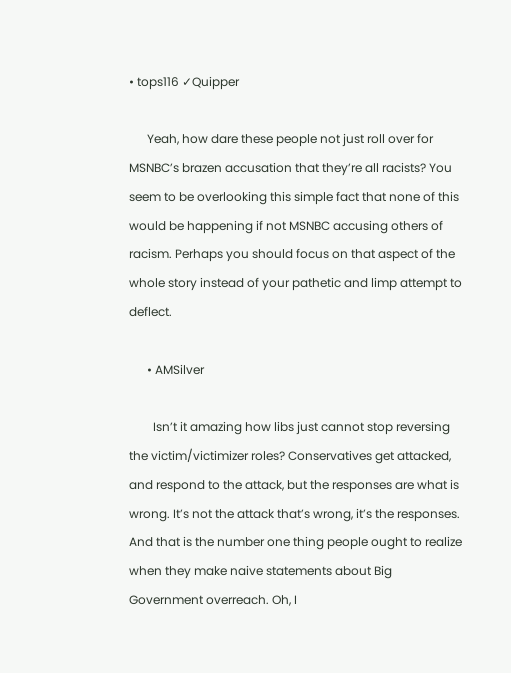• tops116 ✓Quipper

      Yeah, how dare these people not just roll over for MSNBC’s brazen accusation that they’re all racists? You seem to be overlooking this simple fact that none of this would be happening if not MSNBC accusing others of racism. Perhaps you should focus on that aspect of the whole story instead of your pathetic and limp attempt to deflect.

      • AMSilver

        Isn’t it amazing how libs just cannot stop reversing the victim/victimizer roles? Conservatives get attacked, and respond to the attack, but the responses are what is wrong. It’s not the attack that’s wrong, it’s the responses. And that is the number one thing people ought to realize when they make naive statements about Big Government overreach. Oh, I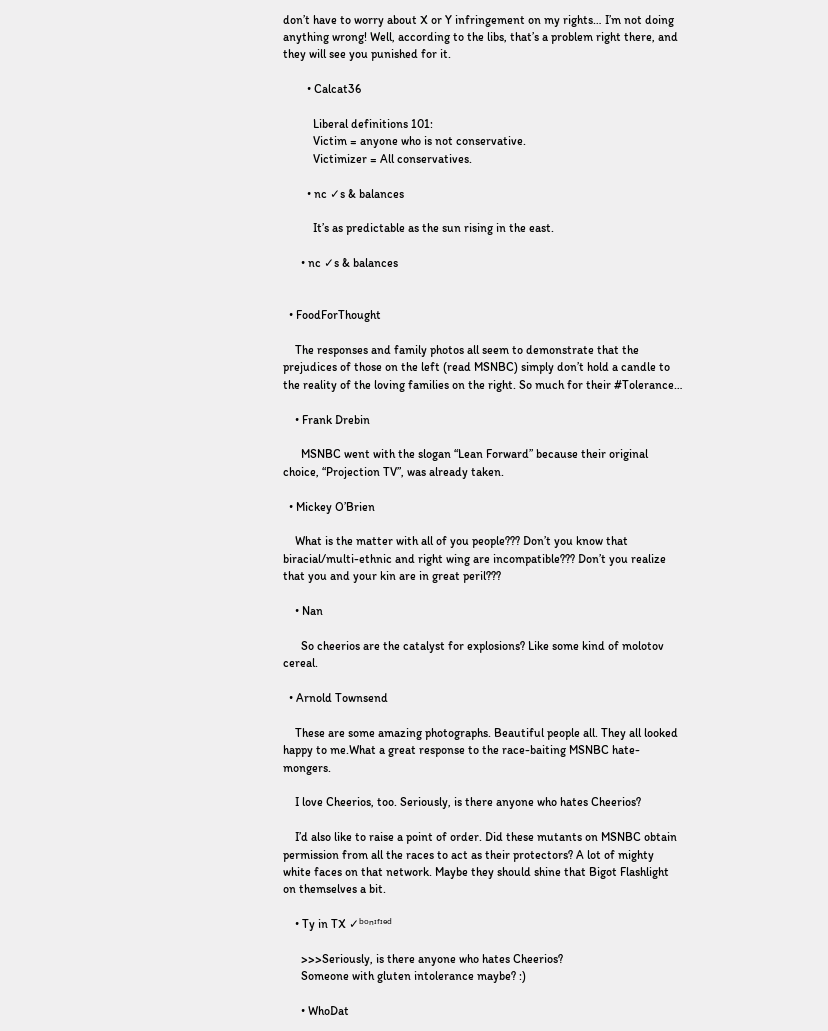don’t have to worry about X or Y infringement on my rights… I’m not doing anything wrong! Well, according to the libs, that’s a problem right there, and they will see you punished for it.

        • Calcat36

          Liberal definitions 101:
          Victim = anyone who is not conservative.
          Victimizer = All conservatives.

        • nc ✓s & balances

          It’s as predictable as the sun rising in the east.

      • nc ✓s & balances


  • FoodForThought

    The responses and family photos all seem to demonstrate that the prejudices of those on the left (read MSNBC) simply don’t hold a candle to the reality of the loving families on the right. So much for their #Tolerance…

    • Frank Drebin

      MSNBC went with the slogan “Lean Forward” because their original choice, “Projection TV”, was already taken.

  • Mickey O’Brien

    What is the matter with all of you people??? Don’t you know that biracial/multi-ethnic and right wing are incompatible??? Don’t you realize that you and your kin are in great peril???

    • Nan

      So cheerios are the catalyst for explosions? Like some kind of molotov cereal.

  • Arnold Townsend

    These are some amazing photographs. Beautiful people all. They all looked happy to me.What a great response to the race-baiting MSNBC hate-mongers.

    I love Cheerios, too. Seriously, is there anyone who hates Cheerios?

    I’d also like to raise a point of order. Did these mutants on MSNBC obtain permission from all the races to act as their protectors? A lot of mighty white faces on that network. Maybe they should shine that Bigot Flashlight on themselves a bit.

    • Ty in TX ✓ᵇᵒⁿᶦᶠᶦᵉᵈ

      >>>Seriously, is there anyone who hates Cheerios?
      Someone with gluten intolerance maybe? :)

      • WhoDat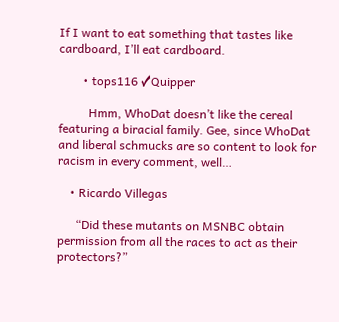If I want to eat something that tastes like cardboard, I’ll eat cardboard.

        • tops116 ✓Quipper

          Hmm, WhoDat doesn’t like the cereal featuring a biracial family. Gee, since WhoDat and liberal schmucks are so content to look for racism in every comment, well…

    • Ricardo Villegas

      “Did these mutants on MSNBC obtain permission from all the races to act as their protectors?”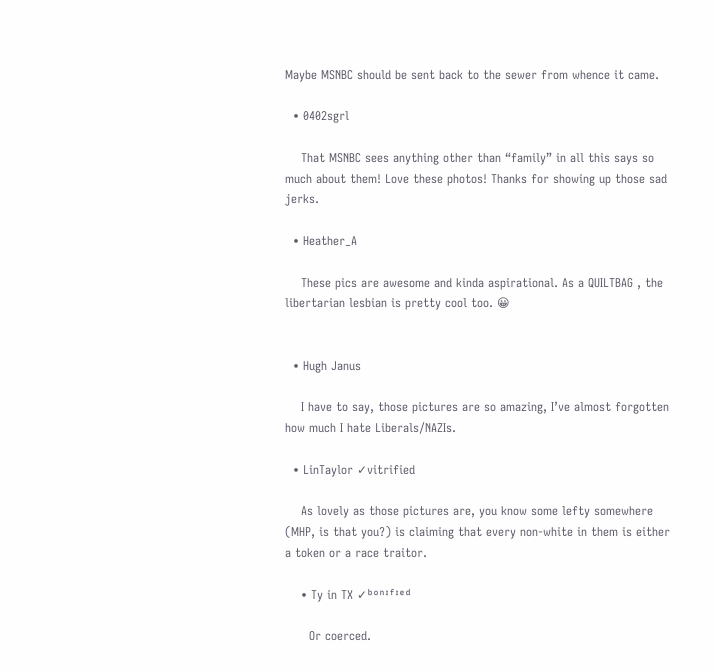Maybe MSNBC should be sent back to the sewer from whence it came.

  • 0402sgrl

    That MSNBC sees anything other than “family” in all this says so much about them! Love these photos! Thanks for showing up those sad jerks.

  • Heather_A

    These pics are awesome and kinda aspirational. As a QUILTBAG , the libertarian lesbian is pretty cool too. 😀


  • Hugh Janus

    I have to say, those pictures are so amazing, I’ve almost forgotten how much I hate Liberals/NAZIs.

  • LinTaylor ✓vitrified

    As lovely as those pictures are, you know some lefty somewhere (MHP, is that you?) is claiming that every non-white in them is either a token or a race traitor.

    • Ty in TX ✓ᵇᵒⁿᶦᶠᶦᵉᵈ

      Or coerced.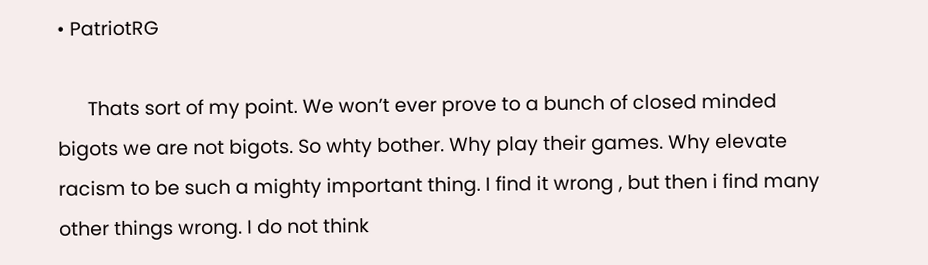• PatriotRG

      Thats sort of my point. We won’t ever prove to a bunch of closed minded bigots we are not bigots. So whty bother. Why play their games. Why elevate racism to be such a mighty important thing. I find it wrong , but then i find many other things wrong. I do not think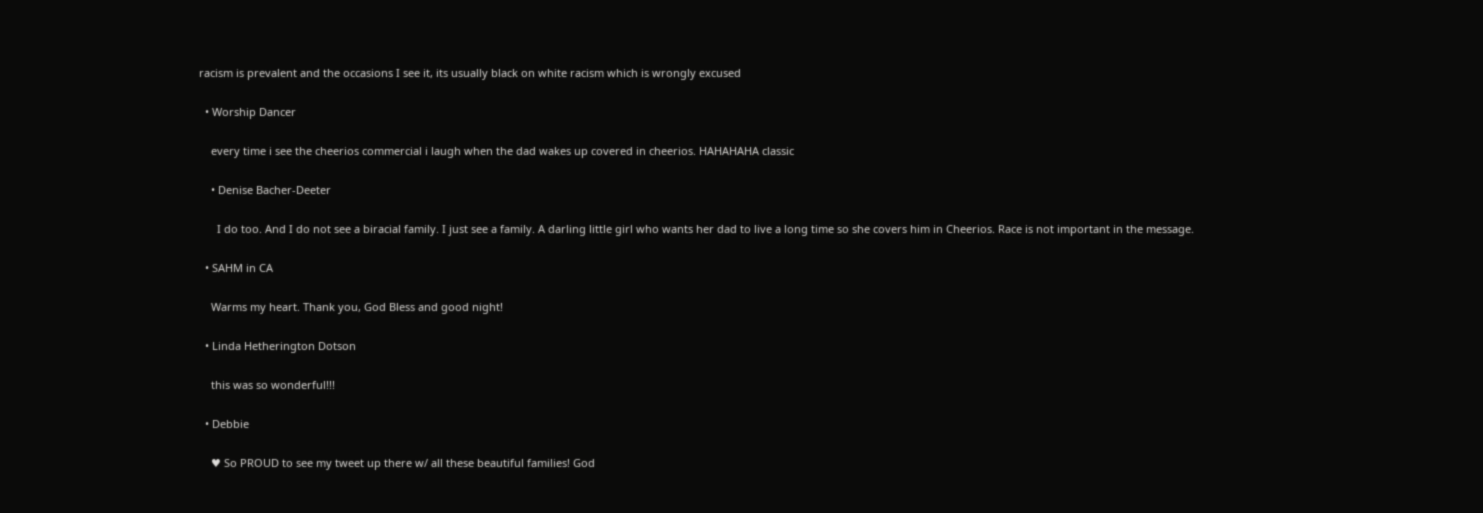racism is prevalent and the occasions I see it, its usually black on white racism which is wrongly excused

  • Worship Dancer

    every time i see the cheerios commercial i laugh when the dad wakes up covered in cheerios. HAHAHAHA classic

    • Denise Bacher-Deeter

      I do too. And I do not see a biracial family. I just see a family. A darling little girl who wants her dad to live a long time so she covers him in Cheerios. Race is not important in the message.

  • SAHM in CA

    Warms my heart. Thank you, God Bless and good night!

  • Linda Hetherington Dotson

    this was so wonderful!!!

  • Debbie

    ♥ So PROUD to see my tweet up there w/ all these beautiful families! God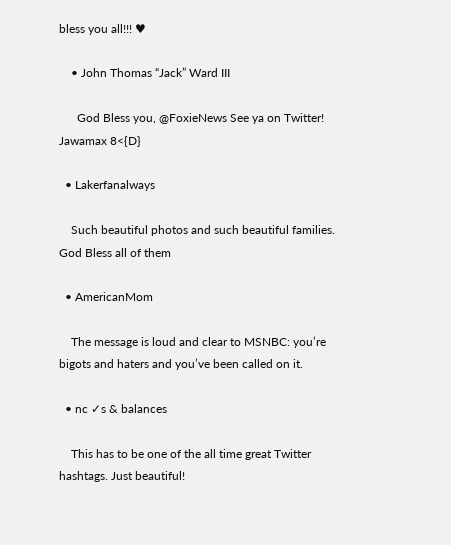bless you all!!! ♥

    • John Thomas “Jack” Ward III

      God Bless you, @FoxieNews See ya on Twitter! Jawamax 8<{D}

  • Lakerfanalways

    Such beautiful photos and such beautiful families. God Bless all of them

  • AmericanMom

    The message is loud and clear to MSNBC: you’re bigots and haters and you’ve been called on it.

  • nc ✓s & balances

    This has to be one of the all time great Twitter hashtags. Just beautiful!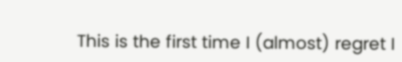This is the first time I (almost) regret I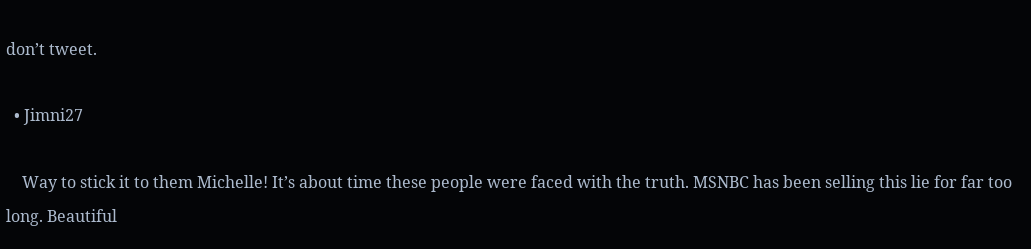don’t tweet.

  • Jimni27

    Way to stick it to them Michelle! It’s about time these people were faced with the truth. MSNBC has been selling this lie for far too long. Beautiful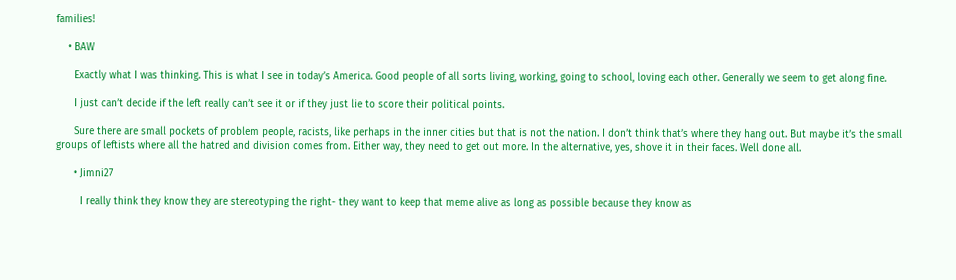families!

    • BAW

      Exactly what I was thinking. This is what I see in today’s America. Good people of all sorts living, working, going to school, loving each other. Generally we seem to get along fine.

      I just can’t decide if the left really can’t see it or if they just lie to score their political points.

      Sure there are small pockets of problem people, racists, like perhaps in the inner cities but that is not the nation. I don’t think that’s where they hang out. But maybe it’s the small groups of leftists where all the hatred and division comes from. Either way, they need to get out more. In the alternative, yes, shove it in their faces. Well done all.

      • Jimni27

        I really think they know they are stereotyping the right- they want to keep that meme alive as long as possible because they know as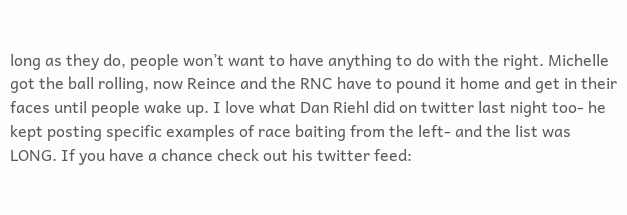long as they do, people won’t want to have anything to do with the right. Michelle got the ball rolling, now Reince and the RNC have to pound it home and get in their faces until people wake up. I love what Dan Riehl did on twitter last night too- he kept posting specific examples of race baiting from the left- and the list was LONG. If you have a chance check out his twitter feed: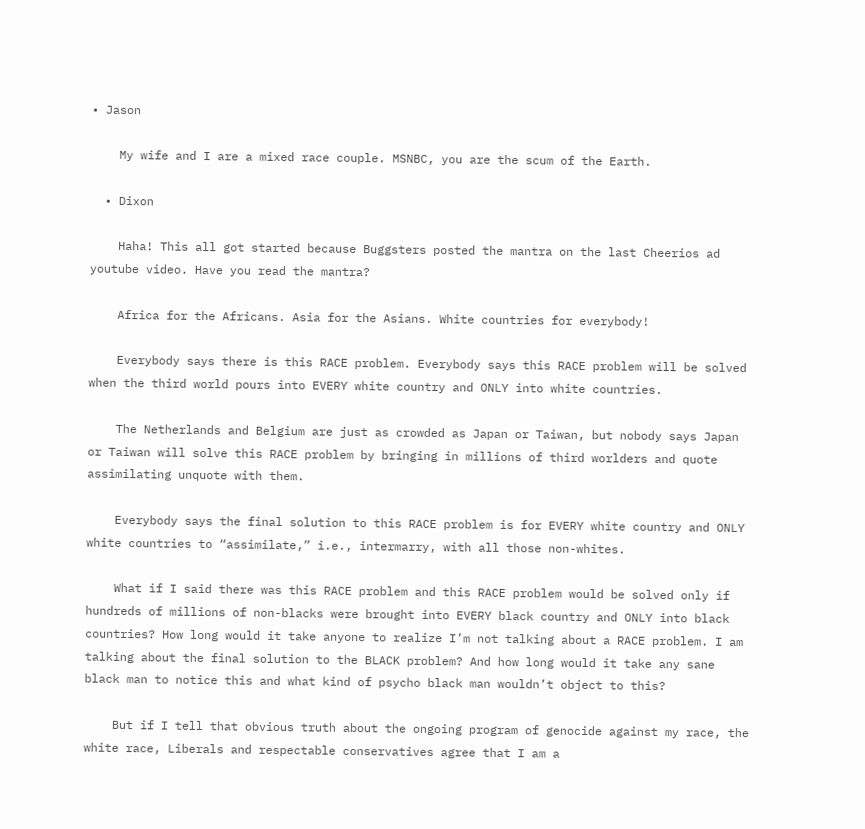• Jason

    My wife and I are a mixed race couple. MSNBC, you are the scum of the Earth.

  • Dixon

    Haha! This all got started because Buggsters posted the mantra on the last Cheerios ad youtube video. Have you read the mantra?

    Africa for the Africans. Asia for the Asians. White countries for everybody!

    Everybody says there is this RACE problem. Everybody says this RACE problem will be solved when the third world pours into EVERY white country and ONLY into white countries.

    The Netherlands and Belgium are just as crowded as Japan or Taiwan, but nobody says Japan or Taiwan will solve this RACE problem by bringing in millions of third worlders and quote assimilating unquote with them.

    Everybody says the final solution to this RACE problem is for EVERY white country and ONLY white countries to “assimilate,” i.e., intermarry, with all those non-whites.

    What if I said there was this RACE problem and this RACE problem would be solved only if hundreds of millions of non-blacks were brought into EVERY black country and ONLY into black countries? How long would it take anyone to realize I’m not talking about a RACE problem. I am talking about the final solution to the BLACK problem? And how long would it take any sane black man to notice this and what kind of psycho black man wouldn’t object to this?

    But if I tell that obvious truth about the ongoing program of genocide against my race, the white race, Liberals and respectable conservatives agree that I am a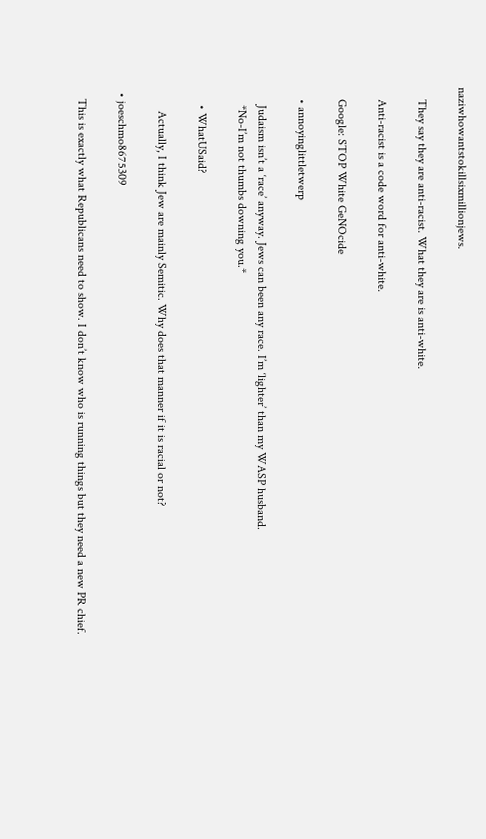naziwhowantstokillsixmillionjews.

    They say they are anti-racist. What they are is anti-white.

    Anti-racist is a code word for anti-white.

    Google: STOP White GeNOcide

    • annoyinglittletwerp

      Judaism isn’t a ‘race’ anyway. Jews can been any race. I’m ‘lighter’ than my WASP husband.
      *No-I’m not thumbs downing you.*

      • WhatUSaid?

        Actually, I think Jew are mainly Semitic. Why does that manner if it is racial or not?

  • joeschmo8675309

    This is exactly what Republicans need to show. I don’t know who is running things but they need a new PR chief.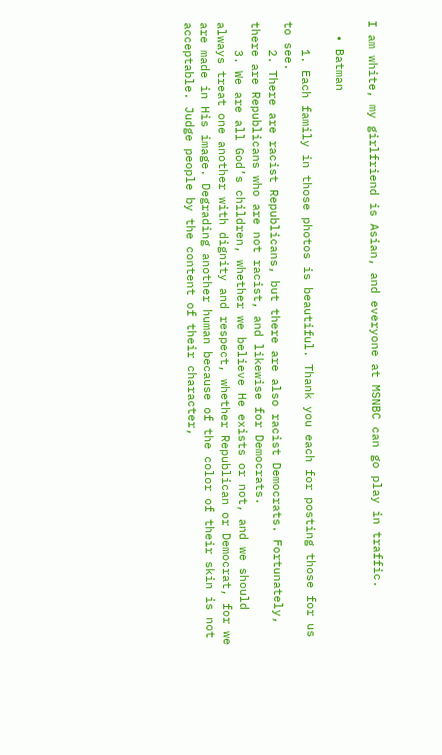I am white, my girlfriend is Asian, and everyone at MSNBC can go play in traffic.

  • Batman

    1. Each family in those photos is beautiful. Thank you each for posting those for us to see.
    2. There are racist Republicans, but there are also racist Democrats. Fortunately, there are Republicans who are not racist, and likewise for Democrats.
    3. We are all God’s children, whether we believe He exists or not, and we should always treat one another with dignity and respect, whether Republican or Democrat, for we are made in His image. Degrading another human because of the color of their skin is not acceptable. Judge people by the content of their character,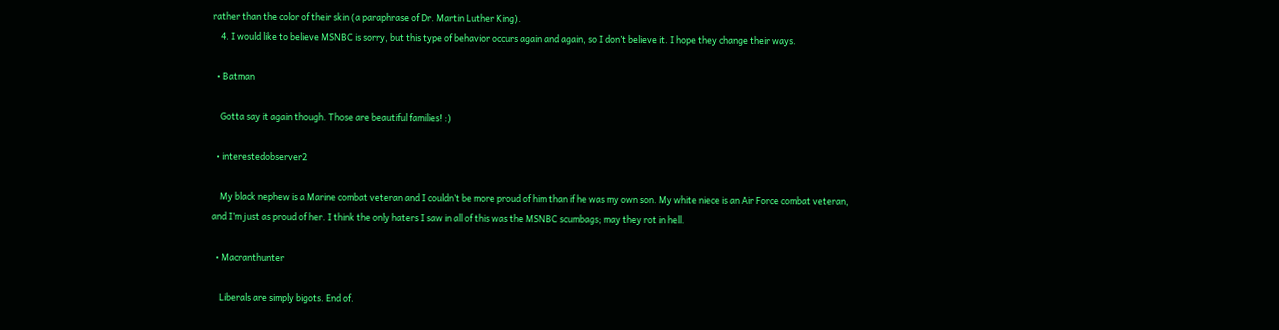rather than the color of their skin (a paraphrase of Dr. Martin Luther King).
    4. I would like to believe MSNBC is sorry, but this type of behavior occurs again and again, so I don’t believe it. I hope they change their ways.

  • Batman

    Gotta say it again though. Those are beautiful families! :)

  • interestedobserver2

    My black nephew is a Marine combat veteran and I couldn’t be more proud of him than if he was my own son. My white niece is an Air Force combat veteran, and I’m just as proud of her. I think the only haters I saw in all of this was the MSNBC scumbags; may they rot in hell.

  • Macranthunter

    Liberals are simply bigots. End of.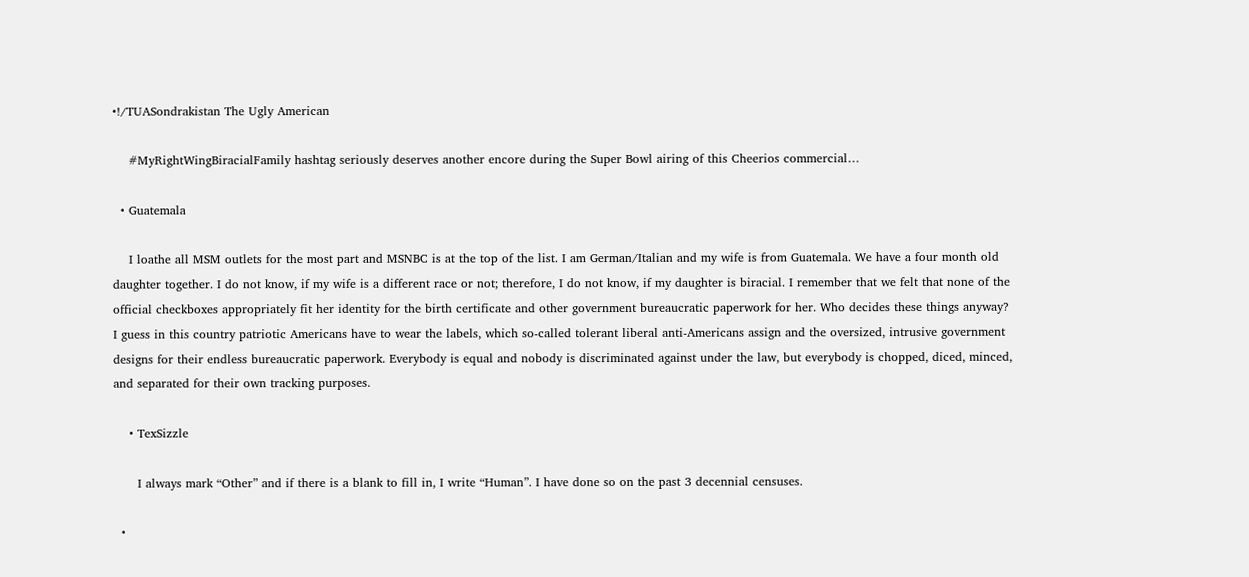•!/TUASondrakistan The Ugly American

    #MyRightWingBiracialFamily hashtag seriously deserves another encore during the Super Bowl airing of this Cheerios commercial…

  • Guatemala

    I loathe all MSM outlets for the most part and MSNBC is at the top of the list. I am German/Italian and my wife is from Guatemala. We have a four month old daughter together. I do not know, if my wife is a different race or not; therefore, I do not know, if my daughter is biracial. I remember that we felt that none of the official checkboxes appropriately fit her identity for the birth certificate and other government bureaucratic paperwork for her. Who decides these things anyway? I guess in this country patriotic Americans have to wear the labels, which so-called tolerant liberal anti-Americans assign and the oversized, intrusive government designs for their endless bureaucratic paperwork. Everybody is equal and nobody is discriminated against under the law, but everybody is chopped, diced, minced, and separated for their own tracking purposes.

    • TexSizzle

      I always mark “Other” and if there is a blank to fill in, I write “Human”. I have done so on the past 3 decennial censuses.

  •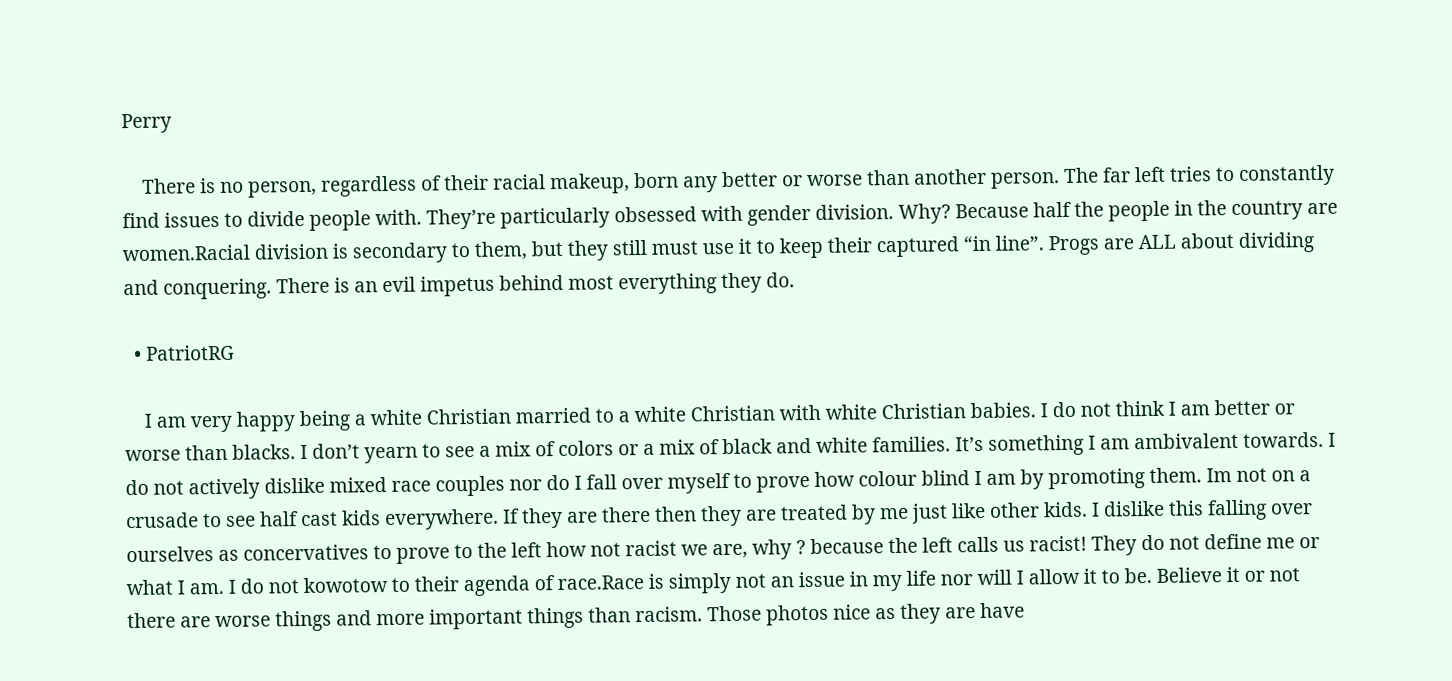Perry

    There is no person, regardless of their racial makeup, born any better or worse than another person. The far left tries to constantly find issues to divide people with. They’re particularly obsessed with gender division. Why? Because half the people in the country are women.Racial division is secondary to them, but they still must use it to keep their captured “in line”. Progs are ALL about dividing and conquering. There is an evil impetus behind most everything they do.

  • PatriotRG

    I am very happy being a white Christian married to a white Christian with white Christian babies. I do not think I am better or worse than blacks. I don’t yearn to see a mix of colors or a mix of black and white families. It’s something I am ambivalent towards. I do not actively dislike mixed race couples nor do I fall over myself to prove how colour blind I am by promoting them. Im not on a crusade to see half cast kids everywhere. If they are there then they are treated by me just like other kids. I dislike this falling over ourselves as concervatives to prove to the left how not racist we are, why ? because the left calls us racist! They do not define me or what I am. I do not kowotow to their agenda of race.Race is simply not an issue in my life nor will I allow it to be. Believe it or not there are worse things and more important things than racism. Those photos nice as they are have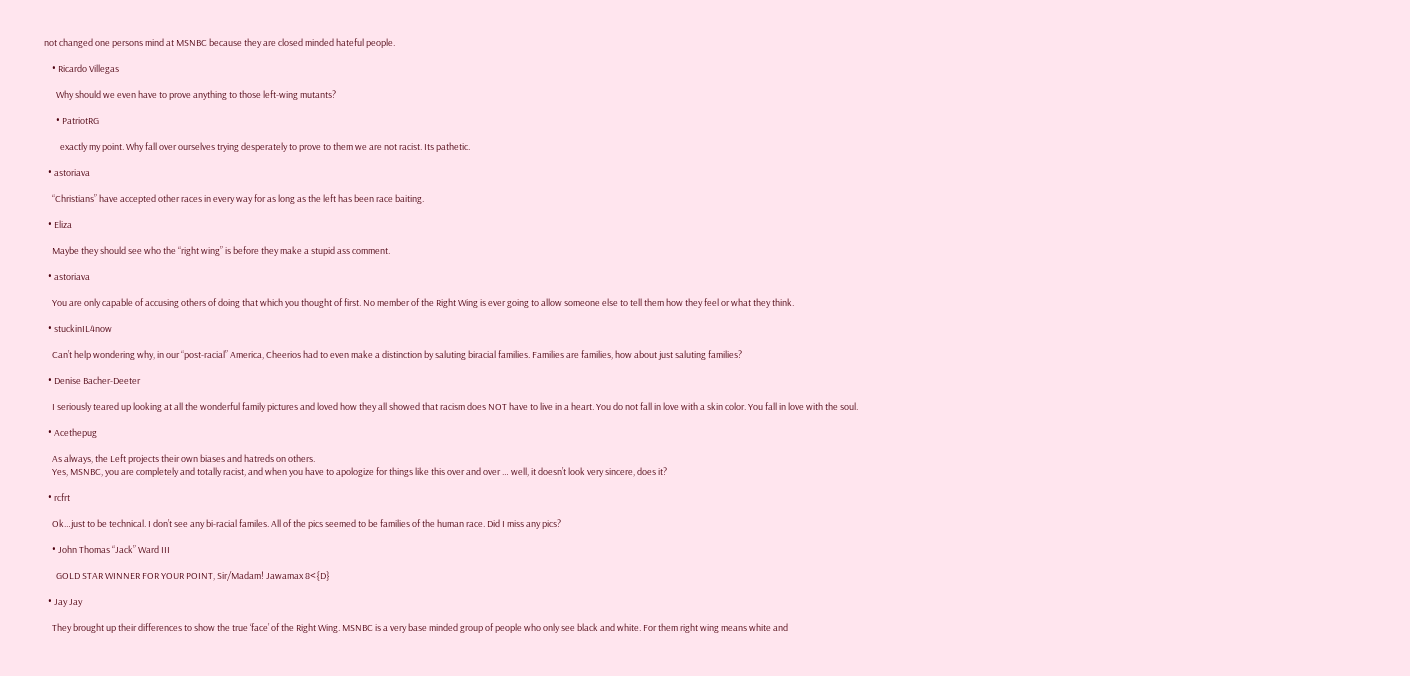not changed one persons mind at MSNBC because they are closed minded hateful people.

    • Ricardo Villegas

      Why should we even have to prove anything to those left-wing mutants?

      • PatriotRG

        exactly my point. Why fall over ourselves trying desperately to prove to them we are not racist. Its pathetic.

  • astoriava

    “Christians” have accepted other races in every way for as long as the left has been race baiting.

  • Eliza

    Maybe they should see who the “right wing” is before they make a stupid ass comment.

  • astoriava

    You are only capable of accusing others of doing that which you thought of first. No member of the Right Wing is ever going to allow someone else to tell them how they feel or what they think.

  • stuckinIL4now

    Can’t help wondering why, in our “post-racial” America, Cheerios had to even make a distinction by saluting biracial families. Families are families, how about just saluting families?

  • Denise Bacher-Deeter

    I seriously teared up looking at all the wonderful family pictures and loved how they all showed that racism does NOT have to live in a heart. You do not fall in love with a skin color. You fall in love with the soul.

  • Acethepug

    As always, the Left projects their own biases and hatreds on others.
    Yes, MSNBC, you are completely and totally racist, and when you have to apologize for things like this over and over … well, it doesn’t look very sincere, does it?

  • rcfrt

    Ok…just to be technical. I don’t see any bi-racial familes. All of the pics seemed to be families of the human race. Did I miss any pics?

    • John Thomas “Jack” Ward III

      GOLD STAR WINNER FOR YOUR POINT, Sir/Madam! Jawamax 8<{D}

  • Jay Jay

    They brought up their differences to show the true ‘face’ of the Right Wing. MSNBC is a very base minded group of people who only see black and white. For them right wing means white and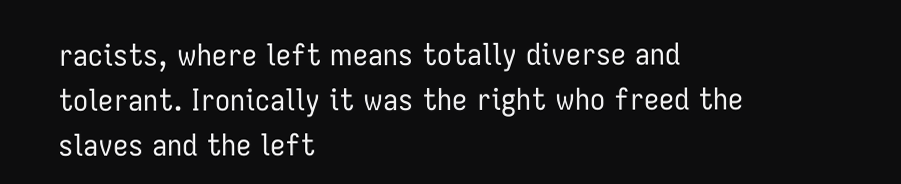racists, where left means totally diverse and tolerant. Ironically it was the right who freed the slaves and the left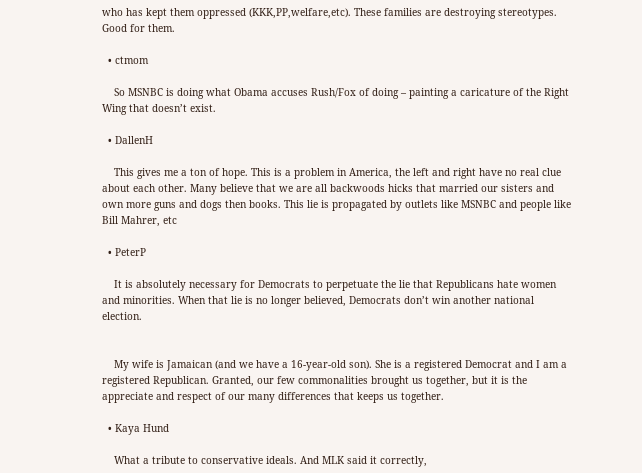who has kept them oppressed (KKK,PP,welfare,etc). These families are destroying stereotypes. Good for them.

  • ctmom

    So MSNBC is doing what Obama accuses Rush/Fox of doing – painting a caricature of the Right Wing that doesn’t exist.

  • DallenH

    This gives me a ton of hope. This is a problem in America, the left and right have no real clue about each other. Many believe that we are all backwoods hicks that married our sisters and own more guns and dogs then books. This lie is propagated by outlets like MSNBC and people like Bill Mahrer, etc

  • PeterP

    It is absolutely necessary for Democrats to perpetuate the lie that Republicans hate women and minorities. When that lie is no longer believed, Democrats don’t win another national election.


    My wife is Jamaican (and we have a 16-year-old son). She is a registered Democrat and I am a registered Republican. Granted, our few commonalities brought us together, but it is the appreciate and respect of our many differences that keeps us together.

  • Kaya Hund

    What a tribute to conservative ideals. And MLK said it correctly,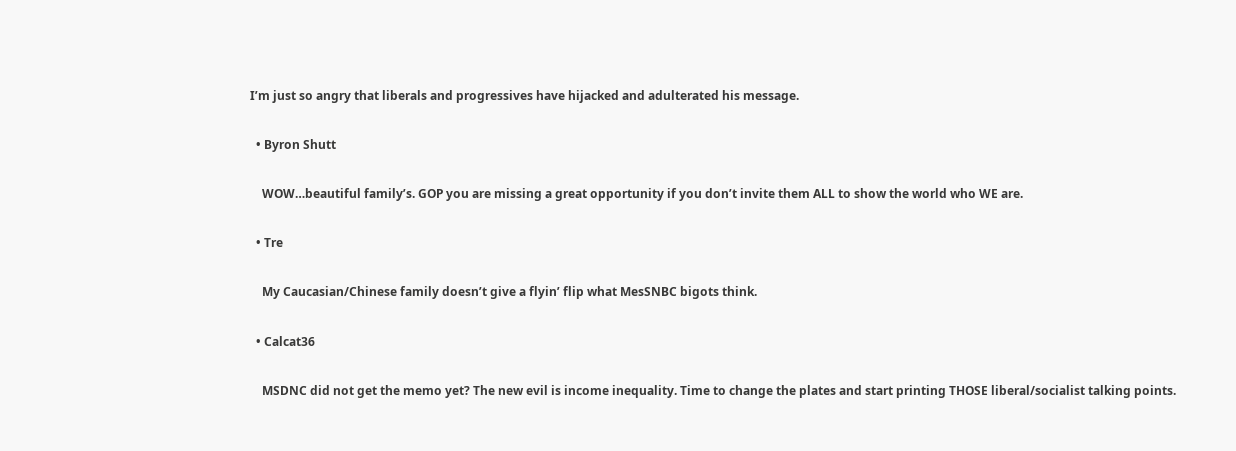I’m just so angry that liberals and progressives have hijacked and adulterated his message.

  • Byron Shutt

    WOW…beautiful family’s. GOP you are missing a great opportunity if you don’t invite them ALL to show the world who WE are.

  • Tre

    My Caucasian/Chinese family doesn’t give a flyin’ flip what MesSNBC bigots think.

  • Calcat36

    MSDNC did not get the memo yet? The new evil is income inequality. Time to change the plates and start printing THOSE liberal/socialist talking points.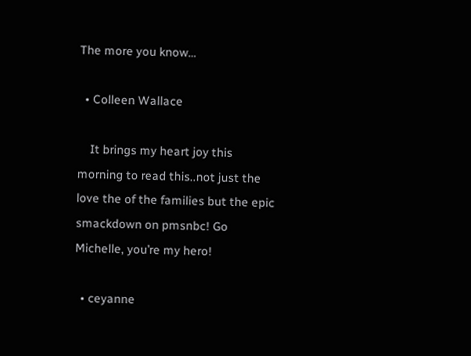The more you know…

  • Colleen Wallace

    It brings my heart joy this morning to read this..not just the love the of the families but the epic smackdown on pmsnbc! Go Michelle, you’re my hero!

  • ceyanne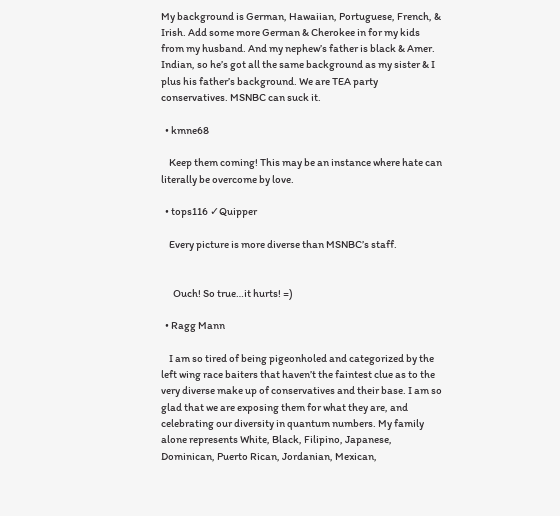My background is German, Hawaiian, Portuguese, French, & Irish. Add some more German & Cherokee in for my kids from my husband. And my nephew’s father is black & Amer. Indian, so he’s got all the same background as my sister & I plus his father’s background. We are TEA party conservatives. MSNBC can suck it.

  • kmne68

    Keep them coming! This may be an instance where hate can literally be overcome by love.

  • tops116 ✓Quipper

    Every picture is more diverse than MSNBC’s staff.


      Ouch! So true…it hurts! =)

  • Ragg Mann

    I am so tired of being pigeonholed and categorized by the left wing race baiters that haven’t the faintest clue as to the very diverse make up of conservatives and their base. I am so glad that we are exposing them for what they are, and celebrating our diversity in quantum numbers. My family alone represents White, Black, Filipino, Japanese, Dominican, Puerto Rican, Jordanian, Mexican,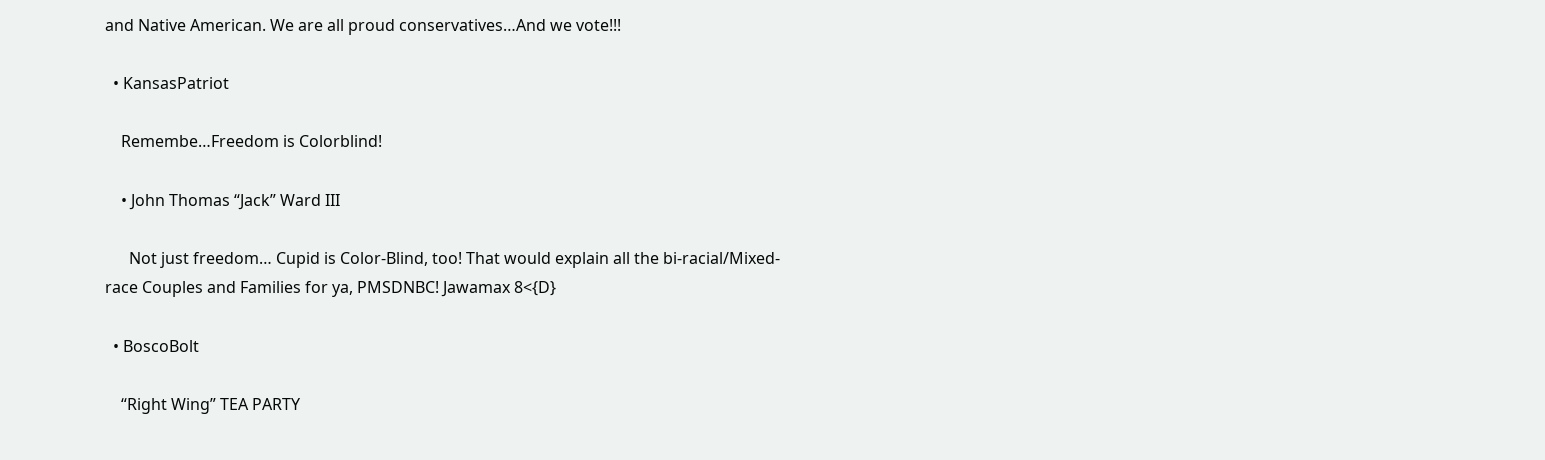and Native American. We are all proud conservatives…And we vote!!!

  • KansasPatriot

    Remembe…Freedom is Colorblind!

    • John Thomas “Jack” Ward III

      Not just freedom… Cupid is Color-Blind, too! That would explain all the bi-racial/Mixed-race Couples and Families for ya, PMSDNBC! Jawamax 8<{D}

  • BoscoBolt

    “Right Wing” TEA PARTY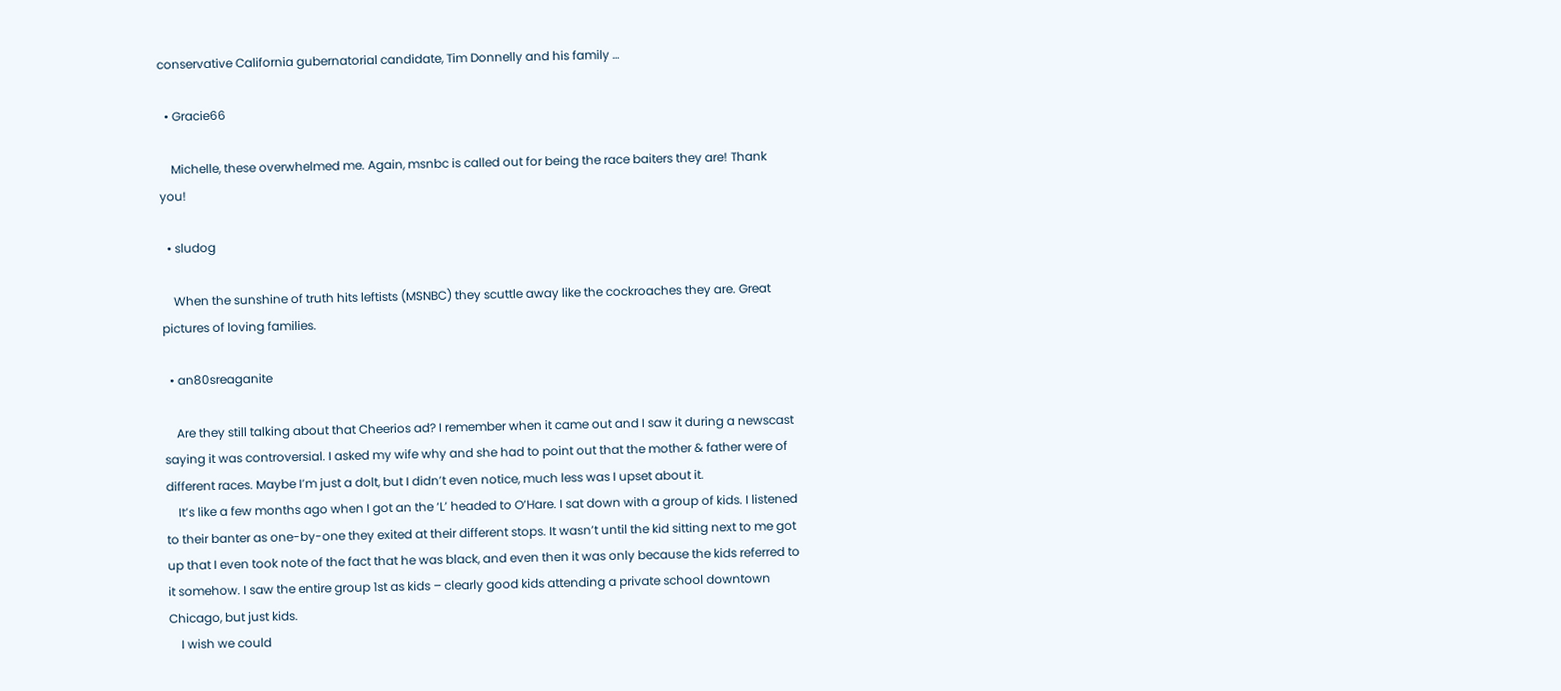conservative California gubernatorial candidate, Tim Donnelly and his family …

  • Gracie66

    Michelle, these overwhelmed me. Again, msnbc is called out for being the race baiters they are! Thank you!

  • sludog

    When the sunshine of truth hits leftists (MSNBC) they scuttle away like the cockroaches they are. Great pictures of loving families.

  • an80sreaganite

    Are they still talking about that Cheerios ad? I remember when it came out and I saw it during a newscast saying it was controversial. I asked my wife why and she had to point out that the mother & father were of different races. Maybe I’m just a dolt, but I didn’t even notice, much less was I upset about it.
    It’s like a few months ago when I got an the ‘L’ headed to O’Hare. I sat down with a group of kids. I listened to their banter as one-by-one they exited at their different stops. It wasn’t until the kid sitting next to me got up that I even took note of the fact that he was black, and even then it was only because the kids referred to it somehow. I saw the entire group 1st as kids – clearly good kids attending a private school downtown Chicago, but just kids.
    I wish we could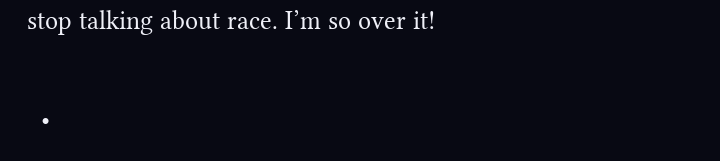stop talking about race. I’m so over it!

  •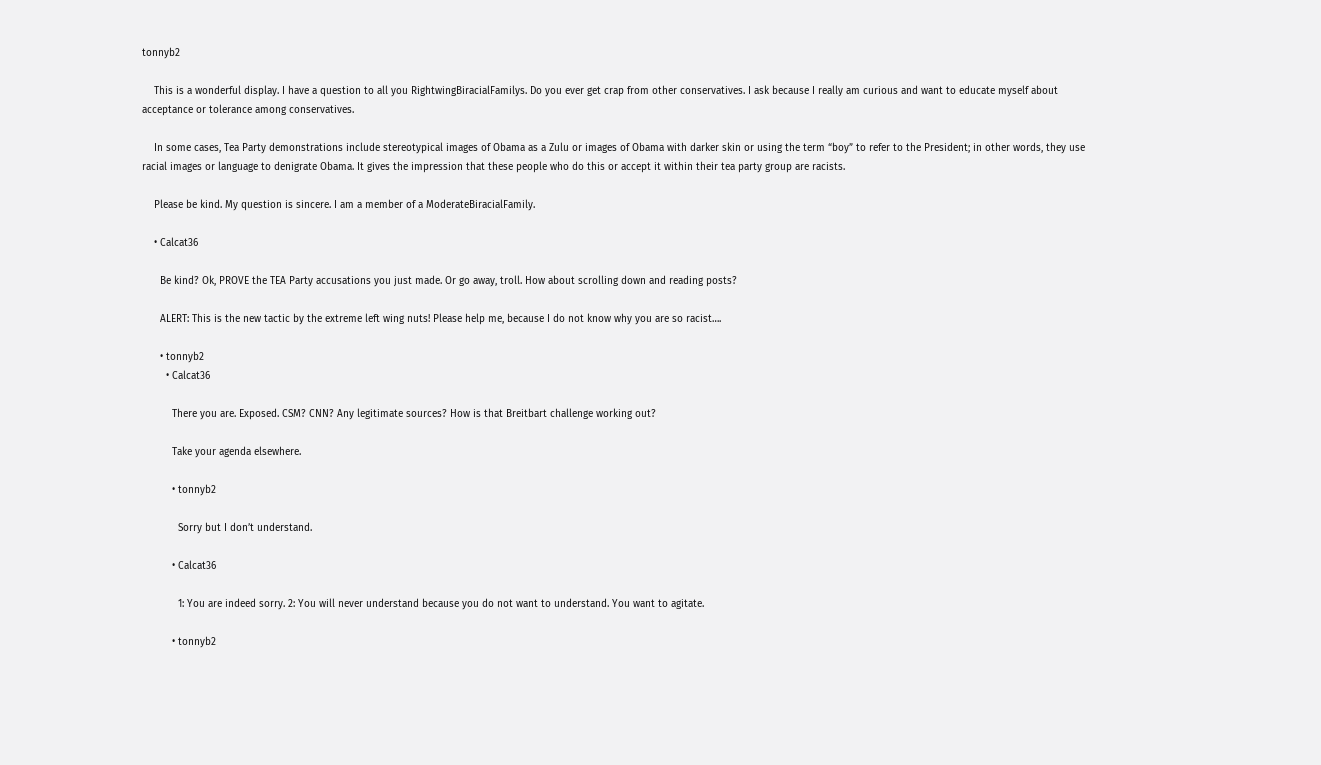tonnyb2

    This is a wonderful display. I have a question to all you RightwingBiracialFamilys. Do you ever get crap from other conservatives. I ask because I really am curious and want to educate myself about acceptance or tolerance among conservatives.

    In some cases, Tea Party demonstrations include stereotypical images of Obama as a Zulu or images of Obama with darker skin or using the term “boy” to refer to the President; in other words, they use racial images or language to denigrate Obama. It gives the impression that these people who do this or accept it within their tea party group are racists.

    Please be kind. My question is sincere. I am a member of a ModerateBiracialFamily.

    • Calcat36

      Be kind? Ok, PROVE the TEA Party accusations you just made. Or go away, troll. How about scrolling down and reading posts?

      ALERT: This is the new tactic by the extreme left wing nuts! Please help me, because I do not know why you are so racist….

      • tonnyb2
        • Calcat36

          There you are. Exposed. CSM? CNN? Any legitimate sources? How is that Breitbart challenge working out?

          Take your agenda elsewhere.

          • tonnyb2

            Sorry but I don’t understand.

          • Calcat36

            1: You are indeed sorry. 2: You will never understand because you do not want to understand. You want to agitate.

          • tonnyb2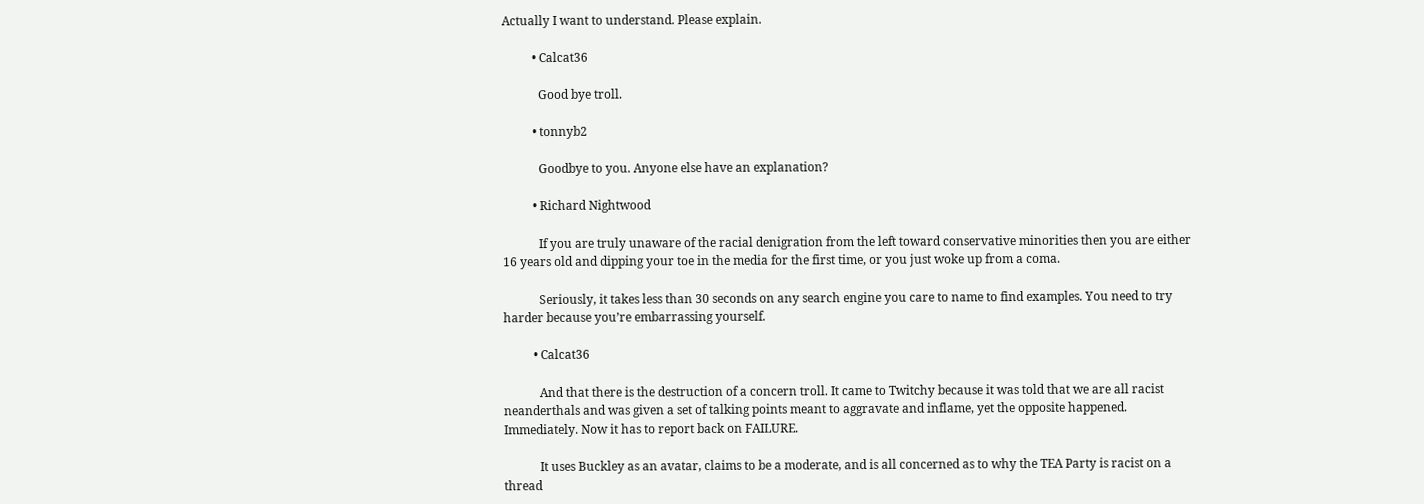Actually I want to understand. Please explain.

          • Calcat36

            Good bye troll.

          • tonnyb2

            Goodbye to you. Anyone else have an explanation?

          • Richard Nightwood

            If you are truly unaware of the racial denigration from the left toward conservative minorities then you are either 16 years old and dipping your toe in the media for the first time, or you just woke up from a coma.

            Seriously, it takes less than 30 seconds on any search engine you care to name to find examples. You need to try harder because you’re embarrassing yourself.

          • Calcat36

            And that there is the destruction of a concern troll. It came to Twitchy because it was told that we are all racist neanderthals and was given a set of talking points meant to aggravate and inflame, yet the opposite happened. Immediately. Now it has to report back on FAILURE.

            It uses Buckley as an avatar, claims to be a moderate, and is all concerned as to why the TEA Party is racist on a thread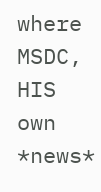where MSDC, HIS own *news*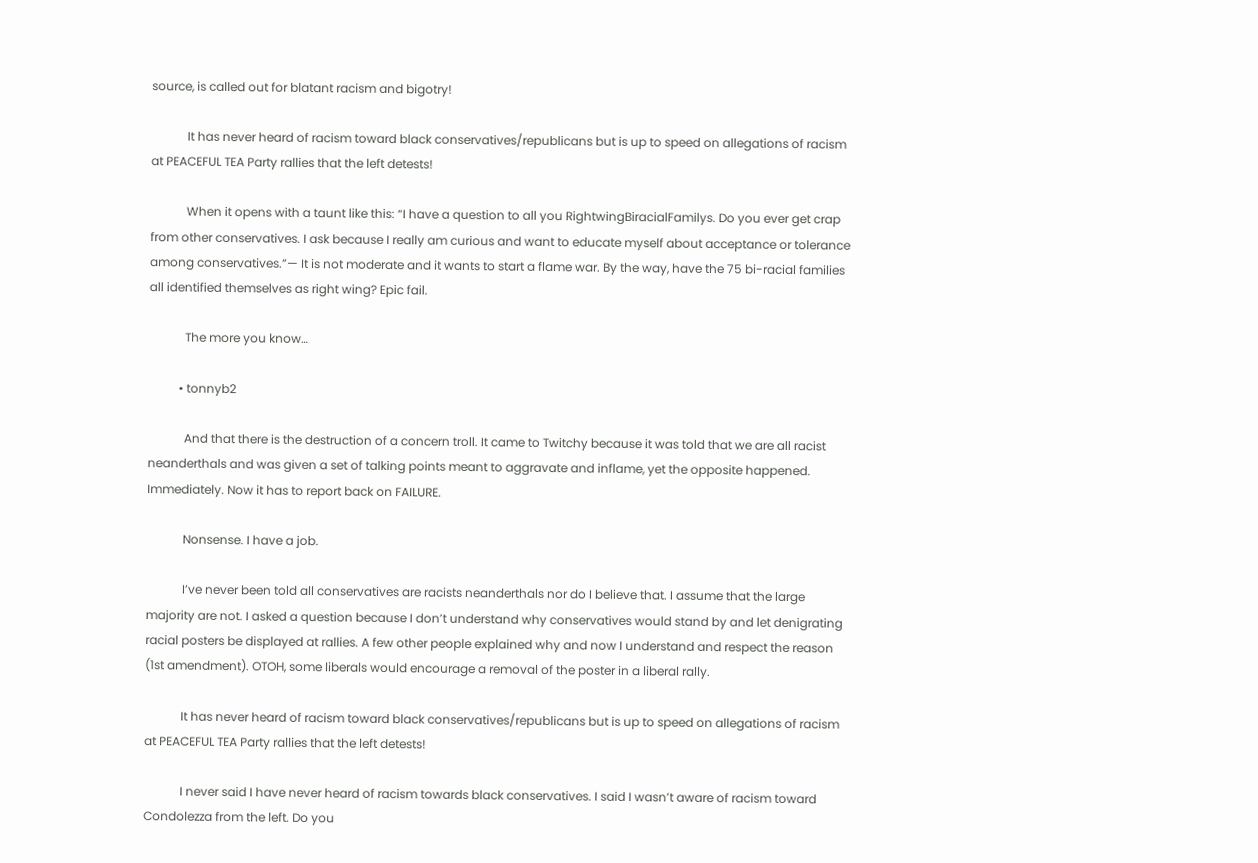source, is called out for blatant racism and bigotry!

            It has never heard of racism toward black conservatives/republicans but is up to speed on allegations of racism at PEACEFUL TEA Party rallies that the left detests!

            When it opens with a taunt like this: “I have a question to all you RightwingBiracialFamilys. Do you ever get crap from other conservatives. I ask because I really am curious and want to educate myself about acceptance or tolerance among conservatives.”— It is not moderate and it wants to start a flame war. By the way, have the 75 bi-racial families all identified themselves as right wing? Epic fail.

            The more you know…

          • tonnyb2

            And that there is the destruction of a concern troll. It came to Twitchy because it was told that we are all racist neanderthals and was given a set of talking points meant to aggravate and inflame, yet the opposite happened. Immediately. Now it has to report back on FAILURE.

            Nonsense. I have a job.

            I’ve never been told all conservatives are racists neanderthals nor do I believe that. I assume that the large majority are not. I asked a question because I don’t understand why conservatives would stand by and let denigrating racial posters be displayed at rallies. A few other people explained why and now I understand and respect the reason (1st amendment). OTOH, some liberals would encourage a removal of the poster in a liberal rally.

            It has never heard of racism toward black conservatives/republicans but is up to speed on allegations of racism at PEACEFUL TEA Party rallies that the left detests!

            I never said I have never heard of racism towards black conservatives. I said I wasn’t aware of racism toward Condolezza from the left. Do you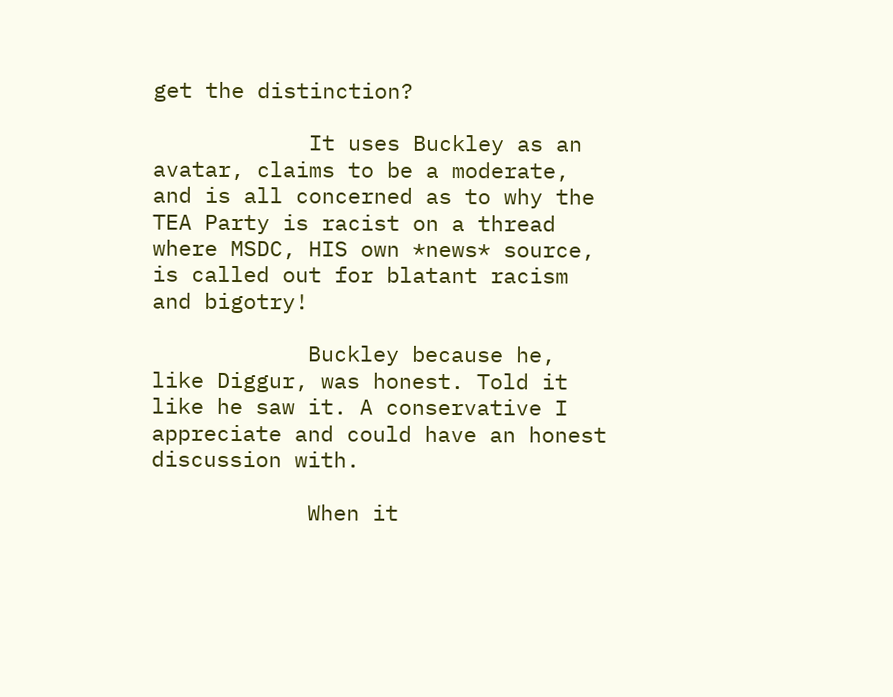get the distinction?

            It uses Buckley as an avatar, claims to be a moderate, and is all concerned as to why the TEA Party is racist on a thread where MSDC, HIS own *news* source, is called out for blatant racism and bigotry!

            Buckley because he, like Diggur, was honest. Told it like he saw it. A conservative I appreciate and could have an honest discussion with.

            When it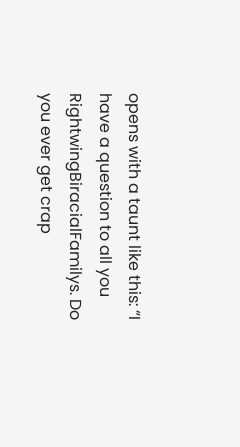opens with a taunt like this: “I have a question to all you RightwingBiracialFamilys. Do you ever get crap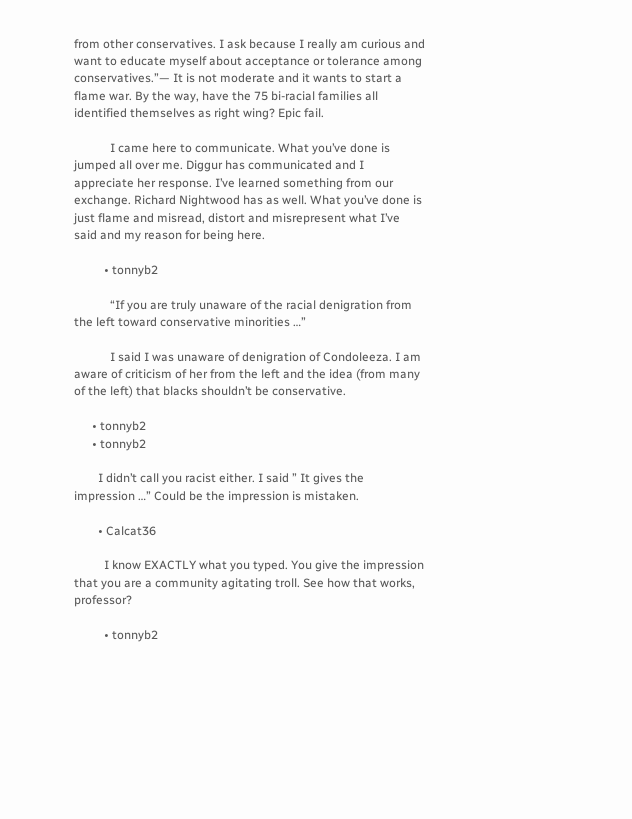from other conservatives. I ask because I really am curious and want to educate myself about acceptance or tolerance among conservatives.”— It is not moderate and it wants to start a flame war. By the way, have the 75 bi-racial families all identified themselves as right wing? Epic fail.

            I came here to communicate. What you’ve done is jumped all over me. Diggur has communicated and I appreciate her response. I’ve learned something from our exchange. Richard Nightwood has as well. What you’ve done is just flame and misread, distort and misrepresent what I’ve said and my reason for being here.

          • tonnyb2

            “If you are truly unaware of the racial denigration from the left toward conservative minorities …”

            I said I was unaware of denigration of Condoleeza. I am aware of criticism of her from the left and the idea (from many of the left) that blacks shouldn’t be conservative.

      • tonnyb2
      • tonnyb2

        I didn’t call you racist either. I said ” It gives the impression …” Could be the impression is mistaken.

        • Calcat36

          I know EXACTLY what you typed. You give the impression that you are a community agitating troll. See how that works, professor?

          • tonnyb2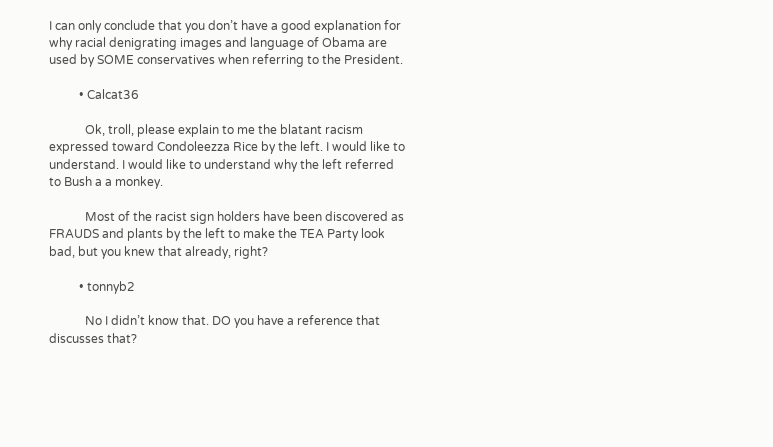I can only conclude that you don’t have a good explanation for why racial denigrating images and language of Obama are used by SOME conservatives when referring to the President.

          • Calcat36

            Ok, troll, please explain to me the blatant racism expressed toward Condoleezza Rice by the left. I would like to understand. I would like to understand why the left referred to Bush a a monkey.

            Most of the racist sign holders have been discovered as FRAUDS and plants by the left to make the TEA Party look bad, but you knew that already, right?

          • tonnyb2

            No I didn’t know that. DO you have a reference that discusses that?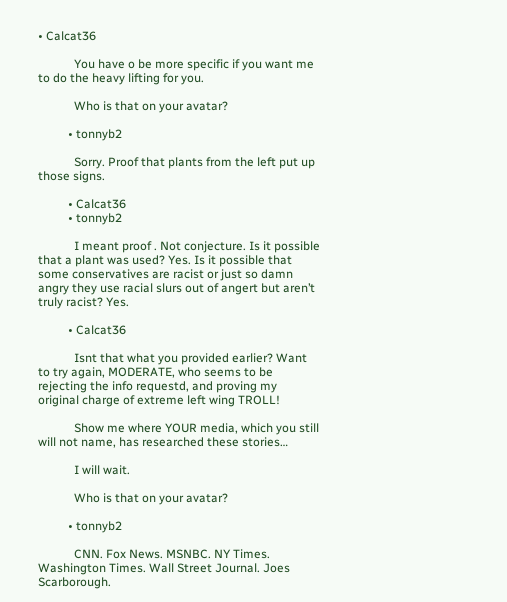• Calcat36

            You have o be more specific if you want me to do the heavy lifting for you.

            Who is that on your avatar?

          • tonnyb2

            Sorry. Proof that plants from the left put up those signs.

          • Calcat36
          • tonnyb2

            I meant proof . Not conjecture. Is it possible that a plant was used? Yes. Is it possible that some conservatives are racist or just so damn angry they use racial slurs out of angert but aren’t truly racist? Yes.

          • Calcat36

            Isnt that what you provided earlier? Want to try again, MODERATE, who seems to be rejecting the info requestd, and proving my original charge of extreme left wing TROLL!

            Show me where YOUR media, which you still will not name, has researched these stories…

            I will wait.

            Who is that on your avatar?

          • tonnyb2

            CNN. Fox News. MSNBC. NY Times. Washington Times. Wall Street Journal. Joes Scarborough.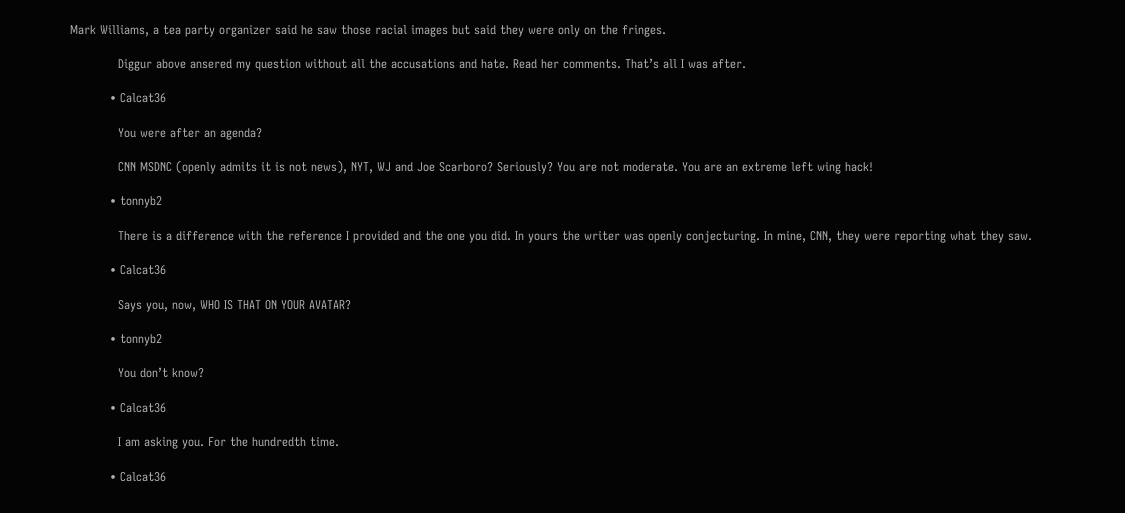Mark Williams, a tea party organizer said he saw those racial images but said they were only on the fringes.

            Diggur above ansered my question without all the accusations and hate. Read her comments. That’s all I was after.

          • Calcat36

            You were after an agenda?

            CNN MSDNC (openly admits it is not news), NYT, WJ and Joe Scarboro? Seriously? You are not moderate. You are an extreme left wing hack!

          • tonnyb2

            There is a difference with the reference I provided and the one you did. In yours the writer was openly conjecturing. In mine, CNN, they were reporting what they saw.

          • Calcat36

            Says you, now, WHO IS THAT ON YOUR AVATAR?

          • tonnyb2

            You don’t know?

          • Calcat36

            I am asking you. For the hundredth time.

          • Calcat36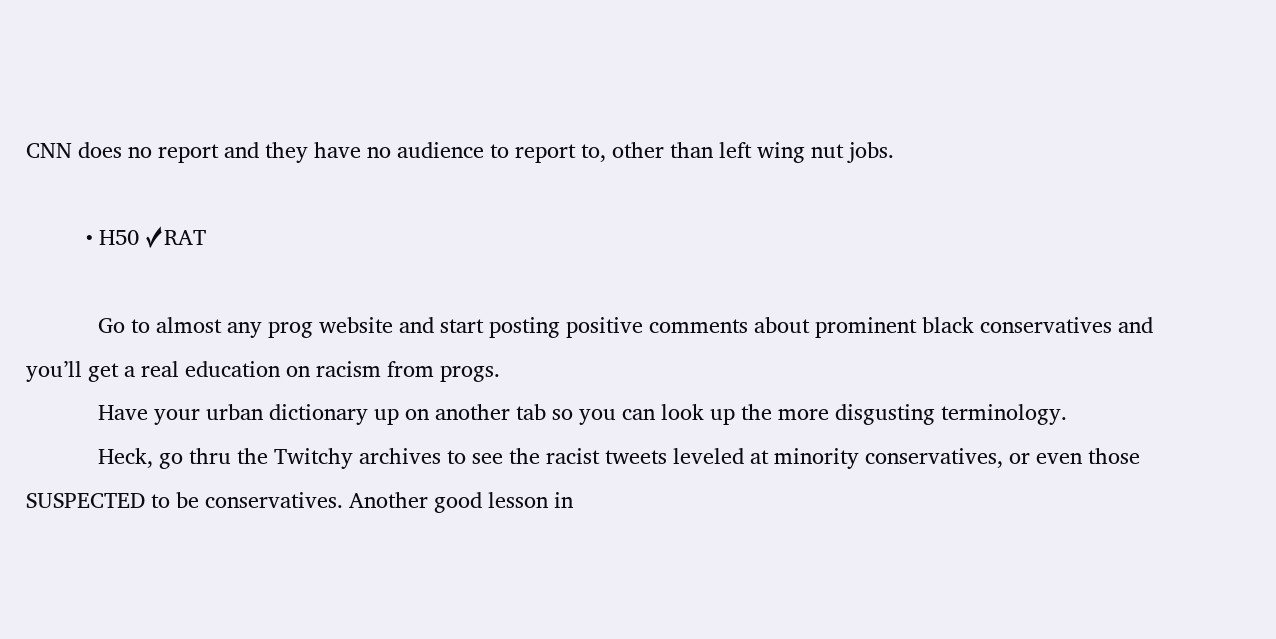CNN does no report and they have no audience to report to, other than left wing nut jobs.

          • H50 ✓RAT

            Go to almost any prog website and start posting positive comments about prominent black conservatives and you’ll get a real education on racism from progs.
            Have your urban dictionary up on another tab so you can look up the more disgusting terminology.
            Heck, go thru the Twitchy archives to see the racist tweets leveled at minority conservatives, or even those SUSPECTED to be conservatives. Another good lesson in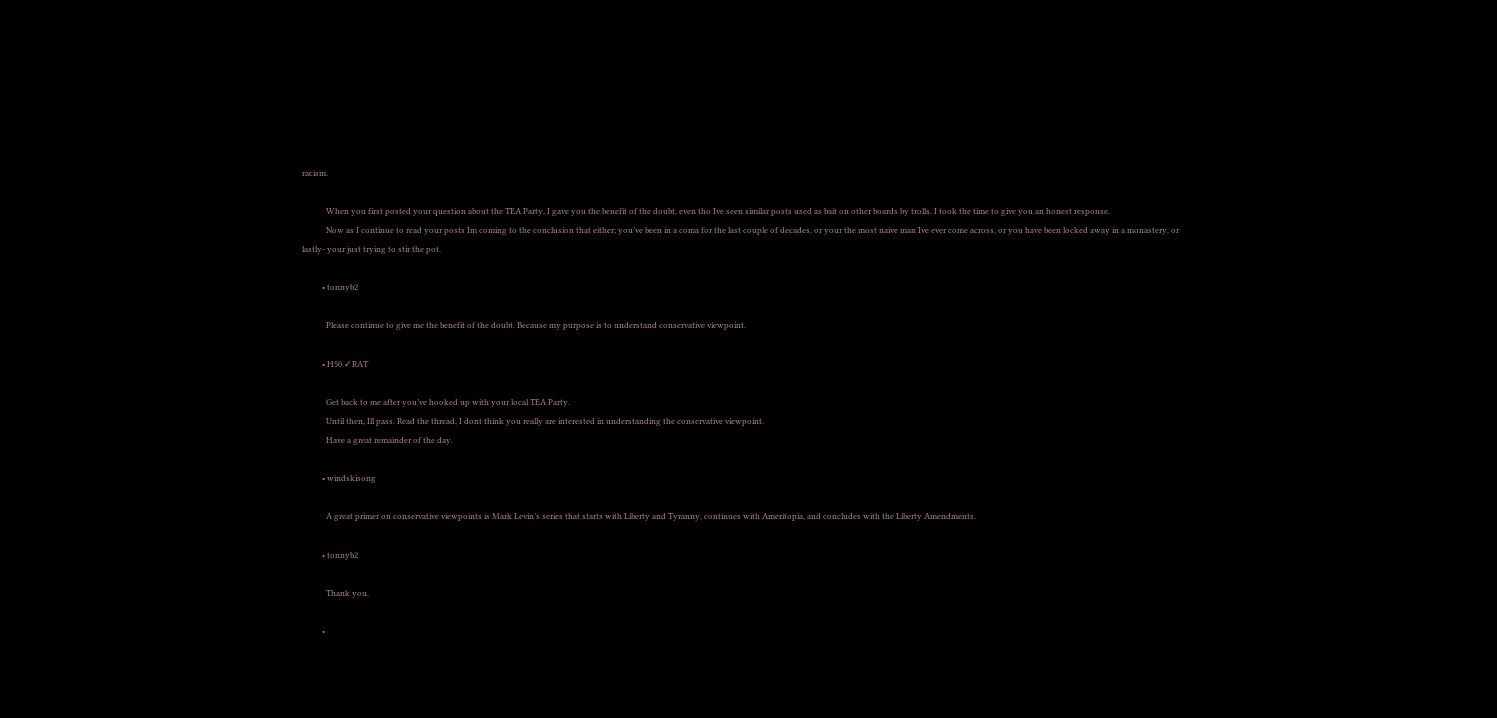racism.

            When you first posted your question about the TEA Party, I gave you the benefit of the doubt, even tho Ive seen similar posts used as bait on other boards by trolls. I took the time to give you an honest response.
            Now as I continue to read your posts Im coming to the conclusion that either; you’ve been in a coma for the last couple of decades, or your the most naive man Ive ever come across, or you have been locked away in a monastery, or lastly- your just trying to stir the pot.

          • tonnyb2

            Please continue to give me the benefit of the doubt. Because my purpose is to understand conservative viewpoint.

          • H50 ✓RAT

            Get back to me after you’ve hooked up with your local TEA Party.
            Until then, Ill pass. Read the thread, I dont think you really are interested in understanding the conservative viewpoint.
            Have a great remainder of the day.

          • windskisong

            A great primer on conservative viewpoints is Mark Levin’s series that starts with Liberty and Tyranny, continues with Ameritopia, and concludes with the Liberty Amendments.

          • tonnyb2

            Thank you.

          •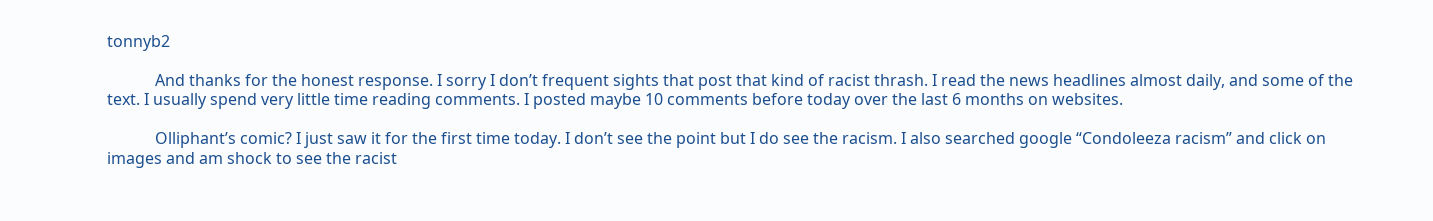tonnyb2

            And thanks for the honest response. I sorry I don’t frequent sights that post that kind of racist thrash. I read the news headlines almost daily, and some of the text. I usually spend very little time reading comments. I posted maybe 10 comments before today over the last 6 months on websites.

            Olliphant’s comic? I just saw it for the first time today. I don’t see the point but I do see the racism. I also searched google “Condoleeza racism” and click on images and am shock to see the racist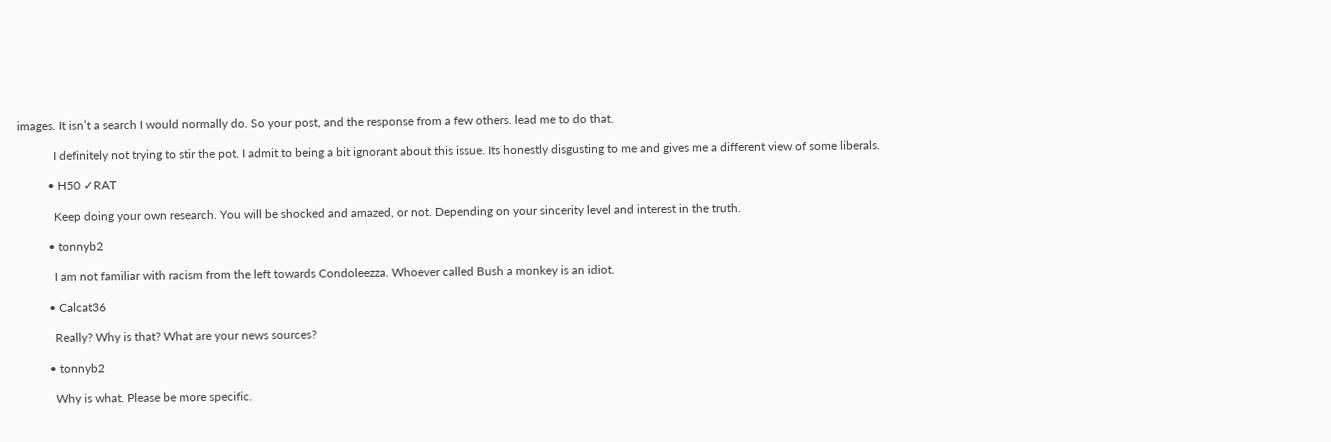images. It isn’t a search I would normally do. So your post, and the response from a few others. lead me to do that.

            I definitely not trying to stir the pot. I admit to being a bit ignorant about this issue. Its honestly disgusting to me and gives me a different view of some liberals.

          • H50 ✓RAT

            Keep doing your own research. You will be shocked and amazed, or not. Depending on your sincerity level and interest in the truth.

          • tonnyb2

            I am not familiar with racism from the left towards Condoleezza. Whoever called Bush a monkey is an idiot.

          • Calcat36

            Really? Why is that? What are your news sources?

          • tonnyb2

            Why is what. Please be more specific.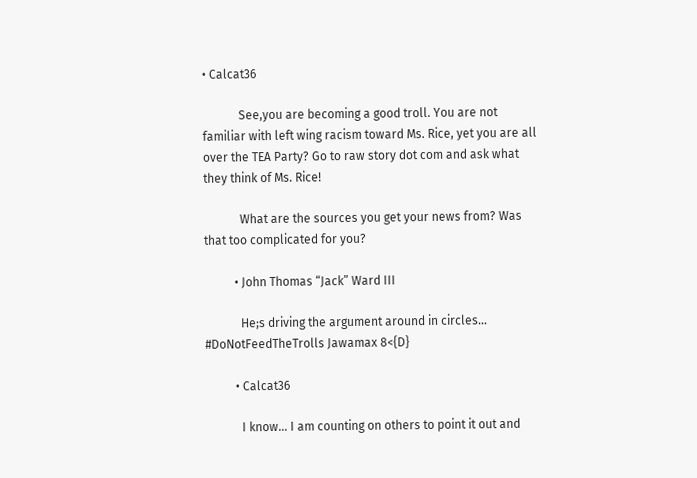• Calcat36

            See,you are becoming a good troll. You are not familiar with left wing racism toward Ms. Rice, yet you are all over the TEA Party? Go to raw story dot com and ask what they think of Ms. Rice!

            What are the sources you get your news from? Was that too complicated for you?

          • John Thomas “Jack” Ward III

            He;s driving the argument around in circles… #DoNotFeedTheTrolls Jawamax 8<{D}

          • Calcat36

            I know… I am counting on others to point it out and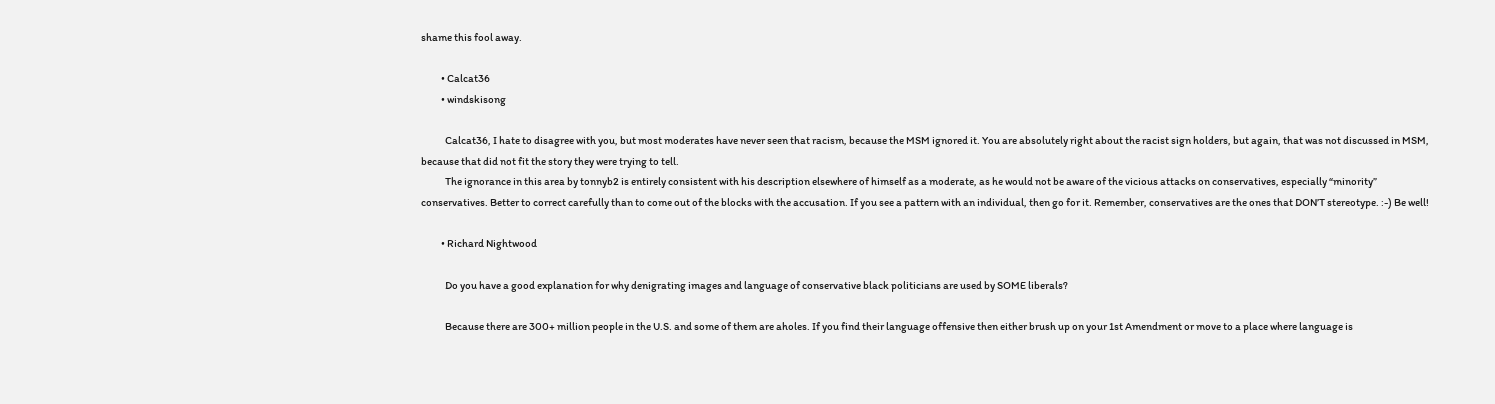shame this fool away.

          • Calcat36
          • windskisong

            Calcat36, I hate to disagree with you, but most moderates have never seen that racism, because the MSM ignored it. You are absolutely right about the racist sign holders, but again, that was not discussed in MSM, because that did not fit the story they were trying to tell.
            The ignorance in this area by tonnyb2 is entirely consistent with his description elsewhere of himself as a moderate, as he would not be aware of the vicious attacks on conservatives, especially “minority” conservatives. Better to correct carefully than to come out of the blocks with the accusation. If you see a pattern with an individual, then go for it. Remember, conservatives are the ones that DON’T stereotype. :-) Be well!

          • Richard Nightwood

            Do you have a good explanation for why denigrating images and language of conservative black politicians are used by SOME liberals?

            Because there are 300+ million people in the U.S. and some of them are aholes. If you find their language offensive then either brush up on your 1st Amendment or move to a place where language is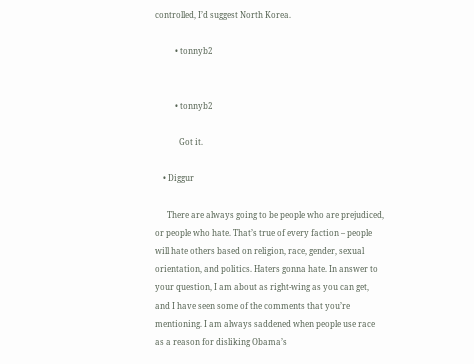controlled, I’d suggest North Korea.

          • tonnyb2


          • tonnyb2

            Got it.

    • Diggur

      There are always going to be people who are prejudiced, or people who hate. That’s true of every faction – people will hate others based on religion, race, gender, sexual orientation, and politics. Haters gonna hate. In answer to your question, I am about as right-wing as you can get, and I have seen some of the comments that you’re mentioning. I am always saddened when people use race as a reason for disliking Obama’s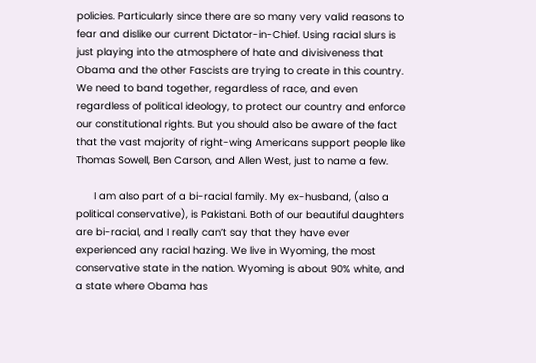policies. Particularly since there are so many very valid reasons to fear and dislike our current Dictator-in-Chief. Using racial slurs is just playing into the atmosphere of hate and divisiveness that Obama and the other Fascists are trying to create in this country. We need to band together, regardless of race, and even regardless of political ideology, to protect our country and enforce our constitutional rights. But you should also be aware of the fact that the vast majority of right-wing Americans support people like Thomas Sowell, Ben Carson, and Allen West, just to name a few.

      I am also part of a bi-racial family. My ex-husband, (also a political conservative), is Pakistani. Both of our beautiful daughters are bi-racial, and I really can’t say that they have ever experienced any racial hazing. We live in Wyoming, the most conservative state in the nation. Wyoming is about 90% white, and a state where Obama has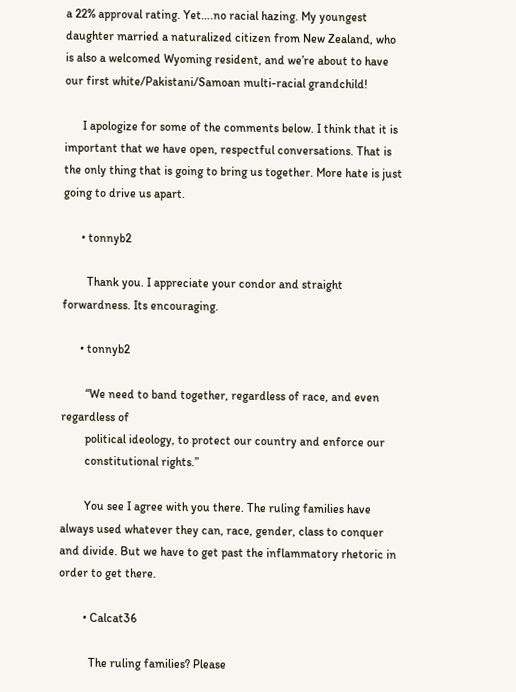a 22% approval rating. Yet….no racial hazing. My youngest daughter married a naturalized citizen from New Zealand, who is also a welcomed Wyoming resident, and we’re about to have our first white/Pakistani/Samoan multi-racial grandchild!

      I apologize for some of the comments below. I think that it is important that we have open, respectful conversations. That is the only thing that is going to bring us together. More hate is just going to drive us apart.

      • tonnyb2

        Thank you. I appreciate your condor and straight forwardness. Its encouraging.

      • tonnyb2

        “We need to band together, regardless of race, and even regardless of
        political ideology, to protect our country and enforce our
        constitutional rights.”

        You see I agree with you there. The ruling families have always used whatever they can, race, gender, class to conquer and divide. But we have to get past the inflammatory rhetoric in order to get there.

        • Calcat36

          The ruling families? Please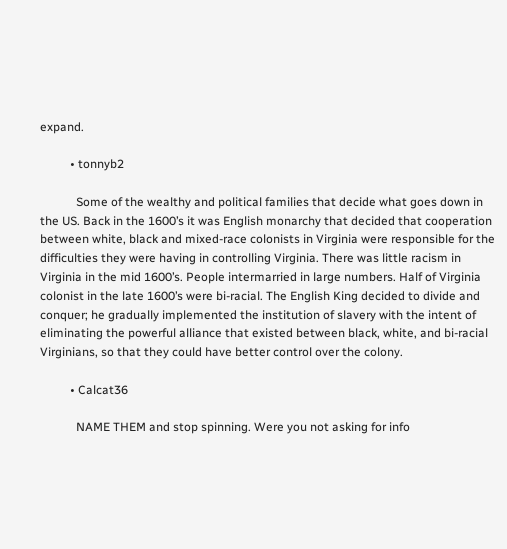expand.

          • tonnyb2

            Some of the wealthy and political families that decide what goes down in the US. Back in the 1600’s it was English monarchy that decided that cooperation between white, black and mixed-race colonists in Virginia were responsible for the difficulties they were having in controlling Virginia. There was little racism in Virginia in the mid 1600’s. People intermarried in large numbers. Half of Virginia colonist in the late 1600’s were bi-racial. The English King decided to divide and conquer; he gradually implemented the institution of slavery with the intent of eliminating the powerful alliance that existed between black, white, and bi-racial Virginians, so that they could have better control over the colony.

          • Calcat36

            NAME THEM and stop spinning. Were you not asking for info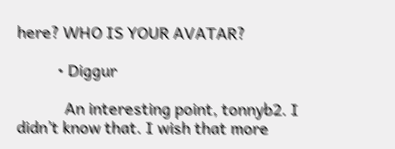here? WHO IS YOUR AVATAR?

          • Diggur

            An interesting point, tonnyb2. I didn’t know that. I wish that more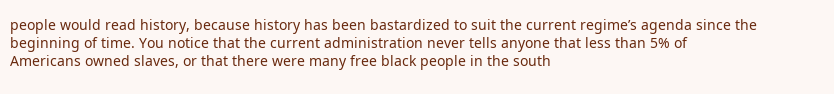people would read history, because history has been bastardized to suit the current regime’s agenda since the beginning of time. You notice that the current administration never tells anyone that less than 5% of Americans owned slaves, or that there were many free black people in the south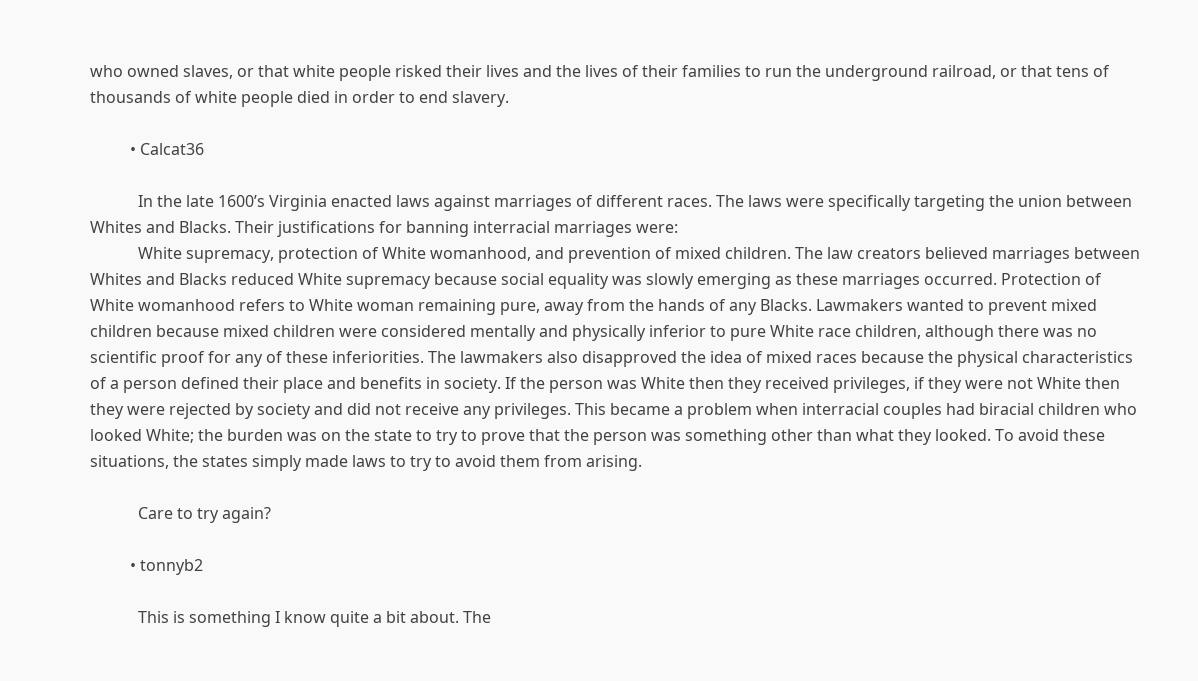who owned slaves, or that white people risked their lives and the lives of their families to run the underground railroad, or that tens of thousands of white people died in order to end slavery.

          • Calcat36

            In the late 1600’s Virginia enacted laws against marriages of different races. The laws were specifically targeting the union between Whites and Blacks. Their justifications for banning interracial marriages were:
            White supremacy, protection of White womanhood, and prevention of mixed children. The law creators believed marriages between Whites and Blacks reduced White supremacy because social equality was slowly emerging as these marriages occurred. Protection of White womanhood refers to White woman remaining pure, away from the hands of any Blacks. Lawmakers wanted to prevent mixed children because mixed children were considered mentally and physically inferior to pure White race children, although there was no scientific proof for any of these inferiorities. The lawmakers also disapproved the idea of mixed races because the physical characteristics of a person defined their place and benefits in society. If the person was White then they received privileges, if they were not White then they were rejected by society and did not receive any privileges. This became a problem when interracial couples had biracial children who looked White; the burden was on the state to try to prove that the person was something other than what they looked. To avoid these situations, the states simply made laws to try to avoid them from arising.

            Care to try again?

          • tonnyb2

            This is something I know quite a bit about. The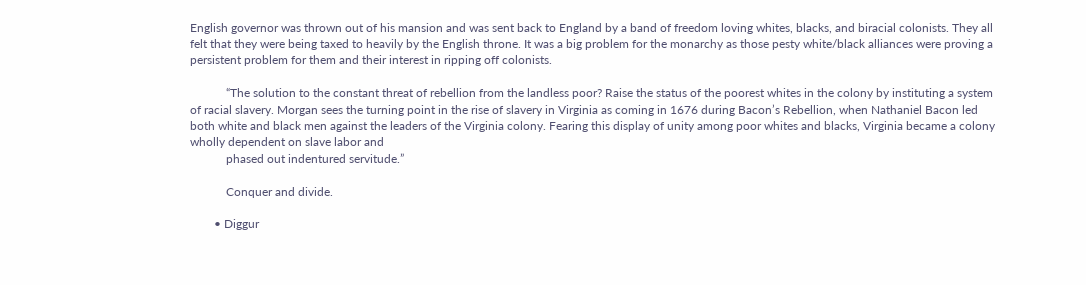English governor was thrown out of his mansion and was sent back to England by a band of freedom loving whites, blacks, and biracial colonists. They all felt that they were being taxed to heavily by the English throne. It was a big problem for the monarchy as those pesty white/black alliances were proving a persistent problem for them and their interest in ripping off colonists.

            “The solution to the constant threat of rebellion from the landless poor? Raise the status of the poorest whites in the colony by instituting a system of racial slavery. Morgan sees the turning point in the rise of slavery in Virginia as coming in 1676 during Bacon’s Rebellion, when Nathaniel Bacon led both white and black men against the leaders of the Virginia colony. Fearing this display of unity among poor whites and blacks, Virginia became a colony wholly dependent on slave labor and
            phased out indentured servitude.”

            Conquer and divide.

        • Diggur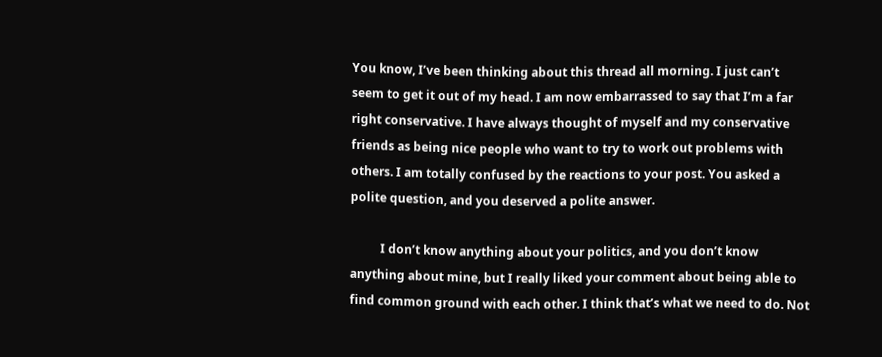You know, I’ve been thinking about this thread all morning. I just can’t seem to get it out of my head. I am now embarrassed to say that I’m a far right conservative. I have always thought of myself and my conservative friends as being nice people who want to try to work out problems with others. I am totally confused by the reactions to your post. You asked a polite question, and you deserved a polite answer.

          I don’t know anything about your politics, and you don’t know anything about mine, but I really liked your comment about being able to find common ground with each other. I think that’s what we need to do. Not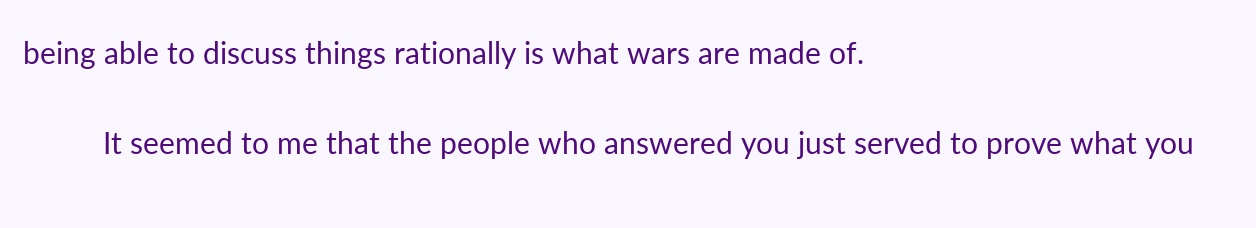being able to discuss things rationally is what wars are made of.

          It seemed to me that the people who answered you just served to prove what you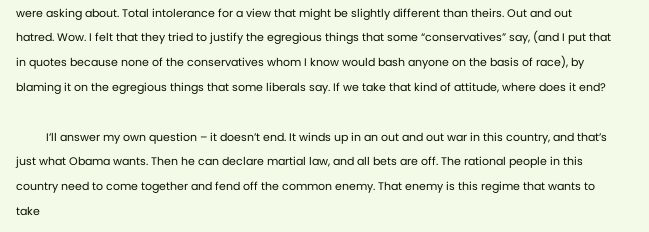were asking about. Total intolerance for a view that might be slightly different than theirs. Out and out hatred. Wow. I felt that they tried to justify the egregious things that some “conservatives” say, (and I put that in quotes because none of the conservatives whom I know would bash anyone on the basis of race), by blaming it on the egregious things that some liberals say. If we take that kind of attitude, where does it end?

          I’ll answer my own question – it doesn’t end. It winds up in an out and out war in this country, and that’s just what Obama wants. Then he can declare martial law, and all bets are off. The rational people in this country need to come together and fend off the common enemy. That enemy is this regime that wants to take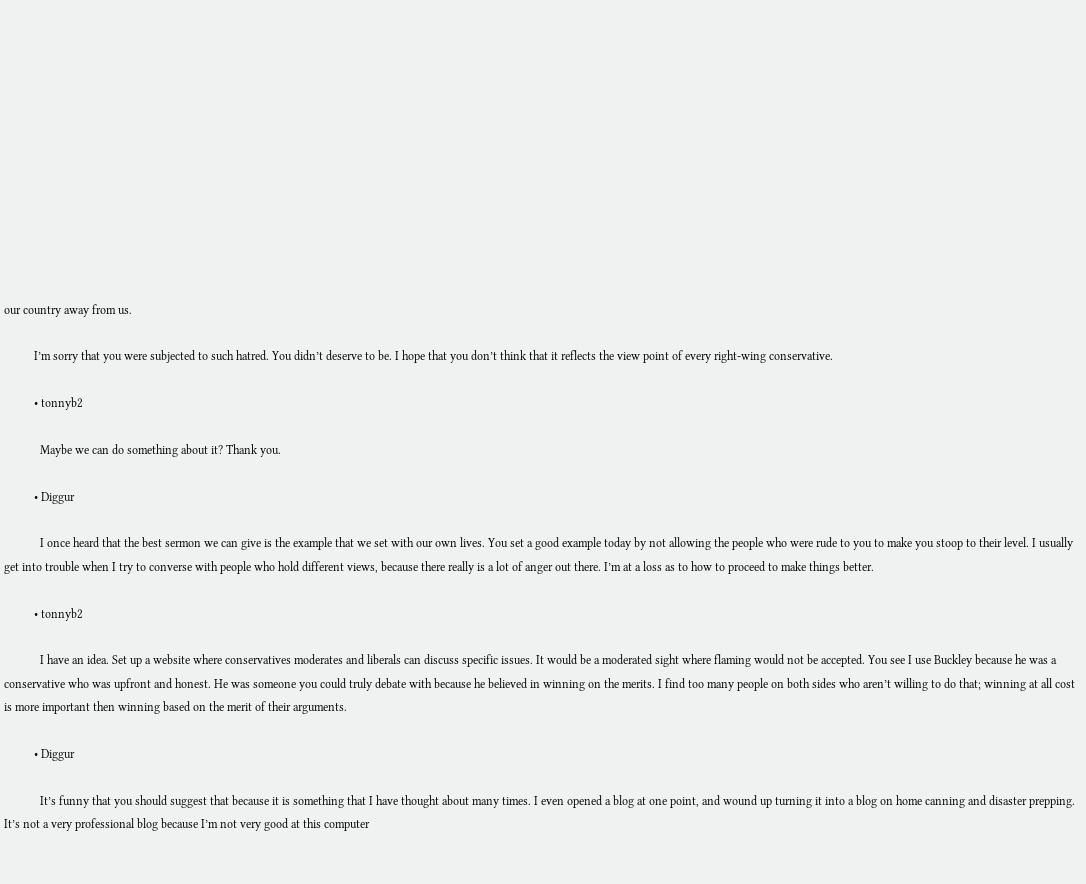our country away from us.

          I’m sorry that you were subjected to such hatred. You didn’t deserve to be. I hope that you don’t think that it reflects the view point of every right-wing conservative.

          • tonnyb2

            Maybe we can do something about it? Thank you.

          • Diggur

            I once heard that the best sermon we can give is the example that we set with our own lives. You set a good example today by not allowing the people who were rude to you to make you stoop to their level. I usually get into trouble when I try to converse with people who hold different views, because there really is a lot of anger out there. I’m at a loss as to how to proceed to make things better.

          • tonnyb2

            I have an idea. Set up a website where conservatives moderates and liberals can discuss specific issues. It would be a moderated sight where flaming would not be accepted. You see I use Buckley because he was a conservative who was upfront and honest. He was someone you could truly debate with because he believed in winning on the merits. I find too many people on both sides who aren’t willing to do that; winning at all cost is more important then winning based on the merit of their arguments.

          • Diggur

            It’s funny that you should suggest that because it is something that I have thought about many times. I even opened a blog at one point, and wound up turning it into a blog on home canning and disaster prepping. It’s not a very professional blog because I’m not very good at this computer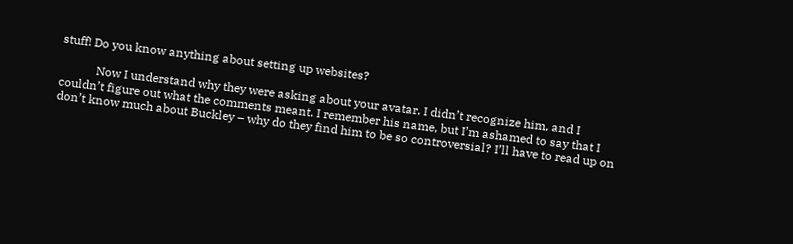stuff! Do you know anything about setting up websites?

            Now I understand why they were asking about your avatar. I didn’t recognize him, and I couldn’t figure out what the comments meant. I remember his name, but I’m ashamed to say that I don’t know much about Buckley – why do they find him to be so controversial? I’ll have to read up on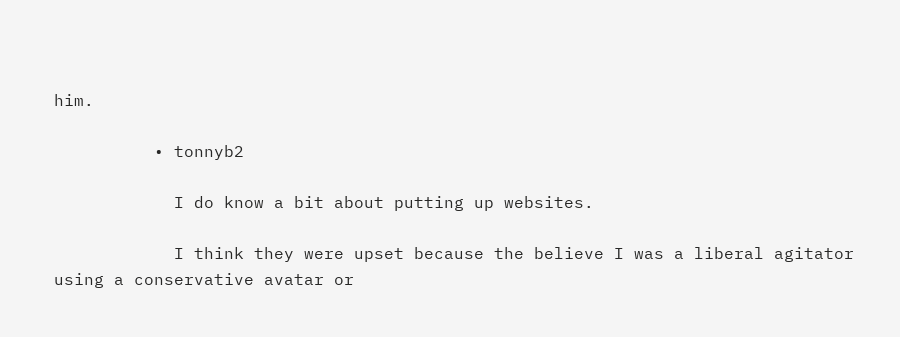him.

          • tonnyb2

            I do know a bit about putting up websites.

            I think they were upset because the believe I was a liberal agitator using a conservative avatar or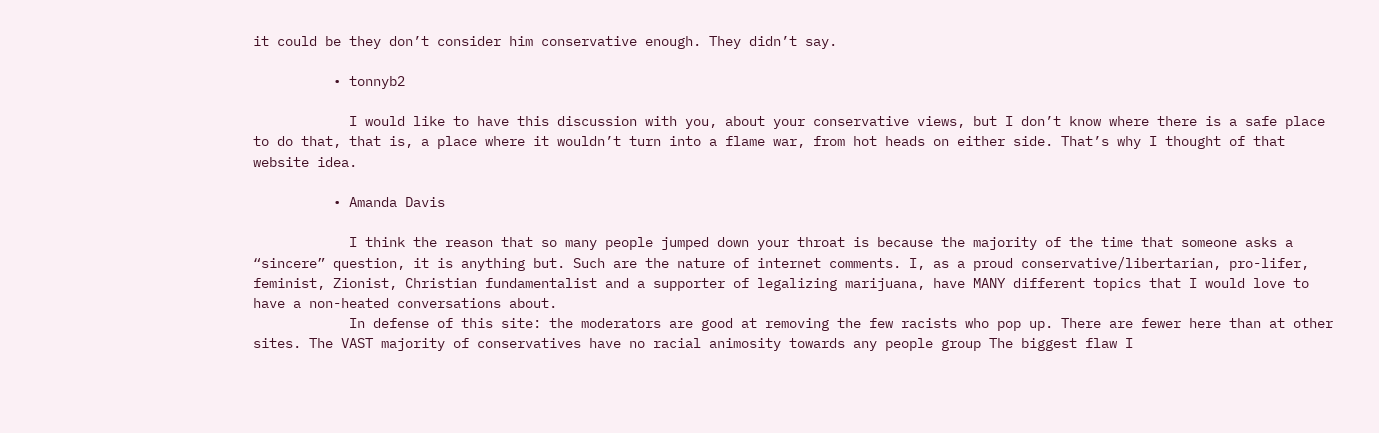it could be they don’t consider him conservative enough. They didn’t say.

          • tonnyb2

            I would like to have this discussion with you, about your conservative views, but I don’t know where there is a safe place to do that, that is, a place where it wouldn’t turn into a flame war, from hot heads on either side. That’s why I thought of that website idea.

          • Amanda Davis

            I think the reason that so many people jumped down your throat is because the majority of the time that someone asks a “sincere” question, it is anything but. Such are the nature of internet comments. I, as a proud conservative/libertarian, pro-lifer, feminist, Zionist, Christian fundamentalist and a supporter of legalizing marijuana, have MANY different topics that I would love to have a non-heated conversations about.
            In defense of this site: the moderators are good at removing the few racists who pop up. There are fewer here than at other sites. The VAST majority of conservatives have no racial animosity towards any people group The biggest flaw I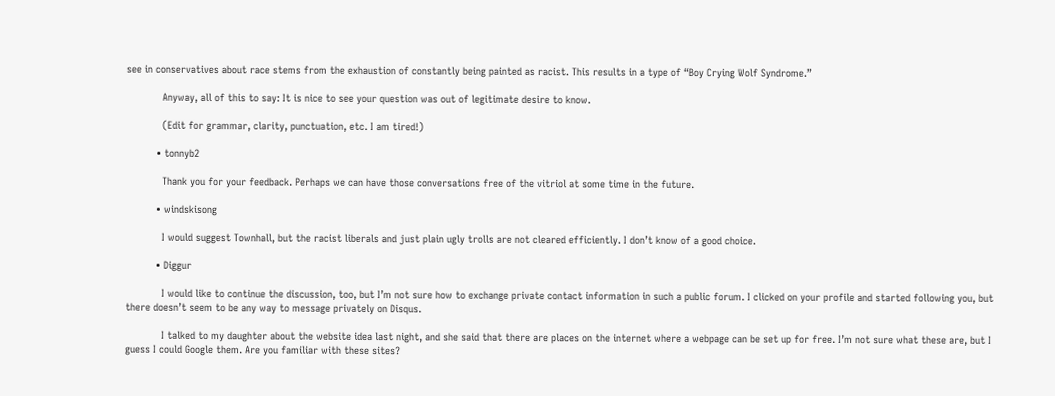see in conservatives about race stems from the exhaustion of constantly being painted as racist. This results in a type of “Boy Crying Wolf Syndrome.”

            Anyway, all of this to say: It is nice to see your question was out of legitimate desire to know.

            (Edit for grammar, clarity, punctuation, etc. I am tired!)

          • tonnyb2

            Thank you for your feedback. Perhaps we can have those conversations free of the vitriol at some time in the future.

          • windskisong

            I would suggest Townhall, but the racist liberals and just plain ugly trolls are not cleared efficiently. I don’t know of a good choice.

          • Diggur

            I would like to continue the discussion, too, but I’m not sure how to exchange private contact information in such a public forum. I clicked on your profile and started following you, but there doesn’t seem to be any way to message privately on Disqus.

            I talked to my daughter about the website idea last night, and she said that there are places on the internet where a webpage can be set up for free. I’m not sure what these are, but I guess I could Google them. Are you familiar with these sites?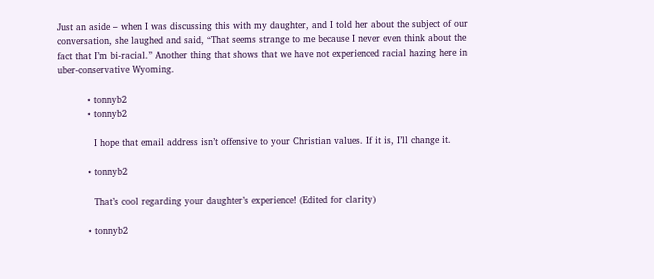Just an aside – when I was discussing this with my daughter, and I told her about the subject of our conversation, she laughed and said, “That seems strange to me because I never even think about the fact that I’m bi-racial.” Another thing that shows that we have not experienced racial hazing here in uber-conservative Wyoming.

          • tonnyb2
          • tonnyb2

            I hope that email address isn’t offensive to your Christian values. If it is, I’ll change it.

          • tonnyb2

            That’s cool regarding your daughter’s experience! (Edited for clarity)

          • tonnyb2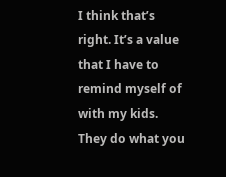I think that’s right. It’s a value that I have to remind myself of with my kids. They do what you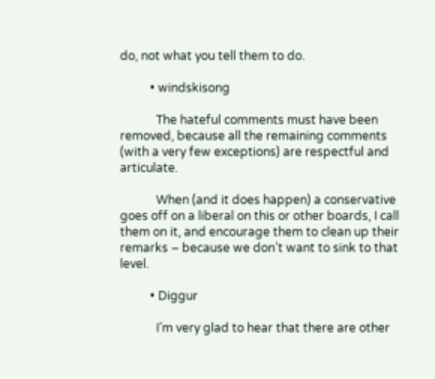do, not what you tell them to do.

          • windskisong

            The hateful comments must have been removed, because all the remaining comments (with a very few exceptions) are respectful and articulate.

            When (and it does happen) a conservative goes off on a liberal on this or other boards, I call them on it, and encourage them to clean up their remarks – because we don’t want to sink to that level.

          • Diggur

            I’m very glad to hear that there are other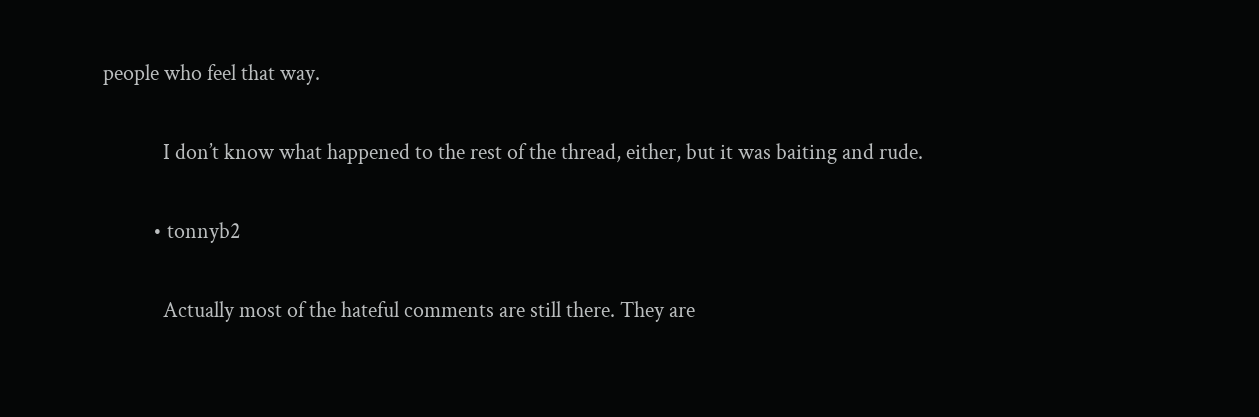people who feel that way.

            I don’t know what happened to the rest of the thread, either, but it was baiting and rude.

          • tonnyb2

            Actually most of the hateful comments are still there. They are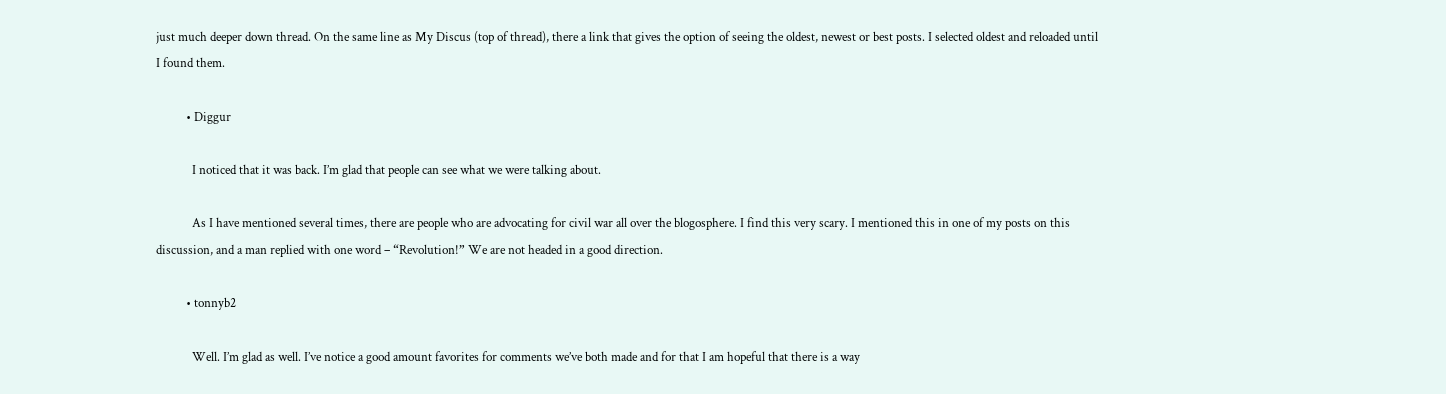just much deeper down thread. On the same line as My Discus (top of thread), there a link that gives the option of seeing the oldest, newest or best posts. I selected oldest and reloaded until I found them.

          • Diggur

            I noticed that it was back. I’m glad that people can see what we were talking about.

            As I have mentioned several times, there are people who are advocating for civil war all over the blogosphere. I find this very scary. I mentioned this in one of my posts on this discussion, and a man replied with one word – “Revolution!” We are not headed in a good direction.

          • tonnyb2

            Well. I’m glad as well. I’ve notice a good amount favorites for comments we’ve both made and for that I am hopeful that there is a way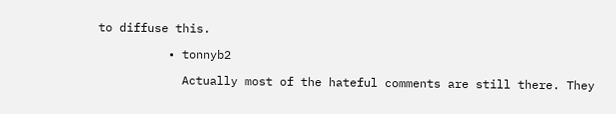to diffuse this.

          • tonnyb2

            Actually most of the hateful comments are still there. They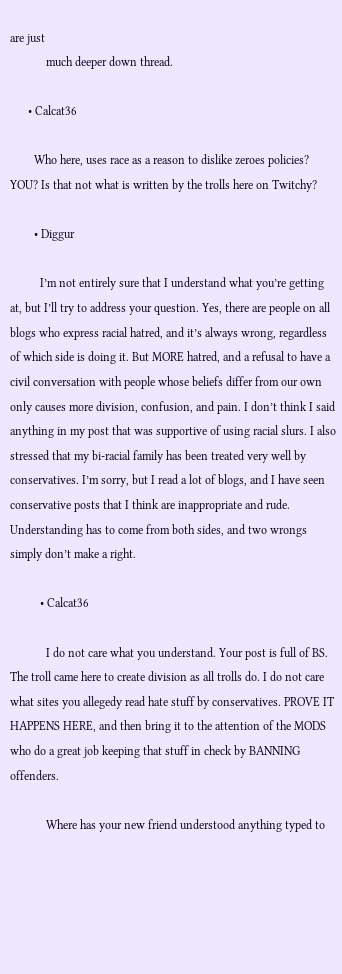are just
            much deeper down thread.

      • Calcat36

        Who here, uses race as a reason to dislike zeroes policies? YOU? Is that not what is written by the trolls here on Twitchy?

        • Diggur

          I’m not entirely sure that I understand what you’re getting at, but I’ll try to address your question. Yes, there are people on all blogs who express racial hatred, and it’s always wrong, regardless of which side is doing it. But MORE hatred, and a refusal to have a civil conversation with people whose beliefs differ from our own only causes more division, confusion, and pain. I don’t think I said anything in my post that was supportive of using racial slurs. I also stressed that my bi-racial family has been treated very well by conservatives. I’m sorry, but I read a lot of blogs, and I have seen conservative posts that I think are inappropriate and rude. Understanding has to come from both sides, and two wrongs simply don’t make a right.

          • Calcat36

            I do not care what you understand. Your post is full of BS. The troll came here to create division as all trolls do. I do not care what sites you allegedy read hate stuff by conservatives. PROVE IT HAPPENS HERE, and then bring it to the attention of the MODS who do a great job keeping that stuff in check by BANNING offenders.

            Where has your new friend understood anything typed to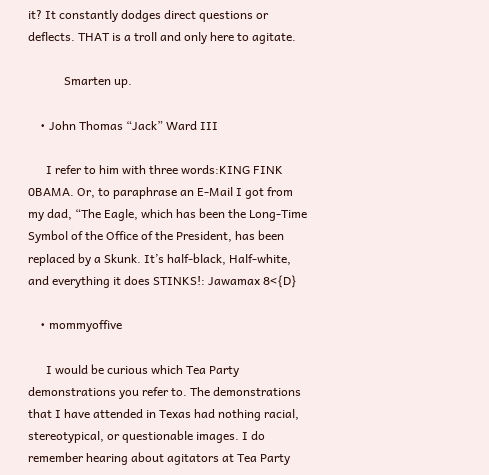it? It constantly dodges direct questions or deflects. THAT is a troll and only here to agitate.

            Smarten up.

    • John Thomas “Jack” Ward III

      I refer to him with three words:KING FINK 0BAMA. Or, to paraphrase an E-Mail I got from my dad, “The Eagle, which has been the Long-Time Symbol of the Office of the President, has been replaced by a Skunk. It’s half-black, Half-white, and everything it does STINKS!: Jawamax 8<{D}

    • mommyoffive

      I would be curious which Tea Party demonstrations you refer to. The demonstrations that I have attended in Texas had nothing racial, stereotypical, or questionable images. I do remember hearing about agitators at Tea Party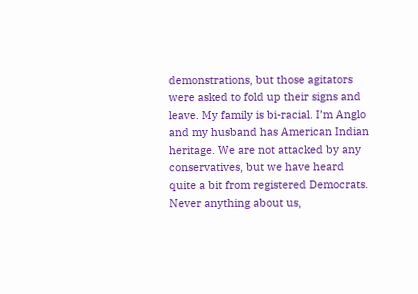demonstrations, but those agitators were asked to fold up their signs and leave. My family is bi-racial. I’m Anglo and my husband has American Indian heritage. We are not attacked by any conservatives, but we have heard quite a bit from registered Democrats. Never anything about us,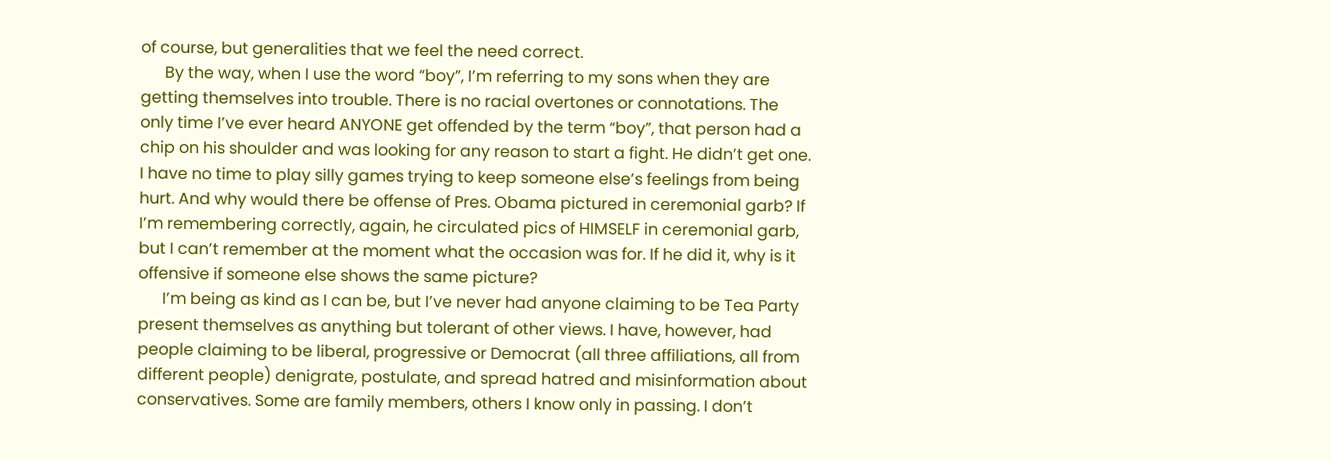of course, but generalities that we feel the need correct.
      By the way, when I use the word “boy”, I’m referring to my sons when they are getting themselves into trouble. There is no racial overtones or connotations. The only time I’ve ever heard ANYONE get offended by the term “boy”, that person had a chip on his shoulder and was looking for any reason to start a fight. He didn’t get one. I have no time to play silly games trying to keep someone else’s feelings from being hurt. And why would there be offense of Pres. Obama pictured in ceremonial garb? If I’m remembering correctly, again, he circulated pics of HIMSELF in ceremonial garb, but I can’t remember at the moment what the occasion was for. If he did it, why is it offensive if someone else shows the same picture?
      I’m being as kind as I can be, but I’ve never had anyone claiming to be Tea Party present themselves as anything but tolerant of other views. I have, however, had people claiming to be liberal, progressive or Democrat (all three affiliations, all from different people) denigrate, postulate, and spread hatred and misinformation about conservatives. Some are family members, others I know only in passing. I don’t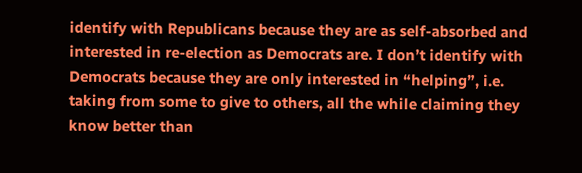identify with Republicans because they are as self-absorbed and interested in re-election as Democrats are. I don’t identify with Democrats because they are only interested in “helping”, i.e. taking from some to give to others, all the while claiming they know better than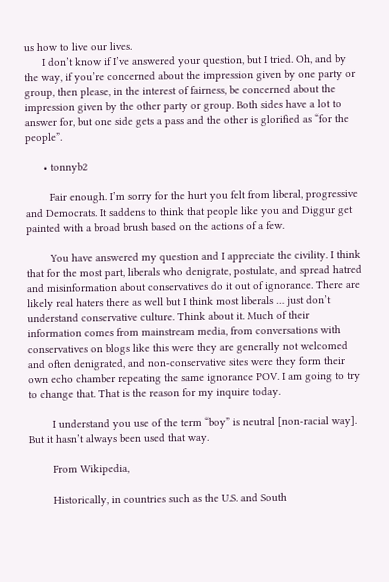us how to live our lives.
      I don’t know if I’ve answered your question, but I tried. Oh, and by the way, if you’re concerned about the impression given by one party or group, then please, in the interest of fairness, be concerned about the impression given by the other party or group. Both sides have a lot to answer for, but one side gets a pass and the other is glorified as “for the people”.

      • tonnyb2

        Fair enough. I’m sorry for the hurt you felt from liberal, progressive and Democrats. It saddens to think that people like you and Diggur get painted with a broad brush based on the actions of a few.

        You have answered my question and I appreciate the civility. I think that for the most part, liberals who denigrate, postulate, and spread hatred and misinformation about conservatives do it out of ignorance. There are likely real haters there as well but I think most liberals … just don’t understand conservative culture. Think about it. Much of their information comes from mainstream media, from conversations with conservatives on blogs like this were they are generally not welcomed and often denigrated, and non-conservative sites were they form their own echo chamber repeating the same ignorance POV. I am going to try to change that. That is the reason for my inquire today.

        I understand you use of the term “boy” is neutral [non-racial way]. But it hasn’t always been used that way.

        From Wikipedia,

        Historically, in countries such as the U.S. and South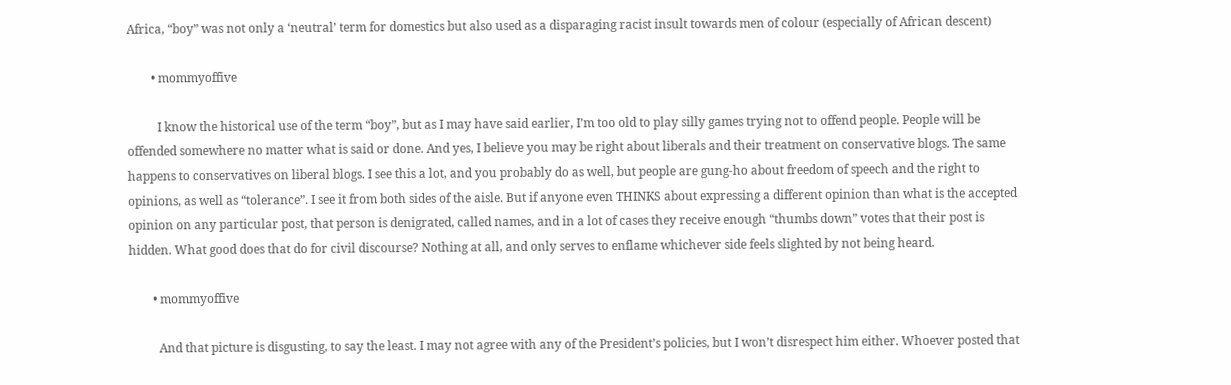Africa, “boy” was not only a ‘neutral’ term for domestics but also used as a disparaging racist insult towards men of colour (especially of African descent)

        • mommyoffive

          I know the historical use of the term “boy”, but as I may have said earlier, I’m too old to play silly games trying not to offend people. People will be offended somewhere no matter what is said or done. And yes, I believe you may be right about liberals and their treatment on conservative blogs. The same happens to conservatives on liberal blogs. I see this a lot, and you probably do as well, but people are gung-ho about freedom of speech and the right to opinions, as well as “tolerance”. I see it from both sides of the aisle. But if anyone even THINKS about expressing a different opinion than what is the accepted opinion on any particular post, that person is denigrated, called names, and in a lot of cases they receive enough “thumbs down” votes that their post is hidden. What good does that do for civil discourse? Nothing at all, and only serves to enflame whichever side feels slighted by not being heard.

        • mommyoffive

          And that picture is disgusting, to say the least. I may not agree with any of the President’s policies, but I won’t disrespect him either. Whoever posted that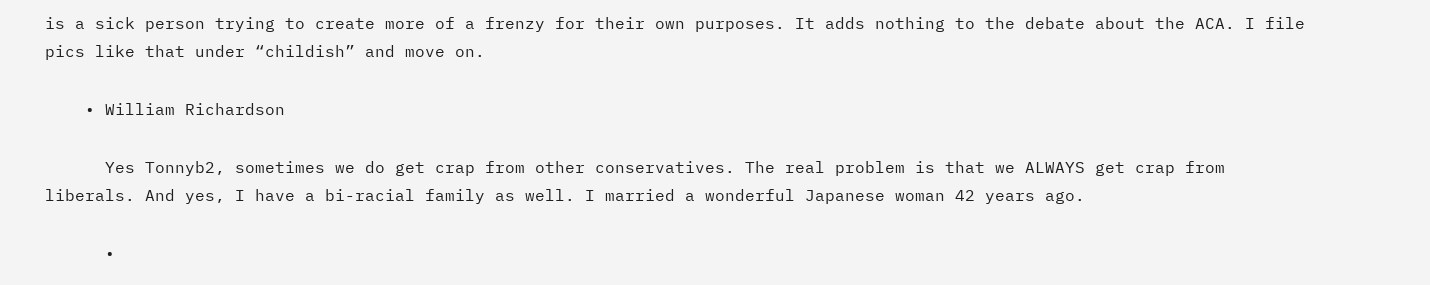is a sick person trying to create more of a frenzy for their own purposes. It adds nothing to the debate about the ACA. I file pics like that under “childish” and move on.

    • William Richardson

      Yes Tonnyb2, sometimes we do get crap from other conservatives. The real problem is that we ALWAYS get crap from liberals. And yes, I have a bi-racial family as well. I married a wonderful Japanese woman 42 years ago.

      •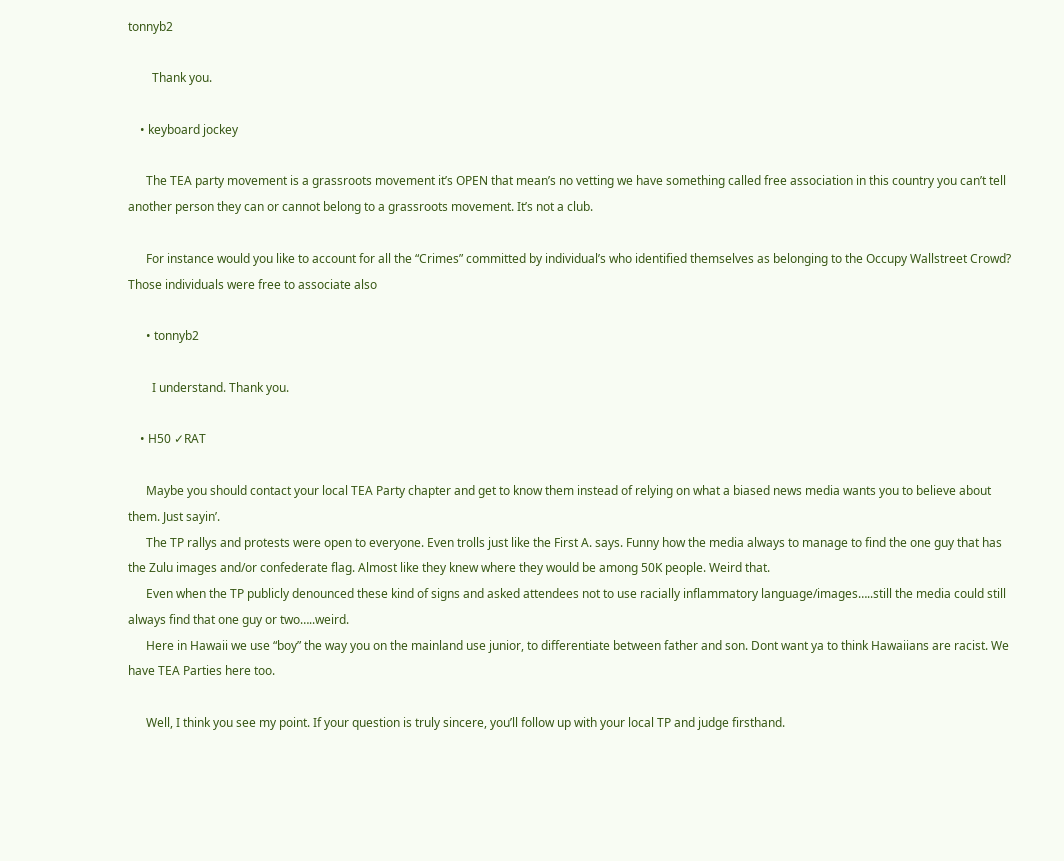tonnyb2

        Thank you.

    • keyboard jockey

      The TEA party movement is a grassroots movement it’s OPEN that mean’s no vetting we have something called free association in this country you can’t tell another person they can or cannot belong to a grassroots movement. It’s not a club.

      For instance would you like to account for all the “Crimes” committed by individual’s who identified themselves as belonging to the Occupy Wallstreet Crowd? Those individuals were free to associate also

      • tonnyb2

        I understand. Thank you.

    • H50 ✓RAT

      Maybe you should contact your local TEA Party chapter and get to know them instead of relying on what a biased news media wants you to believe about them. Just sayin’.
      The TP rallys and protests were open to everyone. Even trolls just like the First A. says. Funny how the media always to manage to find the one guy that has the Zulu images and/or confederate flag. Almost like they knew where they would be among 50K people. Weird that.
      Even when the TP publicly denounced these kind of signs and asked attendees not to use racially inflammatory language/images…..still the media could still always find that one guy or two…..weird.
      Here in Hawaii we use “boy” the way you on the mainland use junior, to differentiate between father and son. Dont want ya to think Hawaiians are racist. We have TEA Parties here too.

      Well, I think you see my point. If your question is truly sincere, you’ll follow up with your local TP and judge firsthand.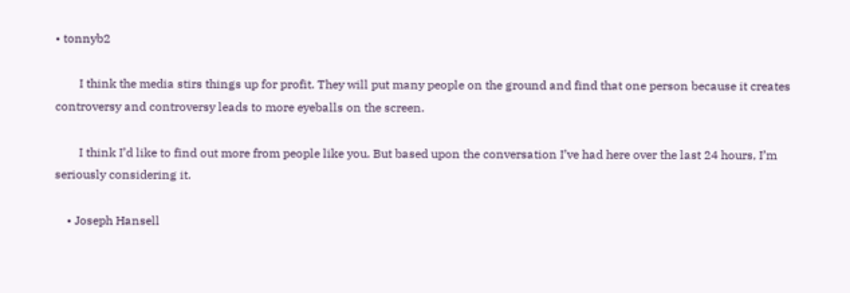• tonnyb2

        I think the media stirs things up for profit. They will put many people on the ground and find that one person because it creates controversy and controversy leads to more eyeballs on the screen.

        I think I’d like to find out more from people like you. But based upon the conversation I’ve had here over the last 24 hours, I’m seriously considering it.

    • Joseph Hansell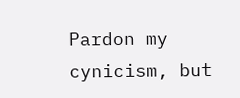Pardon my cynicism, but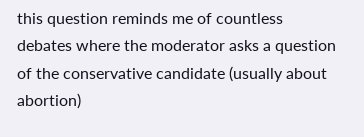this question reminds me of countless debates where the moderator asks a question of the conservative candidate (usually about abortion)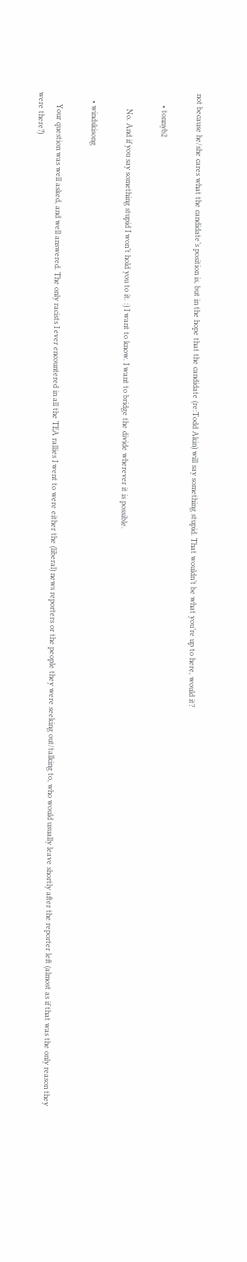not because he/she cares what the candidate’s position is, but in the hope that the candidate (re:Todd Akin) will say something stupid. That wouldn’t be what you’re up to here, would it?

      • tonnyb2

        No. And if you say something stupid I won’t hold you to it. :) I want to know. I want to bridge the divide wherever it is possible.

    • windskisong

      Your question was well asked, and well answered. The only racists I ever encountered in all the TEA rallies I went to were either the (liberal) news reporters or the people they were seeking out/talking to, who would usually leave shortly after the reporter left (almost as if that was the only reason they were there?)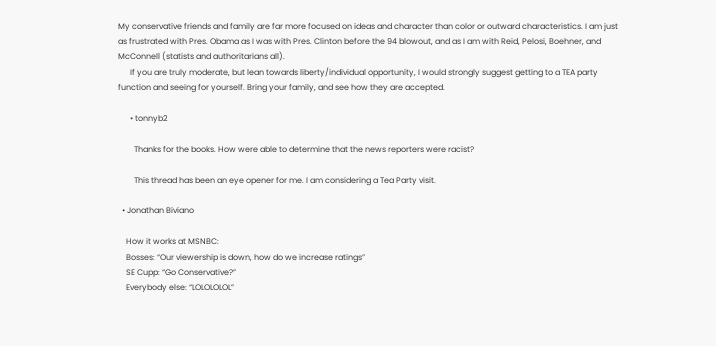My conservative friends and family are far more focused on ideas and character than color or outward characteristics. I am just as frustrated with Pres. Obama as I was with Pres. Clinton before the 94 blowout, and as I am with Reid, Pelosi, Boehner, and McConnell (statists and authoritarians all).
      If you are truly moderate, but lean towards liberty/individual opportunity, I would strongly suggest getting to a TEA party function and seeing for yourself. Bring your family, and see how they are accepted.

      • tonnyb2

        Thanks for the books. How were able to determine that the news reporters were racist?

        This thread has been an eye opener for me. I am considering a Tea Party visit.

  • Jonathan Biviano

    How it works at MSNBC:
    Bosses: “Our viewership is down, how do we increase ratings”
    SE Cupp: “Go Conservative?”
    Everybody else: “LOLOLOLOL”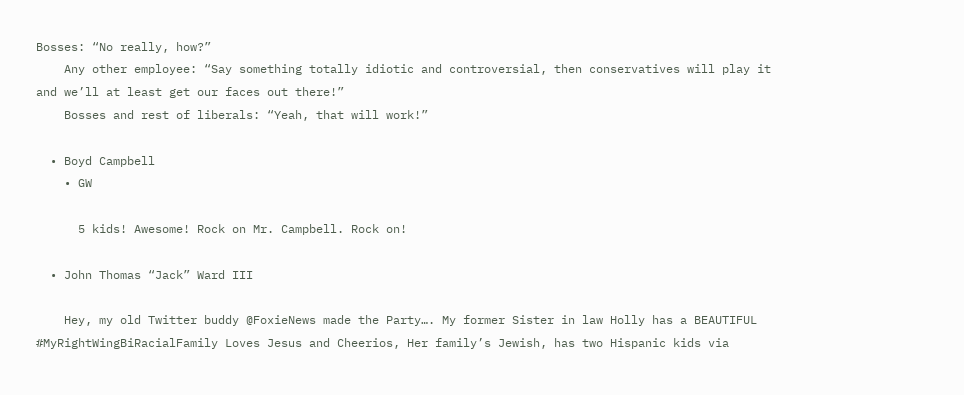Bosses: “No really, how?”
    Any other employee: “Say something totally idiotic and controversial, then conservatives will play it and we’ll at least get our faces out there!”
    Bosses and rest of liberals: “Yeah, that will work!”

  • Boyd Campbell
    • GW

      5 kids! Awesome! Rock on Mr. Campbell. Rock on!

  • John Thomas “Jack” Ward III

    Hey, my old Twitter buddy @FoxieNews made the Party…. My former Sister in law Holly has a BEAUTIFUL #MyRightWingBiRacialFamily Loves Jesus and Cheerios, Her family’s Jewish, has two Hispanic kids via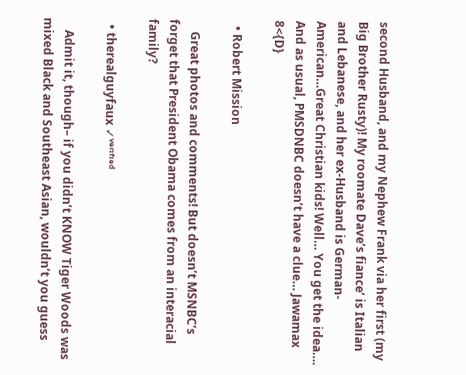second Husband, and my Nephew Frank via her first (my Big Brother Rusty)! My roomate Dave’s fiance’ is Italian and Lebanese, and her ex-Husband is German-American…Great Christian kids! Well… You get the idea…. And as usual, PMSDNBC doesn’t have a clue… Jawamax 8<{D}

  • Robert Mission

    Great photos and comments! But doesn’t MSNBC’s forget that President Obama comes from an interacial family?

  • therealguyfaux ✓ᵛᵉʳᶦᶠᶦᵉᵈ

    Admit it, though– if you didn’t KNOW Tiger Woods was mixed Black and Southeast Asian, wouldn’t you guess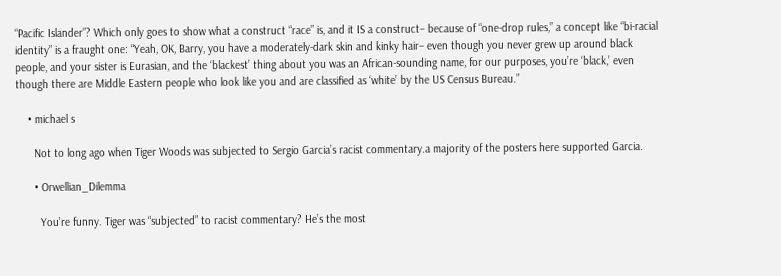“Pacific Islander”? Which only goes to show what a construct “race” is, and it IS a construct– because of “one-drop rules,” a concept like “bi-racial identity” is a fraught one: “Yeah, OK, Barry, you have a moderately-dark skin and kinky hair– even though you never grew up around black people, and your sister is Eurasian, and the ‘blackest’ thing about you was an African-sounding name, for our purposes, you’re ‘black,’ even though there are Middle Eastern people who look like you and are classified as ‘white’ by the US Census Bureau.”

    • michael s

      Not to long ago when Tiger Woods was subjected to Sergio Garcia’s racist commentary.a majority of the posters here supported Garcia.

      • Orwellian_Dilemma

        You’re funny. Tiger was “subjected” to racist commentary? He’s the most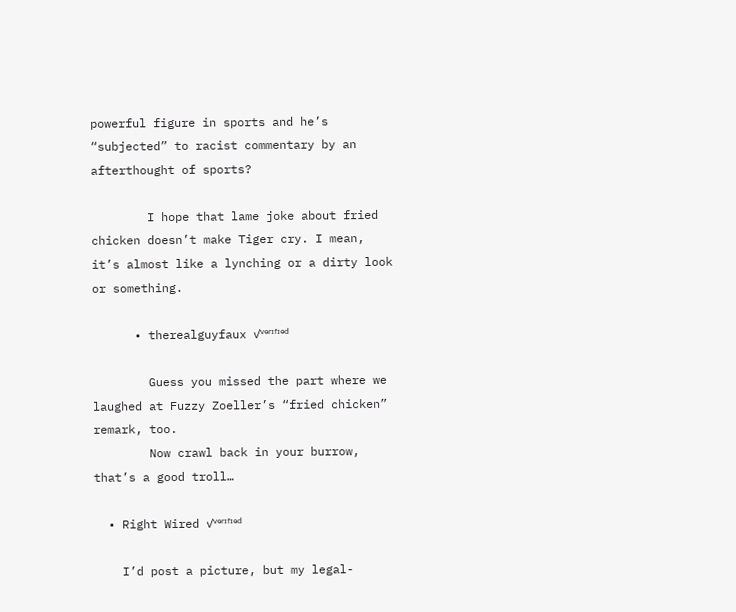powerful figure in sports and he’s “subjected” to racist commentary by an afterthought of sports?

        I hope that lame joke about fried chicken doesn’t make Tiger cry. I mean, it’s almost like a lynching or a dirty look or something.

      • therealguyfaux ✓ᵛᵉʳᶦᶠᶦᵉᵈ

        Guess you missed the part where we laughed at Fuzzy Zoeller’s “fried chicken” remark, too.
        Now crawl back in your burrow, that’s a good troll…

  • Right Wired ✓ᵛᵉʳᶦᶠᶦᵉᵈ

    I’d post a picture, but my legal-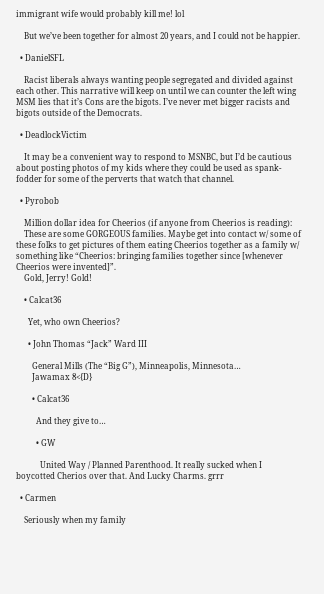immigrant wife would probably kill me! lol

    But we’ve been together for almost 20 years, and I could not be happier.

  • DanielSFL

    Racist liberals always wanting people segregated and divided against each other. This narrative will keep on until we can counter the left wing MSM lies that it’s Cons are the bigots. I’ve never met bigger racists and bigots outside of the Democrats.

  • DeadlockVictim

    It may be a convenient way to respond to MSNBC, but I’d be cautious about posting photos of my kids where they could be used as spank-fodder for some of the perverts that watch that channel.

  • Pyrobob

    Million dollar idea for Cheerios (if anyone from Cheerios is reading):
    These are some GORGEOUS families. Maybe get into contact w/ some of these folks to get pictures of them eating Cheerios together as a family w/ something like “Cheerios: bringing families together since [whenever Cheerios were invented]”.
    Gold, Jerry! Gold!

    • Calcat36

      Yet, who own Cheerios?

      • John Thomas “Jack” Ward III

        General Mills (The “Big G”), Minneapolis, Minnesota…
        Jawamax 8<{D}

        • Calcat36

          And they give to…

          • GW

            United Way / Planned Parenthood. It really sucked when I boycotted Cherios over that. And Lucky Charms. grrr

  • Carmen

    Seriously when my family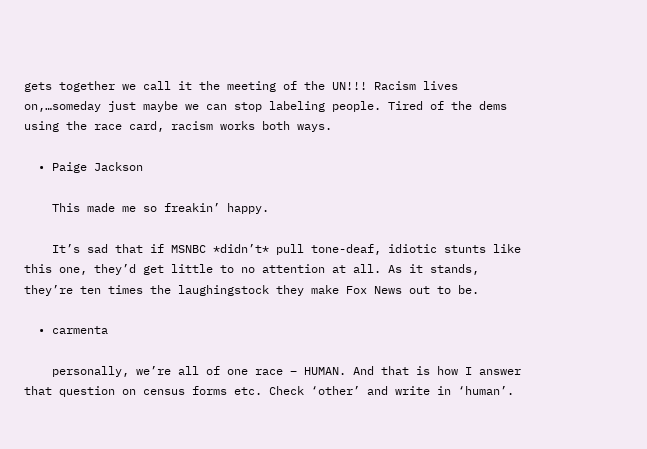gets together we call it the meeting of the UN!!! Racism lives on,…someday just maybe we can stop labeling people. Tired of the dems using the race card, racism works both ways.

  • Paige Jackson

    This made me so freakin’ happy.

    It’s sad that if MSNBC *didn’t* pull tone-deaf, idiotic stunts like this one, they’d get little to no attention at all. As it stands, they’re ten times the laughingstock they make Fox News out to be.

  • carmenta

    personally, we’re all of one race – HUMAN. And that is how I answer that question on census forms etc. Check ‘other’ and write in ‘human’.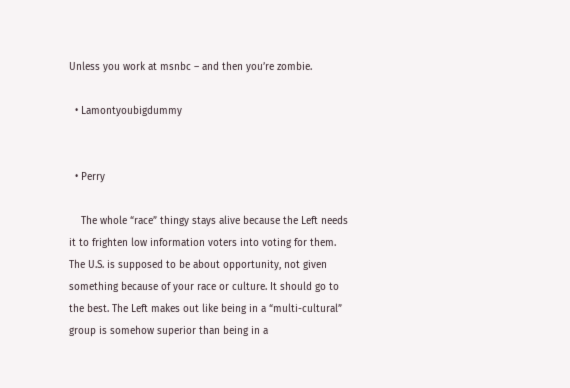Unless you work at msnbc – and then you’re zombie.

  • Lamontyoubigdummy


  • Perry

    The whole “race” thingy stays alive because the Left needs it to frighten low information voters into voting for them. The U.S. is supposed to be about opportunity, not given something because of your race or culture. It should go to the best. The Left makes out like being in a “multi-cultural” group is somehow superior than being in a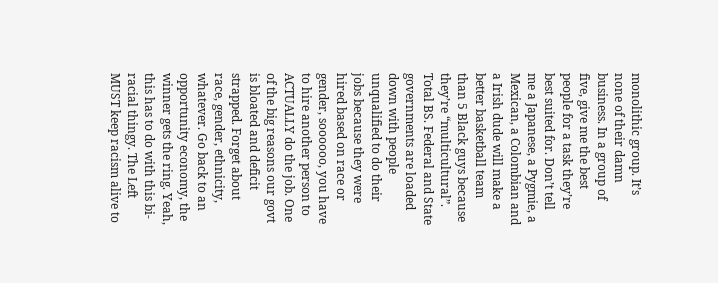monolithic group. It’s none of their damn business. In a group of five, give me the best people for a task they’re best suited for. Don’t tell me a Japanese, a Pygmie, a Mexican, a Colombian and a Irish dude will make a better basketball team than 5 Black guys because they’re “multicultural”. Total BS. Federal and State governments are loaded down with people unqualified to do their jobs because they were hired based on race or gender, soooooo, you have to hire another person to ACTUALLY do the job. One of the big reasons our govt is bloated and deficit strapped. Forget about race, gender, ethnicity, whatever. Go back to an opportunity economy, the winner gets the ring. Yeah, this has to do with this bi-racial thingy. The Left MUST keep racism alive to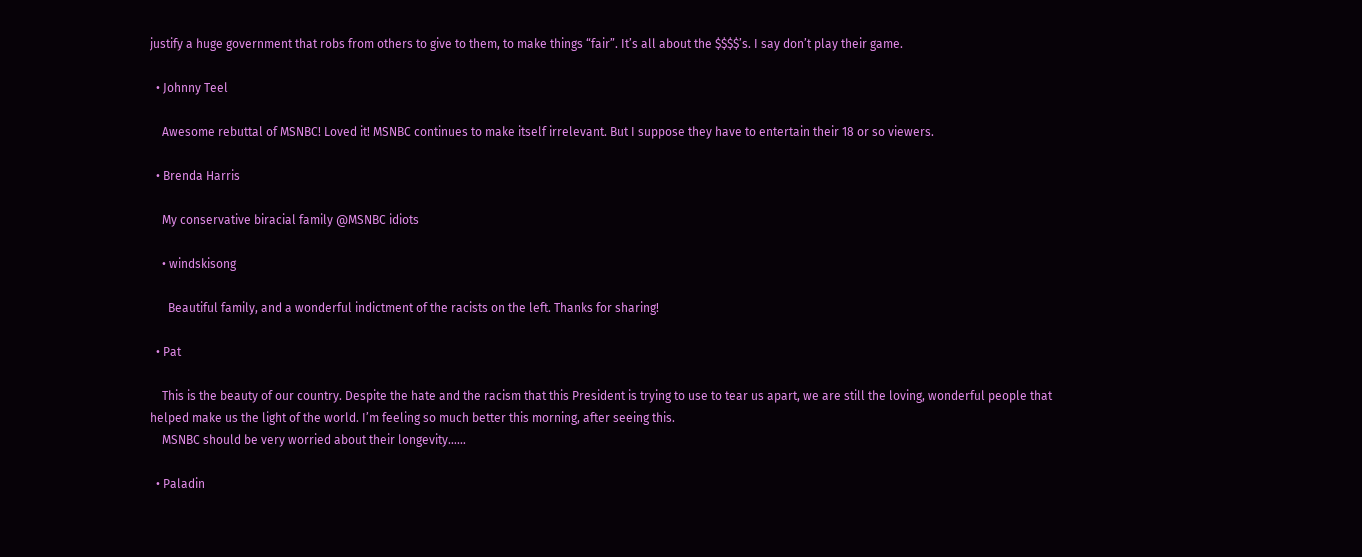justify a huge government that robs from others to give to them, to make things “fair”. It’s all about the $$$$’s. I say don’t play their game.

  • Johnny Teel

    Awesome rebuttal of MSNBC! Loved it! MSNBC continues to make itself irrelevant. But I suppose they have to entertain their 18 or so viewers.

  • Brenda Harris

    My conservative biracial family @MSNBC idiots

    • windskisong

      Beautiful family, and a wonderful indictment of the racists on the left. Thanks for sharing!

  • Pat

    This is the beauty of our country. Despite the hate and the racism that this President is trying to use to tear us apart, we are still the loving, wonderful people that helped make us the light of the world. I’m feeling so much better this morning, after seeing this.
    MSNBC should be very worried about their longevity……

  • Paladin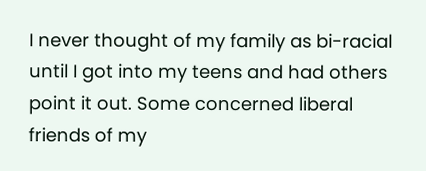I never thought of my family as bi-racial until I got into my teens and had others point it out. Some concerned liberal friends of my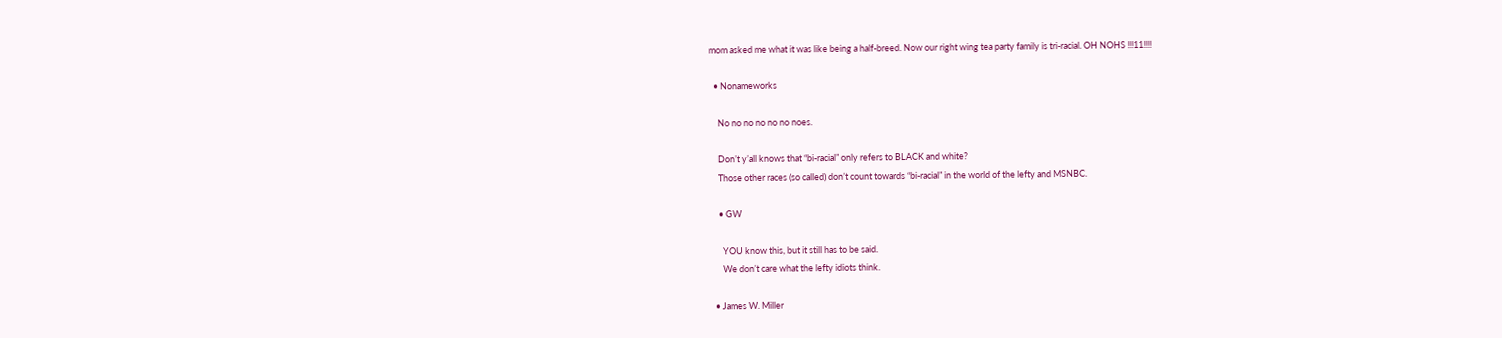mom asked me what it was like being a half-breed. Now our right wing tea party family is tri-racial. OH NOHS !!!11!!!!

  • Nonameworks

    No no no no no no noes.

    Don’t y’all knows that “bi-racial” only refers to BLACK and white?
    Those other races (so called) don’t count towards “bi-racial” in the world of the lefty and MSNBC.

    • GW

      YOU know this, but it still has to be said.
      We don’t care what the lefty idiots think.

  • James W. Miller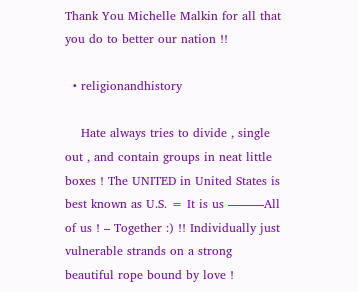Thank You Michelle Malkin for all that you do to better our nation !!

  • religionandhistory

    Hate always tries to divide , single out , and contain groups in neat little boxes ! The UNITED in United States is best known as U.S. = It is us ———All of us ! – Together :) !! Individually just vulnerable strands on a strong beautiful rope bound by love !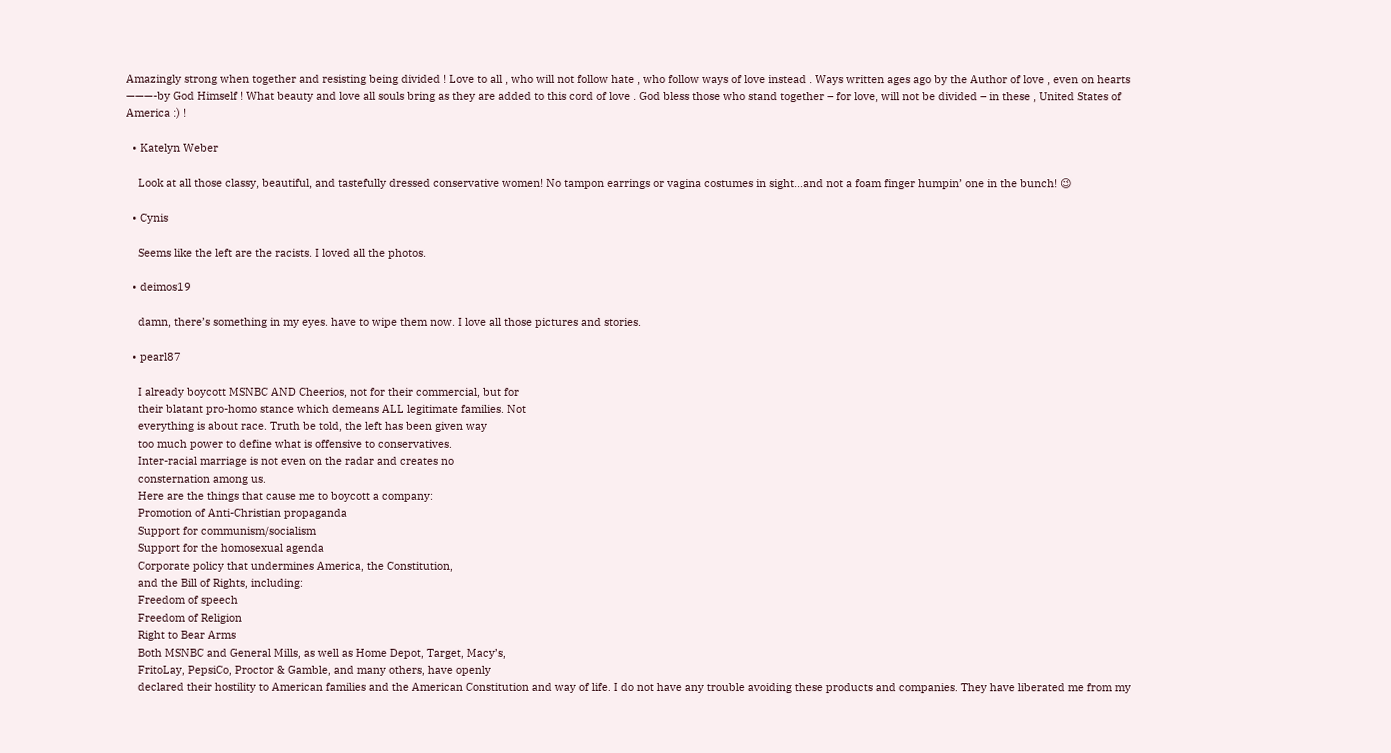Amazingly strong when together and resisting being divided ! Love to all , who will not follow hate , who follow ways of love instead . Ways written ages ago by the Author of love , even on hearts ———-by God Himself ! What beauty and love all souls bring as they are added to this cord of love . God bless those who stand together – for love, will not be divided – in these , United States of America :) !

  • Katelyn Weber

    Look at all those classy, beautiful, and tastefully dressed conservative women! No tampon earrings or vagina costumes in sight…and not a foam finger humpin’ one in the bunch! 😉

  • Cynis

    Seems like the left are the racists. I loved all the photos.

  • deimos19

    damn, there’s something in my eyes. have to wipe them now. I love all those pictures and stories.

  • pearl87

    I already boycott MSNBC AND Cheerios, not for their commercial, but for
    their blatant pro-homo stance which demeans ALL legitimate families. Not
    everything is about race. Truth be told, the left has been given way
    too much power to define what is offensive to conservatives.
    Inter-racial marriage is not even on the radar and creates no
    consternation among us.
    Here are the things that cause me to boycott a company:
    Promotion of Anti-Christian propaganda
    Support for communism/socialism
    Support for the homosexual agenda
    Corporate policy that undermines America, the Constitution,
    and the Bill of Rights, including:
    Freedom of speech
    Freedom of Religion
    Right to Bear Arms
    Both MSNBC and General Mills, as well as Home Depot, Target, Macy’s,
    FritoLay, PepsiCo, Proctor & Gamble, and many others, have openly
    declared their hostility to American families and the American Constitution and way of life. I do not have any trouble avoiding these products and companies. They have liberated me from my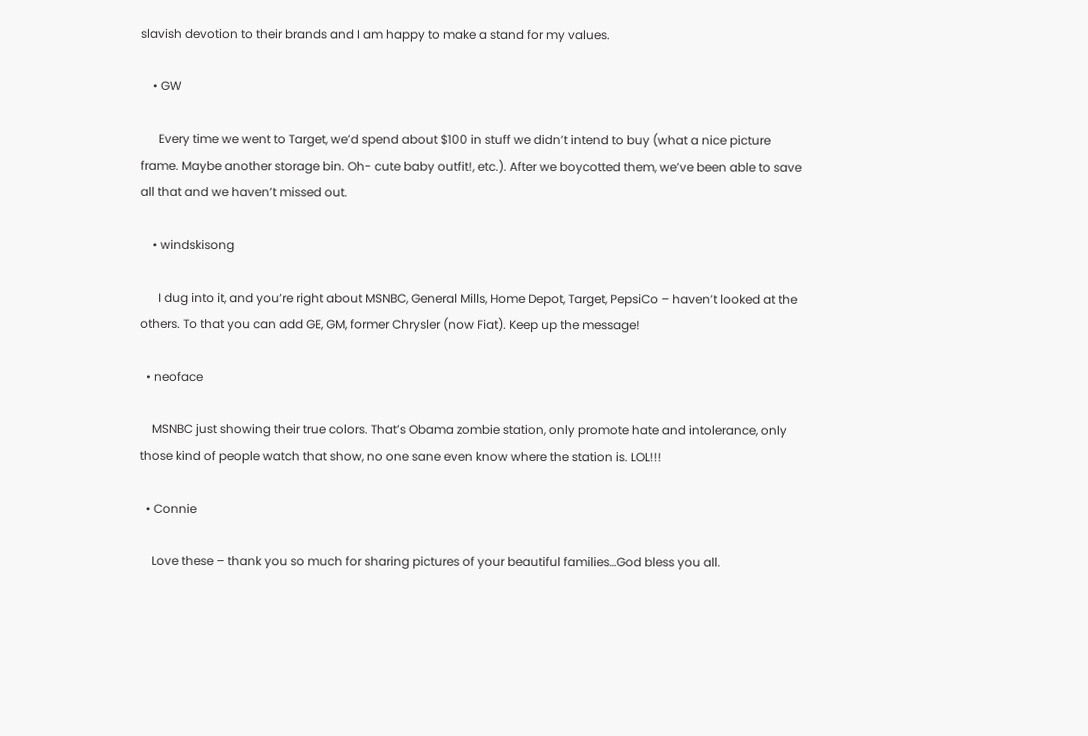slavish devotion to their brands and I am happy to make a stand for my values.

    • GW

      Every time we went to Target, we’d spend about $100 in stuff we didn’t intend to buy (what a nice picture frame. Maybe another storage bin. Oh- cute baby outfit!, etc.). After we boycotted them, we’ve been able to save all that and we haven’t missed out.

    • windskisong

      I dug into it, and you’re right about MSNBC, General Mills, Home Depot, Target, PepsiCo – haven’t looked at the others. To that you can add GE, GM, former Chrysler (now Fiat). Keep up the message!

  • neoface

    MSNBC just showing their true colors. That’s Obama zombie station, only promote hate and intolerance, only those kind of people watch that show, no one sane even know where the station is. LOL!!!

  • Connie

    Love these – thank you so much for sharing pictures of your beautiful families…God bless you all.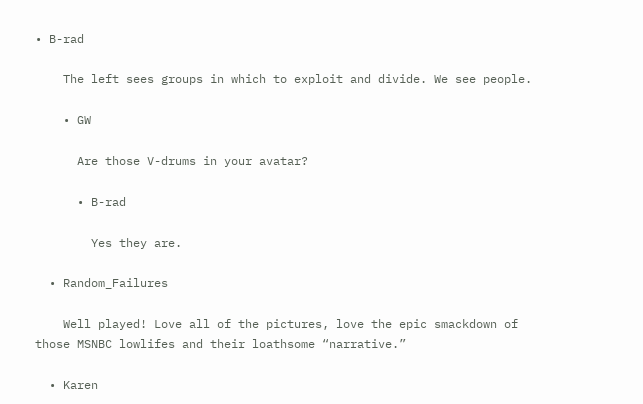• B-rad

    The left sees groups in which to exploit and divide. We see people.

    • GW

      Are those V-drums in your avatar?

      • B-rad

        Yes they are.

  • Random_Failures

    Well played! Love all of the pictures, love the epic smackdown of those MSNBC lowlifes and their loathsome “narrative.”

  • Karen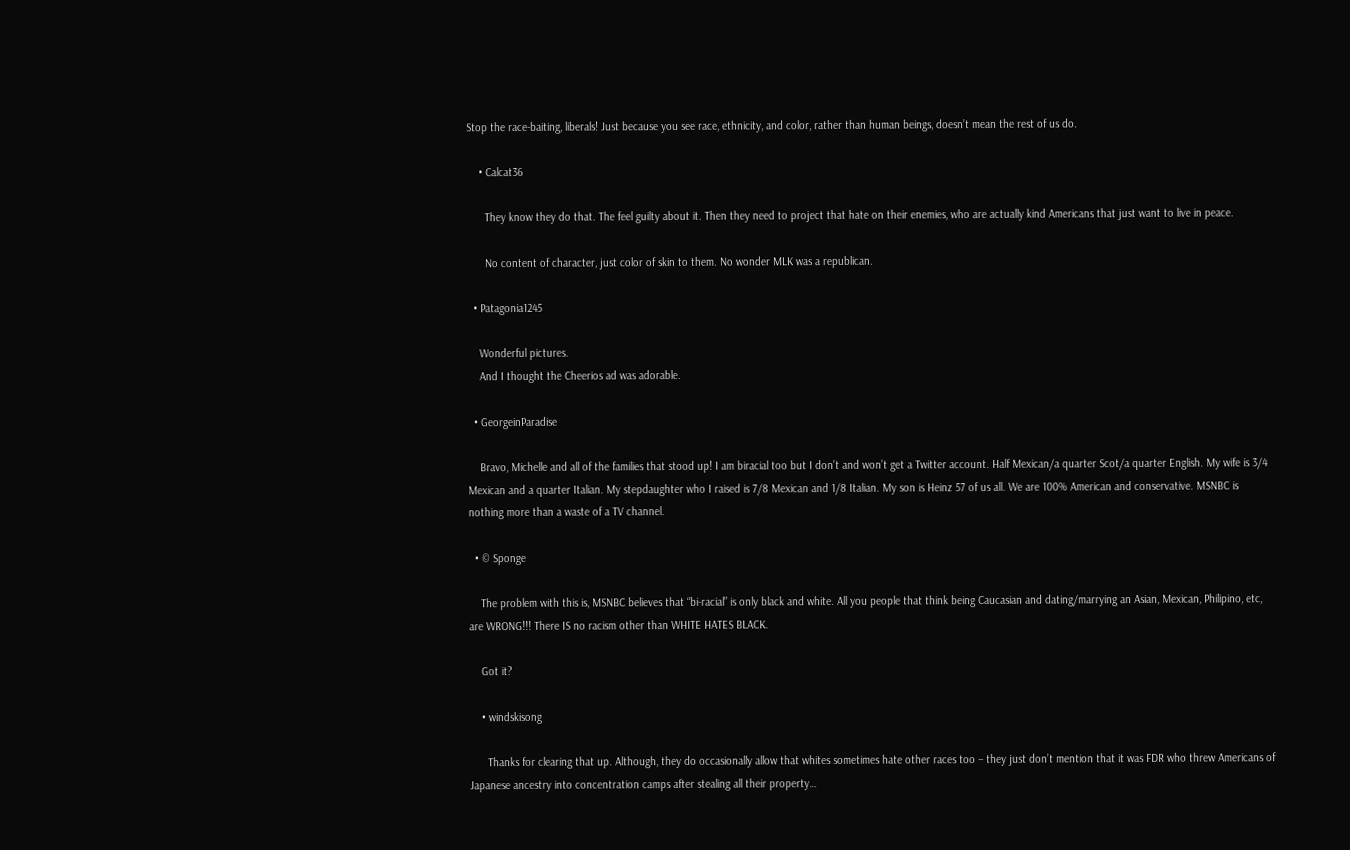Stop the race-baiting, liberals! Just because you see race, ethnicity, and color, rather than human beings, doesn’t mean the rest of us do.

    • Calcat36

      They know they do that. The feel guilty about it. Then they need to project that hate on their enemies, who are actually kind Americans that just want to live in peace.

      No content of character, just color of skin to them. No wonder MLK was a republican.

  • Patagonia1245

    Wonderful pictures.
    And I thought the Cheerios ad was adorable.

  • GeorgeinParadise

    Bravo, Michelle and all of the families that stood up! I am biracial too but I don’t and won’t get a Twitter account. Half Mexican/a quarter Scot/a quarter English. My wife is 3/4 Mexican and a quarter Italian. My stepdaughter who I raised is 7/8 Mexican and 1/8 Italian. My son is Heinz 57 of us all. We are 100% American and conservative. MSNBC is nothing more than a waste of a TV channel.

  • © Sponge

    The problem with this is, MSNBC believes that “bi-racial” is only black and white. All you people that think being Caucasian and dating/marrying an Asian, Mexican, Philipino, etc, are WRONG!!! There IS no racism other than WHITE HATES BLACK.

    Got it?

    • windskisong

      Thanks for clearing that up. Although, they do occasionally allow that whites sometimes hate other races too – they just don’t mention that it was FDR who threw Americans of Japanese ancestry into concentration camps after stealing all their property…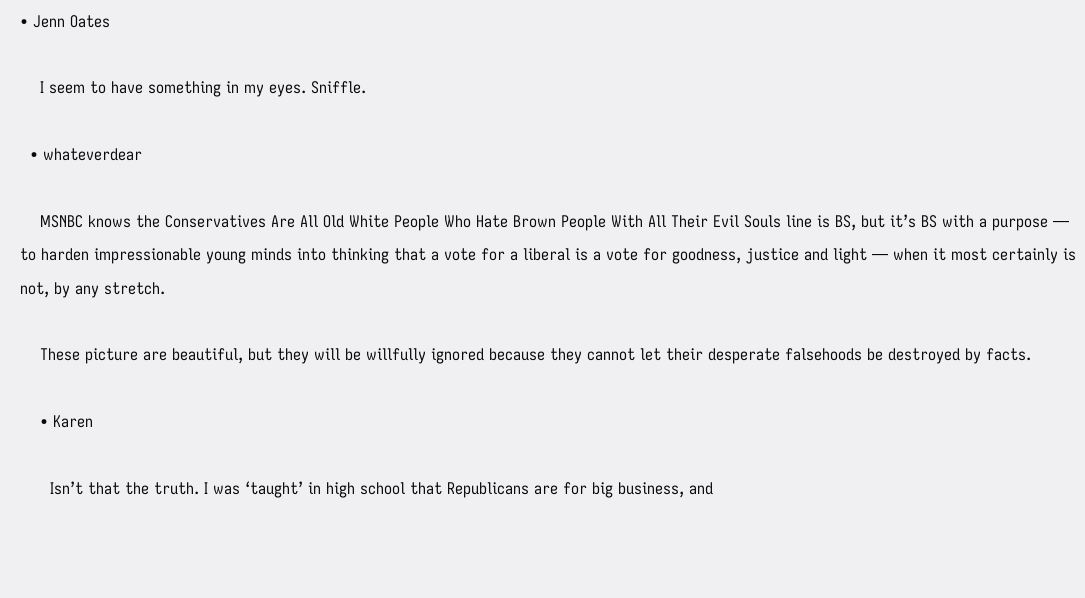• Jenn Oates

    I seem to have something in my eyes. Sniffle.

  • whateverdear

    MSNBC knows the Conservatives Are All Old White People Who Hate Brown People With All Their Evil Souls line is BS, but it’s BS with a purpose — to harden impressionable young minds into thinking that a vote for a liberal is a vote for goodness, justice and light — when it most certainly is not, by any stretch.

    These picture are beautiful, but they will be willfully ignored because they cannot let their desperate falsehoods be destroyed by facts.

    • Karen

      Isn’t that the truth. I was ‘taught’ in high school that Republicans are for big business, and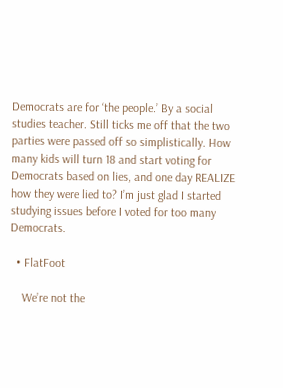Democrats are for ‘the people.’ By a social studies teacher. Still ticks me off that the two parties were passed off so simplistically. How many kids will turn 18 and start voting for Democrats based on lies, and one day REALIZE how they were lied to? I’m just glad I started studying issues before I voted for too many Democrats.

  • FlatFoot

    We’re not the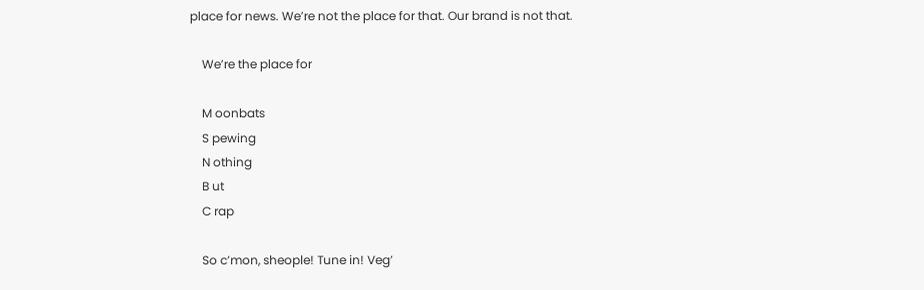place for news. We’re not the place for that. Our brand is not that.

    We’re the place for

    M oonbats
    S pewing
    N othing
    B ut
    C rap

    So c’mon, sheople! Tune in! Veg’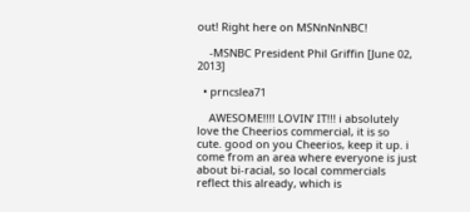out! Right here on MSNnNnNBC!

    -MSNBC President Phil Griffin [June 02, 2013]

  • prncslea71

    AWESOME!!!! LOVIN’ IT!!! i absolutely love the Cheerios commercial, it is so cute. good on you Cheerios, keep it up. i come from an area where everyone is just about bi-racial, so local commercials reflect this already, which is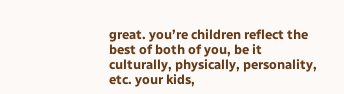great. you’re children reflect the best of both of you, be it culturally, physically, personality, etc. your kids,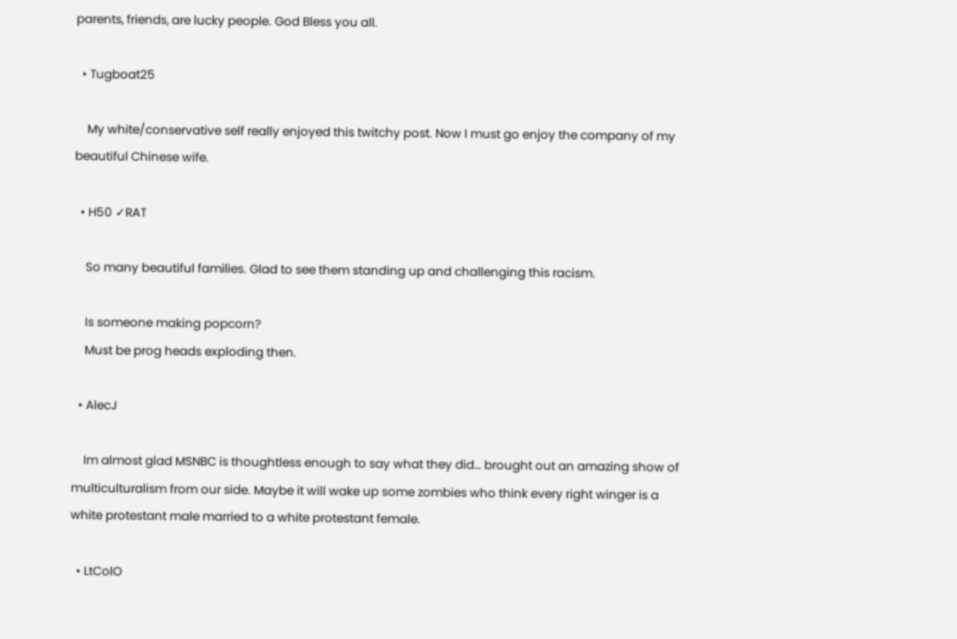parents, friends, are lucky people. God Bless you all.

  • Tugboat25

    My white/conservative self really enjoyed this twitchy post. Now I must go enjoy the company of my beautiful Chinese wife.

  • H50 ✓RAT

    So many beautiful families. Glad to see them standing up and challenging this racism.

    Is someone making popcorn?
    Must be prog heads exploding then.

  • AlecJ

    Im almost glad MSNBC is thoughtless enough to say what they did… brought out an amazing show of multiculturalism from our side. Maybe it will wake up some zombies who think every right winger is a white protestant male married to a white protestant female.

  • LtColO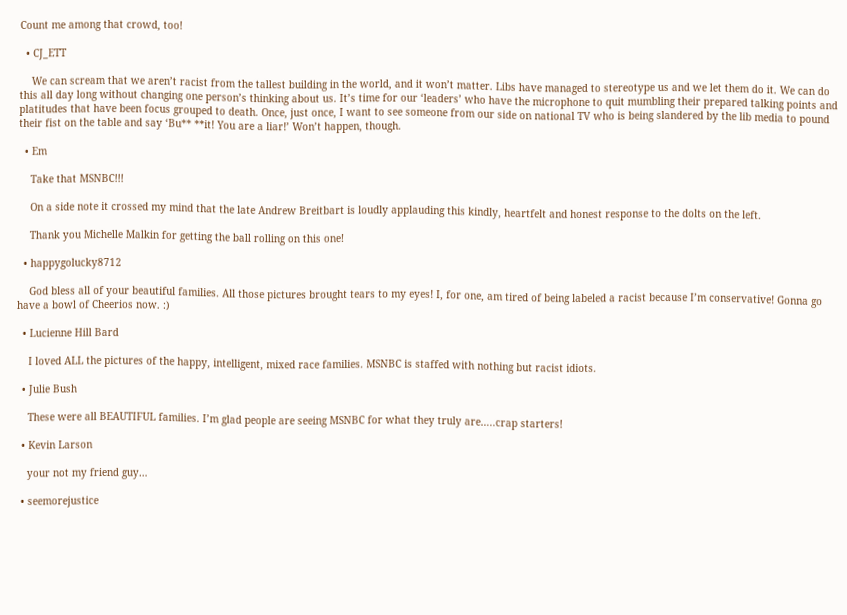Count me among that crowd, too!

  • CJ_ETT

    We can scream that we aren’t racist from the tallest building in the world, and it won’t matter. Libs have managed to stereotype us and we let them do it. We can do this all day long without changing one person’s thinking about us. It’s time for our ‘leaders’ who have the microphone to quit mumbling their prepared talking points and platitudes that have been focus grouped to death. Once, just once, I want to see someone from our side on national TV who is being slandered by the lib media to pound their fist on the table and say ‘Bu** **it! You are a liar!’ Won’t happen, though.

  • Em

    Take that MSNBC!!!

    On a side note it crossed my mind that the late Andrew Breitbart is loudly applauding this kindly, heartfelt and honest response to the dolts on the left.

    Thank you Michelle Malkin for getting the ball rolling on this one!

  • happygolucky8712

    God bless all of your beautiful families. All those pictures brought tears to my eyes! I, for one, am tired of being labeled a racist because I’m conservative! Gonna go have a bowl of Cheerios now. :)

  • Lucienne Hill Bard

    I loved ALL the pictures of the happy, intelligent, mixed race families. MSNBC is staffed with nothing but racist idiots.

  • Julie Bush

    These were all BEAUTIFUL families. I’m glad people are seeing MSNBC for what they truly are…..crap starters!

  • Kevin Larson

    your not my friend guy…

  • seemorejustice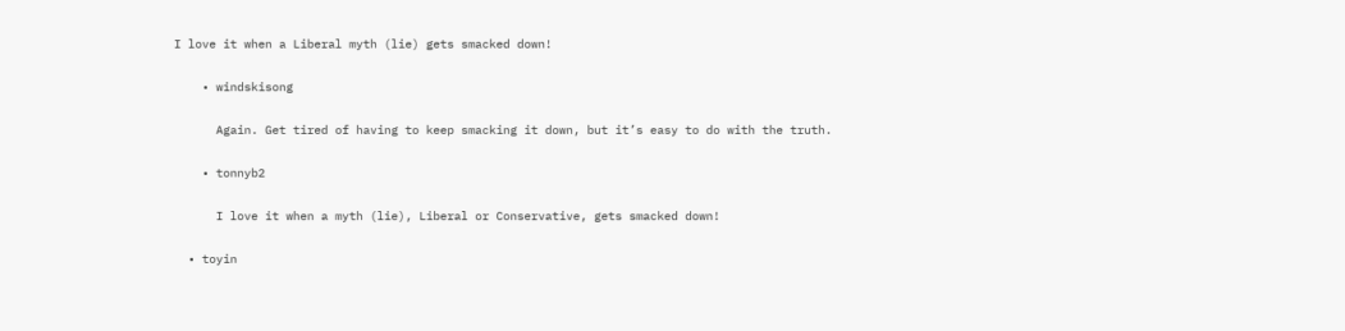I love it when a Liberal myth (lie) gets smacked down!

    • windskisong

      Again. Get tired of having to keep smacking it down, but it’s easy to do with the truth.

    • tonnyb2

      I love it when a myth (lie), Liberal or Conservative, gets smacked down!

  • toyin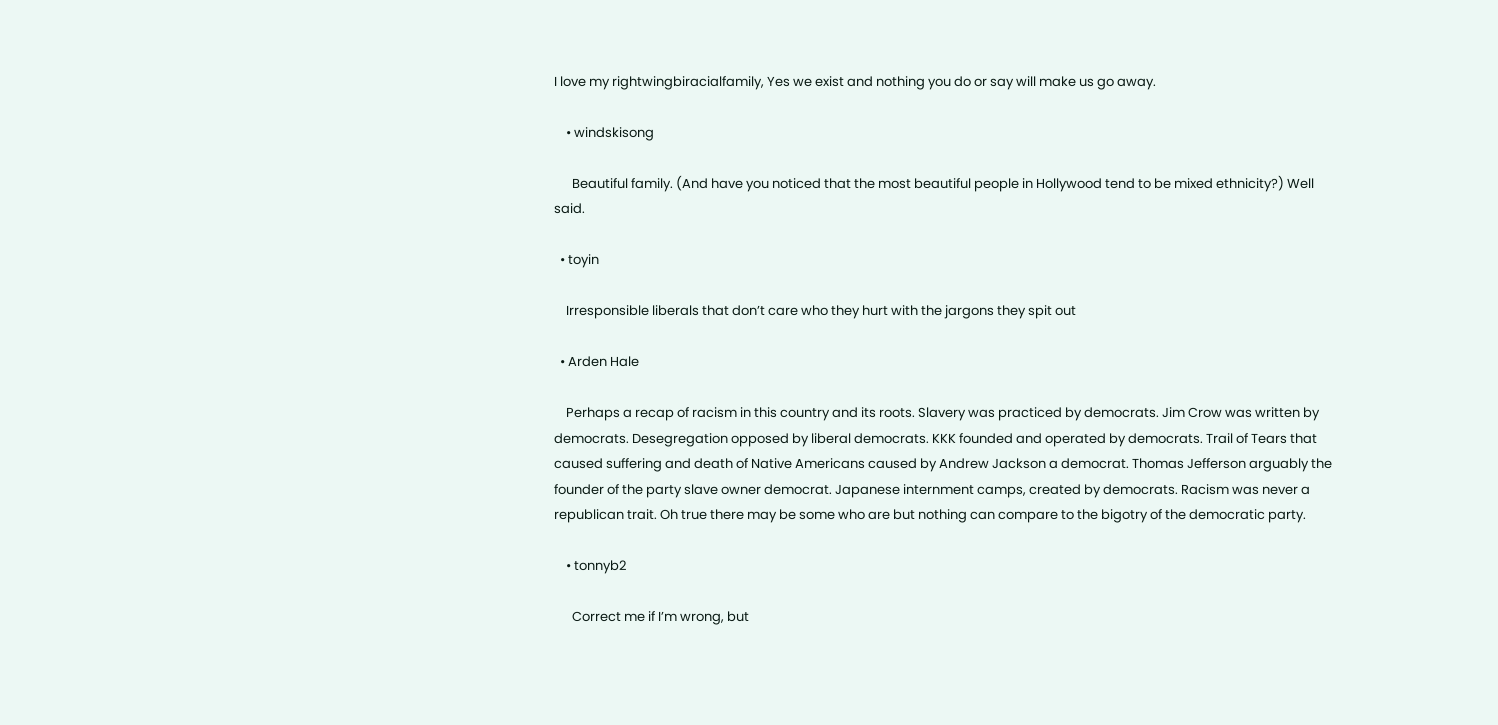I love my rightwingbiracialfamily, Yes we exist and nothing you do or say will make us go away.

    • windskisong

      Beautiful family. (And have you noticed that the most beautiful people in Hollywood tend to be mixed ethnicity?) Well said.

  • toyin

    Irresponsible liberals that don’t care who they hurt with the jargons they spit out

  • Arden Hale

    Perhaps a recap of racism in this country and its roots. Slavery was practiced by democrats. Jim Crow was written by democrats. Desegregation opposed by liberal democrats. KKK founded and operated by democrats. Trail of Tears that caused suffering and death of Native Americans caused by Andrew Jackson a democrat. Thomas Jefferson arguably the founder of the party slave owner democrat. Japanese internment camps, created by democrats. Racism was never a republican trait. Oh true there may be some who are but nothing can compare to the bigotry of the democratic party.

    • tonnyb2

      Correct me if I’m wrong, but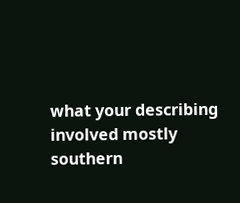what your describing involved mostly southern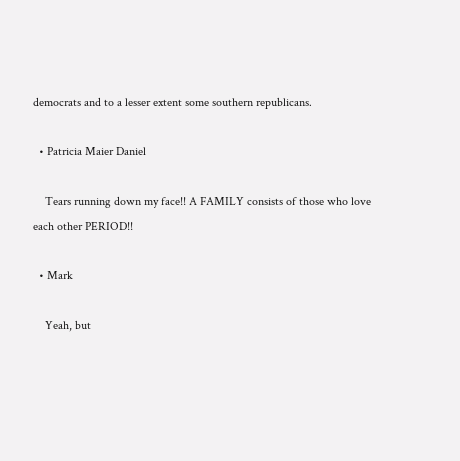democrats and to a lesser extent some southern republicans.

  • Patricia Maier Daniel

    Tears running down my face!! A FAMILY consists of those who love each other PERIOD!!

  • Mark

    Yeah, but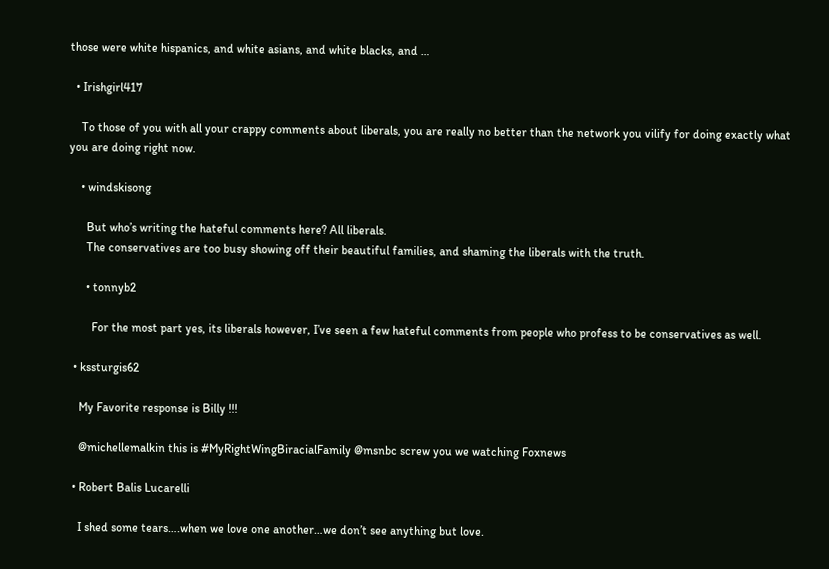those were white hispanics, and white asians, and white blacks, and …

  • Irishgirl417

    To those of you with all your crappy comments about liberals, you are really no better than the network you vilify for doing exactly what you are doing right now.

    • windskisong

      But who’s writing the hateful comments here? All liberals.
      The conservatives are too busy showing off their beautiful families, and shaming the liberals with the truth.

      • tonnyb2

        For the most part yes, its liberals however, I’ve seen a few hateful comments from people who profess to be conservatives as well.

  • kssturgis62

    My Favorite response is Billy !!!

    @michellemalkin this is #MyRightWingBiracialFamily @msnbc screw you we watching Foxnews

  • Robert Balis Lucarelli

    I shed some tears….when we love one another…we don’t see anything but love.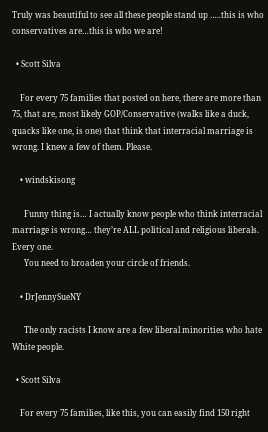Truly was beautiful to see all these people stand up …..this is who conservatives are…this is who we are!

  • Scott Silva

    For every 75 families that posted on here, there are more than 75, that are, most likely GOP/Conservative (walks like a duck, quacks like one, is one) that think that interracial marriage is wrong. I knew a few of them. Please.

    • windskisong

      Funny thing is… I actually know people who think interracial marriage is wrong… they’re ALL political and religious liberals. Every one.
      You need to broaden your circle of friends.

    • DrJennySueNY

      The only racists I know are a few liberal minorities who hate White people.

  • Scott Silva

    For every 75 families, like this, you can easily find 150 right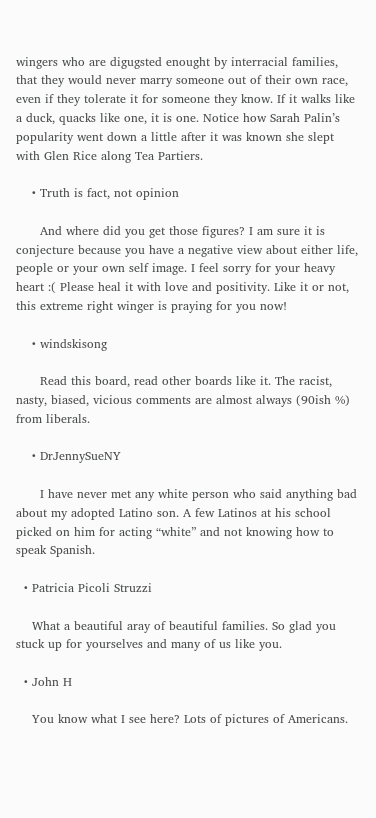wingers who are digugsted enought by interracial families, that they would never marry someone out of their own race, even if they tolerate it for someone they know. If it walks like a duck, quacks like one, it is one. Notice how Sarah Palin’s popularity went down a little after it was known she slept with Glen Rice along Tea Partiers.

    • Truth is fact, not opinion

      And where did you get those figures? I am sure it is conjecture because you have a negative view about either life, people or your own self image. I feel sorry for your heavy heart :( Please heal it with love and positivity. Like it or not, this extreme right winger is praying for you now!

    • windskisong

      Read this board, read other boards like it. The racist, nasty, biased, vicious comments are almost always (90ish %) from liberals.

    • DrJennySueNY

      I have never met any white person who said anything bad about my adopted Latino son. A few Latinos at his school picked on him for acting “white” and not knowing how to speak Spanish.

  • Patricia Picoli Struzzi

    What a beautiful aray of beautiful families. So glad you stuck up for yourselves and many of us like you.

  • John H

    You know what I see here? Lots of pictures of Americans.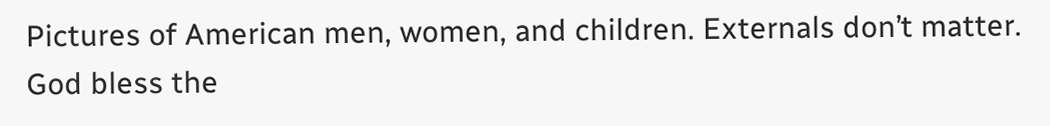Pictures of American men, women, and children. Externals don’t matter. God bless the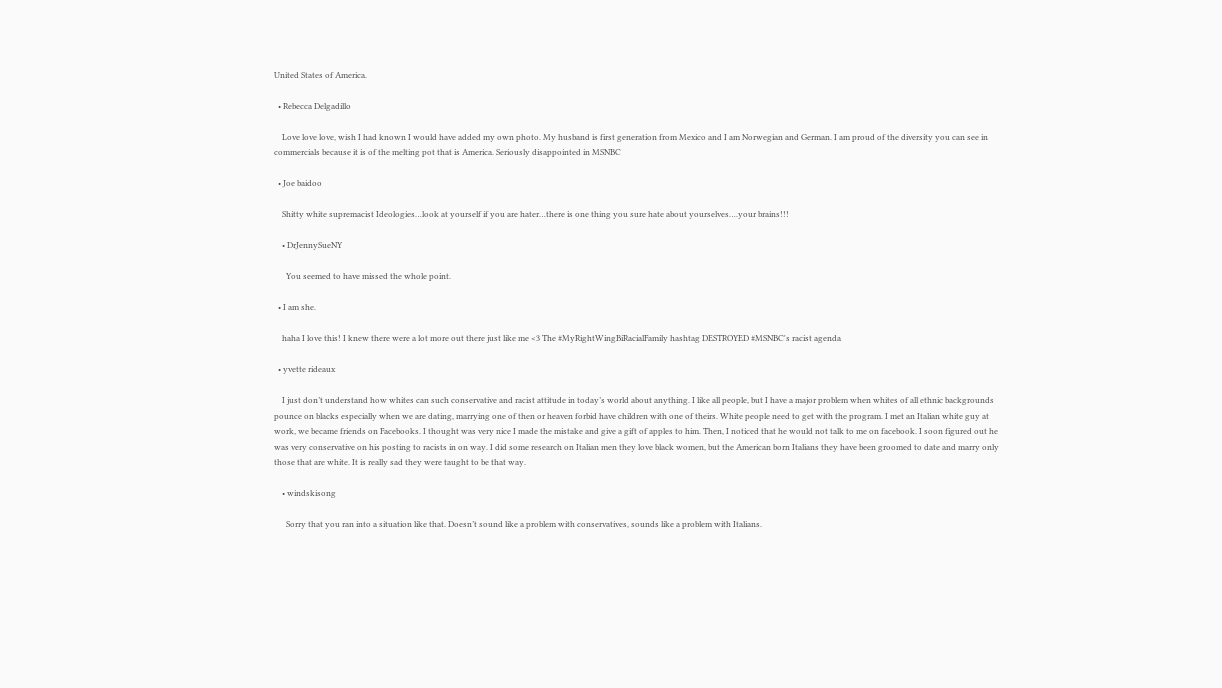United States of America.

  • Rebecca Delgadillo

    Love love love, wish I had known I would have added my own photo. My husband is first generation from Mexico and I am Norwegian and German. I am proud of the diversity you can see in commercials because it is of the melting pot that is America. Seriously disappointed in MSNBC

  • Joe baidoo

    Shitty white supremacist Ideologies…look at yourself if you are hater…there is one thing you sure hate about yourselves….your brains!!!

    • DrJennySueNY

      You seemed to have missed the whole point.

  • I am she.

    haha I love this! I knew there were a lot more out there just like me <3 The #MyRightWingBiRacialFamily hashtag DESTROYED #MSNBC's racist agenda

  • yvette rideaux

    I just don’t understand how whites can such conservative and racist attitude in today’s world about anything. I like all people, but I have a major problem when whites of all ethnic backgrounds pounce on blacks especially when we are dating, marrying one of then or heaven forbid have children with one of theirs. White people need to get with the program. I met an Italian white guy at work, we became friends on Facebooks. I thought was very nice I made the mistake and give a gift of apples to him. Then, I noticed that he would not talk to me on facebook. I soon figured out he was very conservative on his posting to racists in on way. I did some research on Italian men they love black women, but the American born Italians they have been groomed to date and marry only those that are white. It is really sad they were taught to be that way.

    • windskisong

      Sorry that you ran into a situation like that. Doesn’t sound like a problem with conservatives, sounds like a problem with Italians.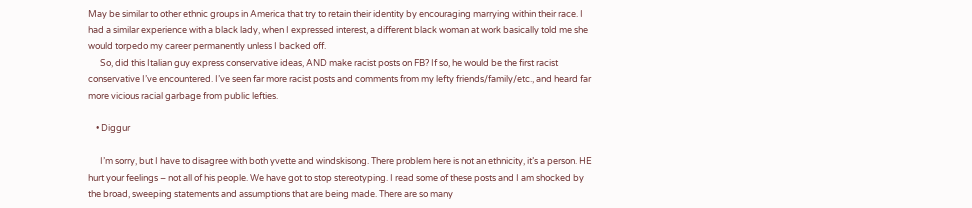May be similar to other ethnic groups in America that try to retain their identity by encouraging marrying within their race. I had a similar experience with a black lady, when I expressed interest, a different black woman at work basically told me she would torpedo my career permanently unless I backed off.
      So, did this Italian guy express conservative ideas, AND make racist posts on FB? If so, he would be the first racist conservative I’ve encountered. I’ve seen far more racist posts and comments from my lefty friends/family/etc., and heard far more vicious racial garbage from public lefties.

    • Diggur

      I’m sorry, but I have to disagree with both yvette and windskisong. There problem here is not an ethnicity, it’s a person. HE hurt your feelings – not all of his people. We have got to stop stereotyping. I read some of these posts and I am shocked by the broad, sweeping statements and assumptions that are being made. There are so many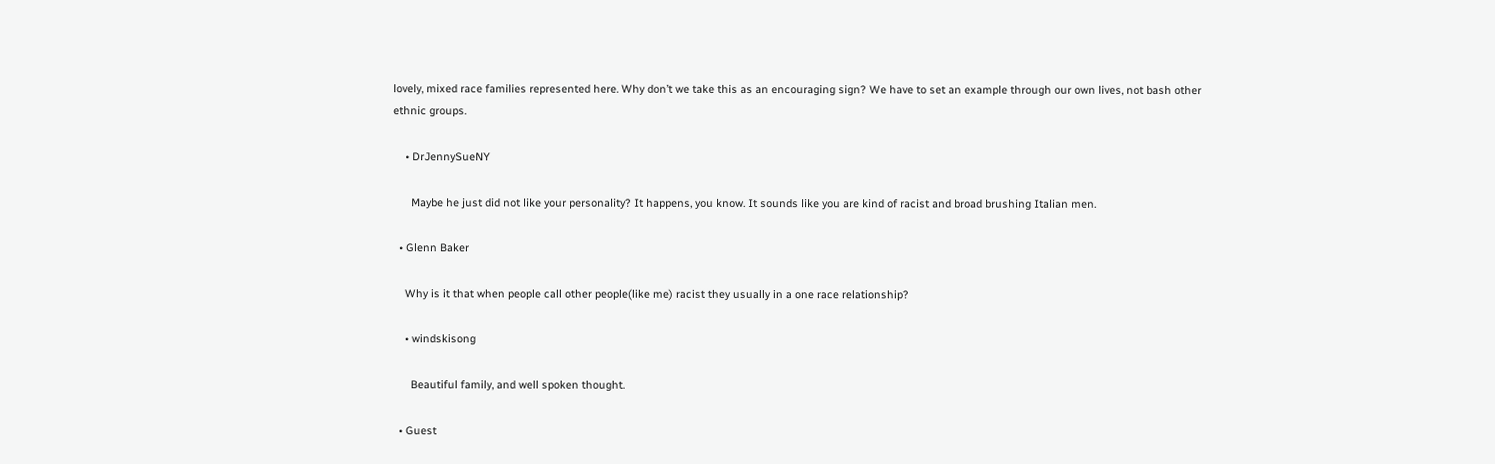lovely, mixed race families represented here. Why don’t we take this as an encouraging sign? We have to set an example through our own lives, not bash other ethnic groups.

    • DrJennySueNY

      Maybe he just did not like your personality? It happens, you know. It sounds like you are kind of racist and broad brushing Italian men.

  • Glenn Baker

    Why is it that when people call other people(like me) racist they usually in a one race relationship?

    • windskisong

      Beautiful family, and well spoken thought.

  • Guest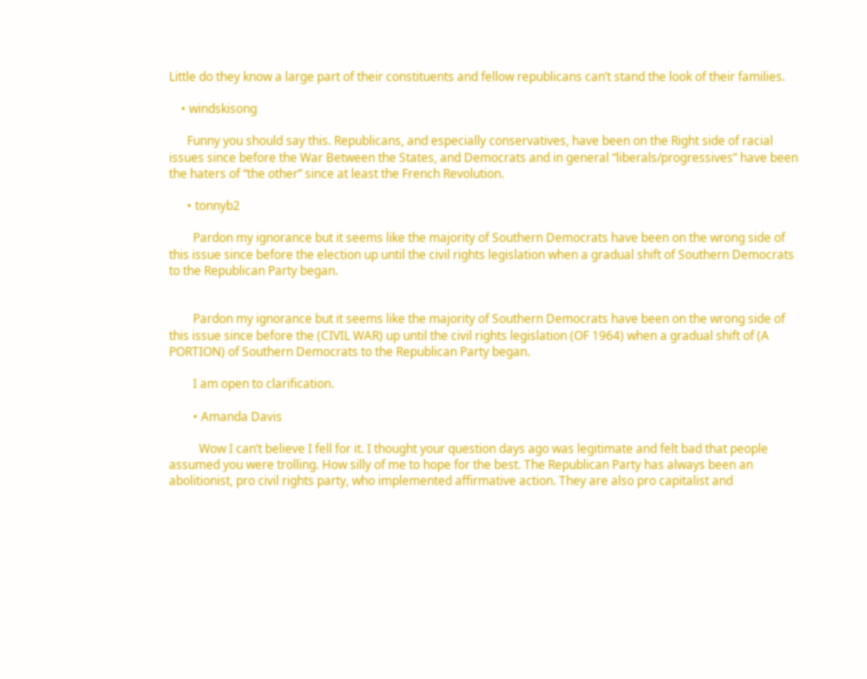Little do they know a large part of their constituents and fellow republicans can’t stand the look of their families.

    • windskisong

      Funny you should say this. Republicans, and especially conservatives, have been on the Right side of racial issues since before the War Between the States, and Democrats and in general “liberals/progressives” have been the haters of “the other” since at least the French Revolution.

      • tonnyb2

        Pardon my ignorance but it seems like the majority of Southern Democrats have been on the wrong side of this issue since before the election up until the civil rights legislation when a gradual shift of Southern Democrats to the Republican Party began.


        Pardon my ignorance but it seems like the majority of Southern Democrats have been on the wrong side of this issue since before the (CIVIL WAR) up until the civil rights legislation (OF 1964) when a gradual shift of (A PORTION) of Southern Democrats to the Republican Party began.

        I am open to clarification.

        • Amanda Davis

          Wow I can’t believe I fell for it. I thought your question days ago was legitimate and felt bad that people assumed you were trolling. How silly of me to hope for the best. The Republican Party has always been an abolitionist, pro civil rights party, who implemented affirmative action. They are also pro capitalist and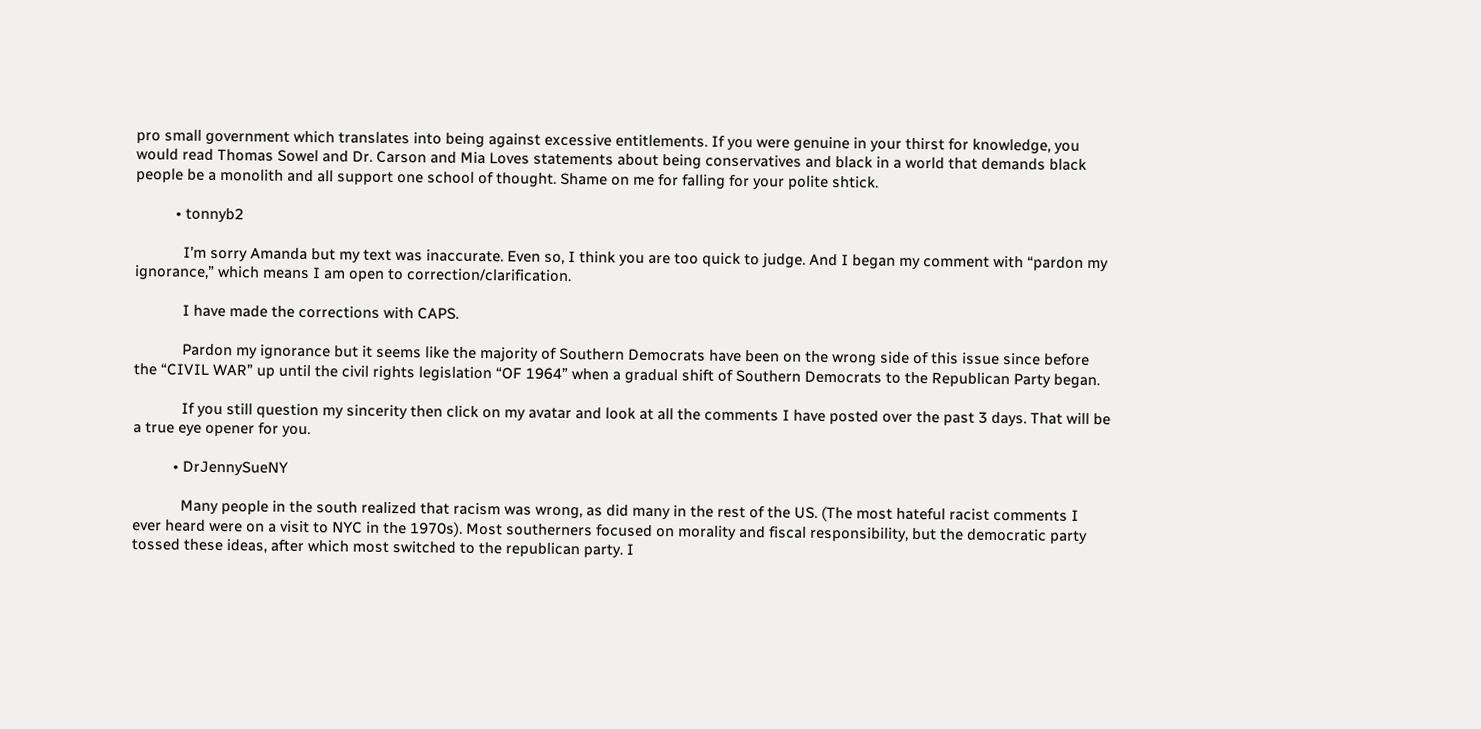pro small government which translates into being against excessive entitlements. If you were genuine in your thirst for knowledge, you would read Thomas Sowel and Dr. Carson and Mia Loves statements about being conservatives and black in a world that demands black people be a monolith and all support one school of thought. Shame on me for falling for your polite shtick.

          • tonnyb2

            I’m sorry Amanda but my text was inaccurate. Even so, I think you are too quick to judge. And I began my comment with “pardon my ignorance,” which means I am open to correction/clarification.

            I have made the corrections with CAPS.

            Pardon my ignorance but it seems like the majority of Southern Democrats have been on the wrong side of this issue since before the “CIVIL WAR” up until the civil rights legislation “OF 1964” when a gradual shift of Southern Democrats to the Republican Party began.

            If you still question my sincerity then click on my avatar and look at all the comments I have posted over the past 3 days. That will be a true eye opener for you.

          • DrJennySueNY

            Many people in the south realized that racism was wrong, as did many in the rest of the US. (The most hateful racist comments I ever heard were on a visit to NYC in the 1970s). Most southerners focused on morality and fiscal responsibility, but the democratic party tossed these ideas, after which most switched to the republican party. I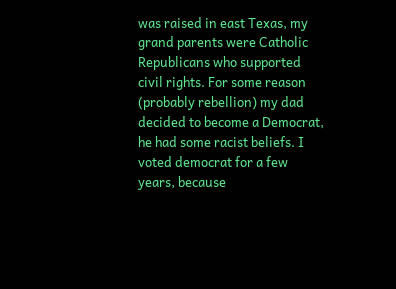was raised in east Texas, my grand parents were Catholic Republicans who supported civil rights. For some reason (probably rebellion) my dad decided to become a Democrat, he had some racist beliefs. I voted democrat for a few years, because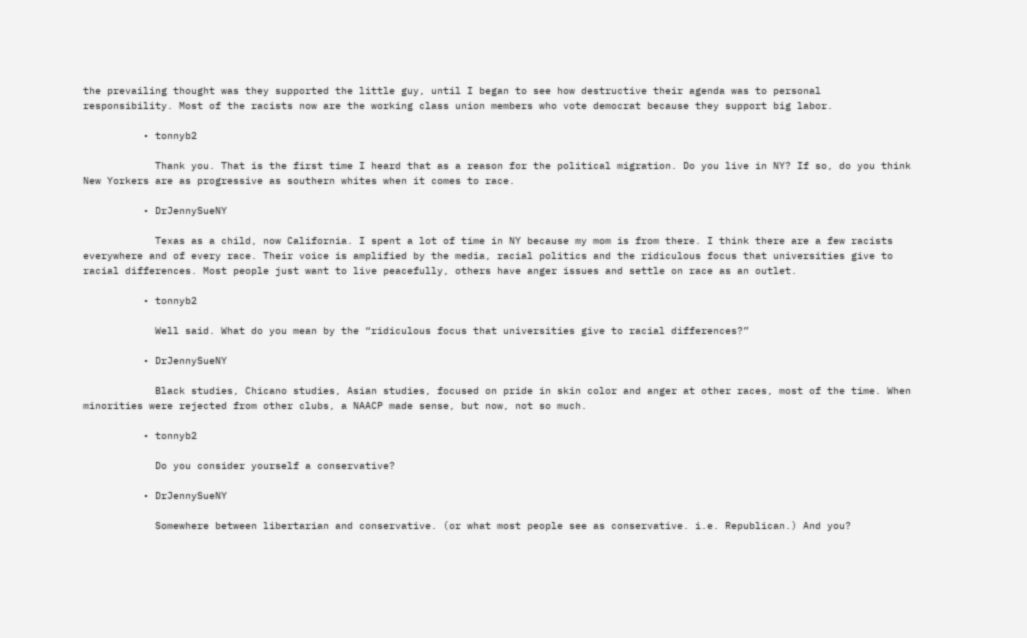the prevailing thought was they supported the little guy, until I began to see how destructive their agenda was to personal responsibility. Most of the racists now are the working class union members who vote democrat because they support big labor.

          • tonnyb2

            Thank you. That is the first time I heard that as a reason for the political migration. Do you live in NY? If so, do you think New Yorkers are as progressive as southern whites when it comes to race.

          • DrJennySueNY

            Texas as a child, now California. I spent a lot of time in NY because my mom is from there. I think there are a few racists everywhere and of every race. Their voice is amplified by the media, racial politics and the ridiculous focus that universities give to racial differences. Most people just want to live peacefully, others have anger issues and settle on race as an outlet.

          • tonnyb2

            Well said. What do you mean by the “ridiculous focus that universities give to racial differences?”

          • DrJennySueNY

            Black studies, Chicano studies, Asian studies, focused on pride in skin color and anger at other races, most of the time. When minorities were rejected from other clubs, a NAACP made sense, but now, not so much.

          • tonnyb2

            Do you consider yourself a conservative?

          • DrJennySueNY

            Somewhere between libertarian and conservative. (or what most people see as conservative. i.e. Republican.) And you?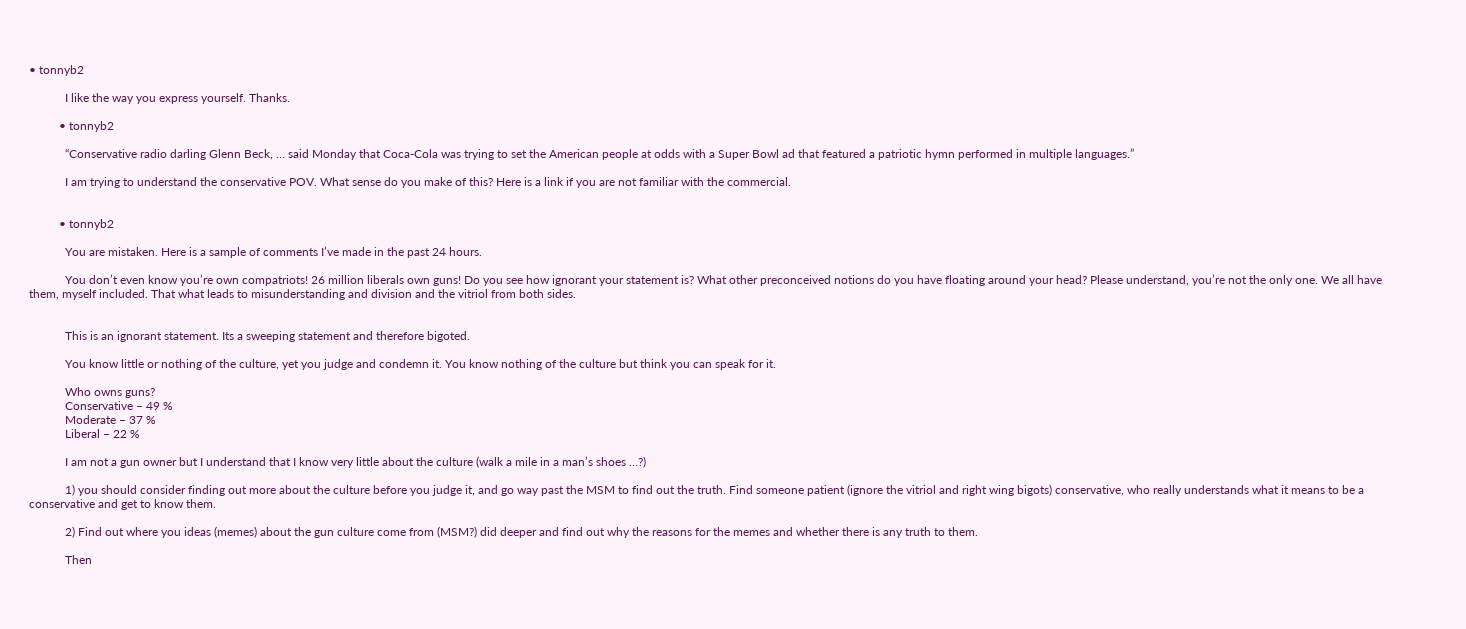• tonnyb2

            I like the way you express yourself. Thanks.

          • tonnyb2

            “Conservative radio darling Glenn Beck, … said Monday that Coca-Cola was trying to set the American people at odds with a Super Bowl ad that featured a patriotic hymn performed in multiple languages.”

            I am trying to understand the conservative POV. What sense do you make of this? Here is a link if you are not familiar with the commercial.


          • tonnyb2

            You are mistaken. Here is a sample of comments I’ve made in the past 24 hours.

            You don’t even know you’re own compatriots! 26 million liberals own guns! Do you see how ignorant your statement is? What other preconceived notions do you have floating around your head? Please understand, you’re not the only one. We all have them, myself included. That what leads to misunderstanding and division and the vitriol from both sides.


            This is an ignorant statement. Its a sweeping statement and therefore bigoted.

            You know little or nothing of the culture, yet you judge and condemn it. You know nothing of the culture but think you can speak for it.

            Who owns guns?
            Conservative – 49 %
            Moderate – 37 %
            Liberal – 22 %

            I am not a gun owner but I understand that I know very little about the culture (walk a mile in a man’s shoes …?)

            1) you should consider finding out more about the culture before you judge it, and go way past the MSM to find out the truth. Find someone patient (ignore the vitriol and right wing bigots) conservative, who really understands what it means to be a conservative and get to know them.

            2) Find out where you ideas (memes) about the gun culture come from (MSM?) did deeper and find out why the reasons for the memes and whether there is any truth to them.

            Then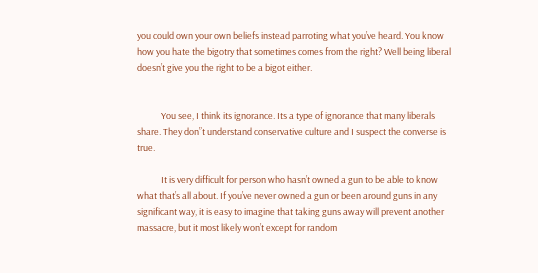you could own your own beliefs instead parroting what you’ve heard. You know how you hate the bigotry that sometimes comes from the right? Well being liberal doesn’t give you the right to be a bigot either.


            You see, I think its ignorance. Its a type of ignorance that many liberals share. They don”t understand conservative culture and I suspect the converse is true.

            It is very difficult for person who hasn’t owned a gun to be able to know what that’s all about. If you’ve never owned a gun or been around guns in any significant way, it is easy to imagine that taking guns away will prevent another massacre, but it most likely won’t except for random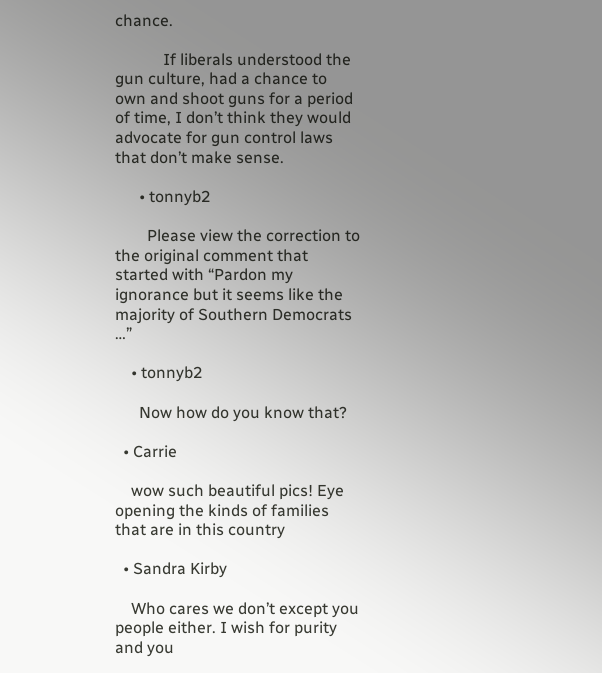chance.

            If liberals understood the gun culture, had a chance to own and shoot guns for a period of time, I don’t think they would advocate for gun control laws that don’t make sense.

      • tonnyb2

        Please view the correction to the original comment that started with “Pardon my ignorance but it seems like the majority of Southern Democrats …”

    • tonnyb2

      Now how do you know that?

  • Carrie

    wow such beautiful pics! Eye opening the kinds of families that are in this country

  • Sandra Kirby

    Who cares we don’t except you people either. I wish for purity and you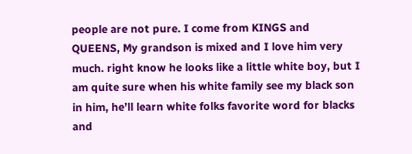people are not pure. I come from KINGS and QUEENS, My grandson is mixed and I love him very much. right know he looks like a little white boy, but I am quite sure when his white family see my black son in him, he’ll learn white folks favorite word for blacks and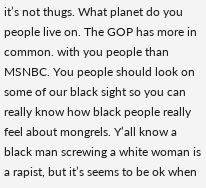it’s not thugs. What planet do you people live on. The GOP has more in common. with you people than MSNBC. You people should look on some of our black sight so you can really know how black people really feel about mongrels. Y’all know a black man screwing a white woman is a rapist, but it’s seems to be ok when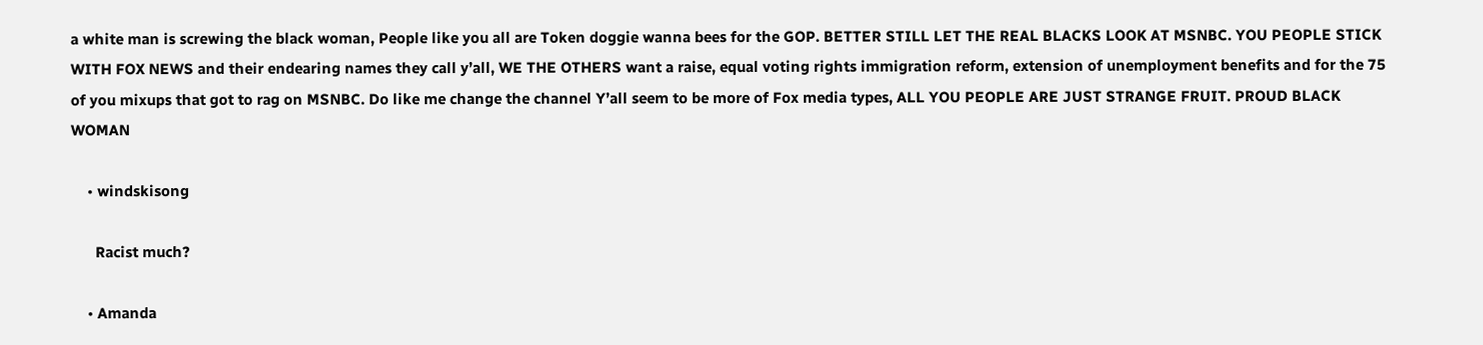a white man is screwing the black woman, People like you all are Token doggie wanna bees for the GOP. BETTER STILL LET THE REAL BLACKS LOOK AT MSNBC. YOU PEOPLE STICK WITH FOX NEWS and their endearing names they call y’all, WE THE OTHERS want a raise, equal voting rights immigration reform, extension of unemployment benefits and for the 75 of you mixups that got to rag on MSNBC. Do like me change the channel Y’all seem to be more of Fox media types, ALL YOU PEOPLE ARE JUST STRANGE FRUIT. PROUD BLACK WOMAN

    • windskisong

      Racist much?

    • Amanda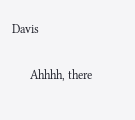Davis

      Ahhhh, there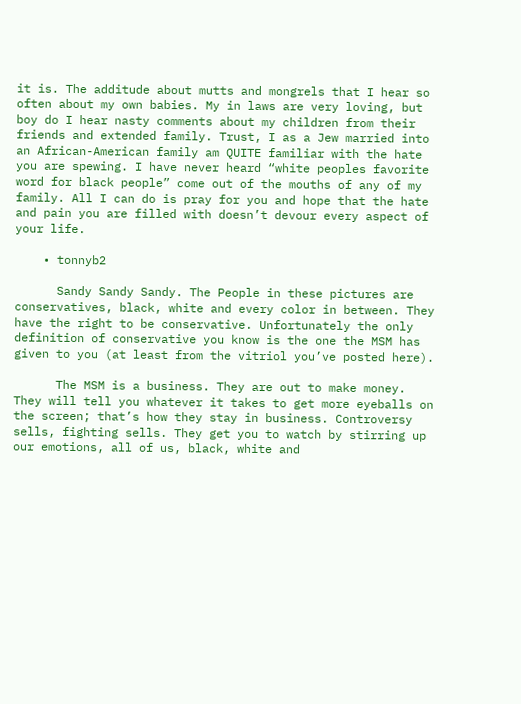it is. The additude about mutts and mongrels that I hear so often about my own babies. My in laws are very loving, but boy do I hear nasty comments about my children from their friends and extended family. Trust, I as a Jew married into an African-American family am QUITE familiar with the hate you are spewing. I have never heard “white peoples favorite word for black people” come out of the mouths of any of my family. All I can do is pray for you and hope that the hate and pain you are filled with doesn’t devour every aspect of your life.

    • tonnyb2

      Sandy Sandy Sandy. The People in these pictures are conservatives, black, white and every color in between. They have the right to be conservative. Unfortunately the only definition of conservative you know is the one the MSM has given to you (at least from the vitriol you’ve posted here).

      The MSM is a business. They are out to make money. They will tell you whatever it takes to get more eyeballs on the screen; that’s how they stay in business. Controversy sells, fighting sells. They get you to watch by stirring up our emotions, all of us, black, white and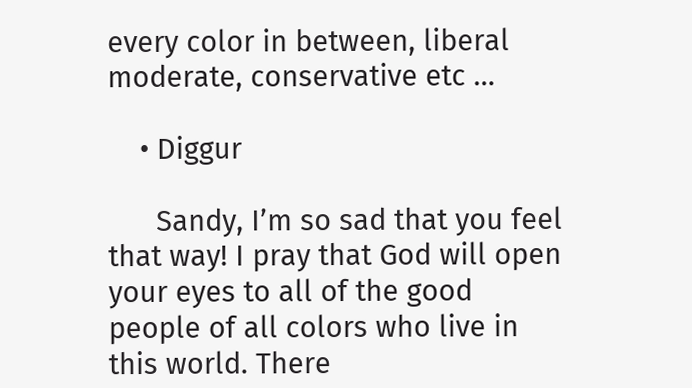every color in between, liberal moderate, conservative etc …

    • Diggur

      Sandy, I’m so sad that you feel that way! I pray that God will open your eyes to all of the good people of all colors who live in this world. There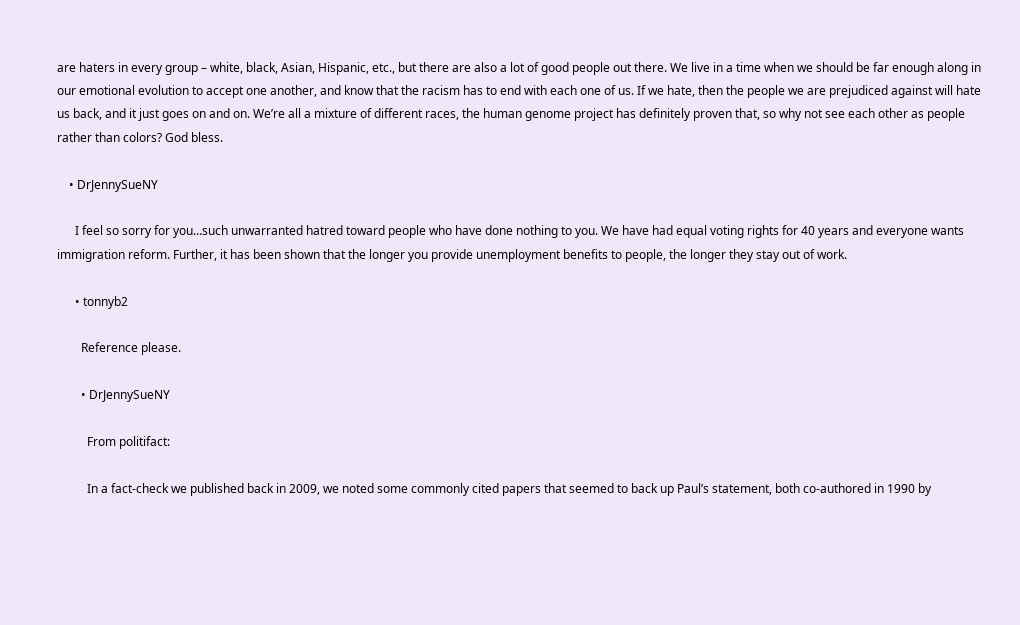are haters in every group – white, black, Asian, Hispanic, etc., but there are also a lot of good people out there. We live in a time when we should be far enough along in our emotional evolution to accept one another, and know that the racism has to end with each one of us. If we hate, then the people we are prejudiced against will hate us back, and it just goes on and on. We’re all a mixture of different races, the human genome project has definitely proven that, so why not see each other as people rather than colors? God bless.

    • DrJennySueNY

      I feel so sorry for you…such unwarranted hatred toward people who have done nothing to you. We have had equal voting rights for 40 years and everyone wants immigration reform. Further, it has been shown that the longer you provide unemployment benefits to people, the longer they stay out of work.

      • tonnyb2

        Reference please.

        • DrJennySueNY

          From politifact:

          In a fact-check we published back in 2009, we noted some commonly cited papers that seemed to back up Paul’s statement, both co-authored in 1990 by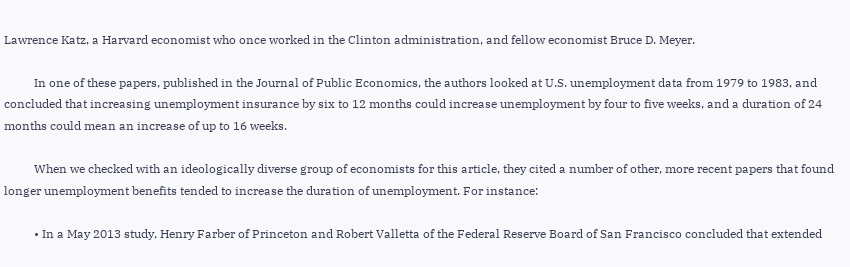Lawrence Katz, a Harvard economist who once worked in the Clinton administration, and fellow economist Bruce D. Meyer.

          In one of these papers, published in the Journal of Public Economics, the authors looked at U.S. unemployment data from 1979 to 1983, and concluded that increasing unemployment insurance by six to 12 months could increase unemployment by four to five weeks, and a duration of 24 months could mean an increase of up to 16 weeks.

          When we checked with an ideologically diverse group of economists for this article, they cited a number of other, more recent papers that found longer unemployment benefits tended to increase the duration of unemployment. For instance:

          • In a May 2013 study, Henry Farber of Princeton and Robert Valletta of the Federal Reserve Board of San Francisco concluded that extended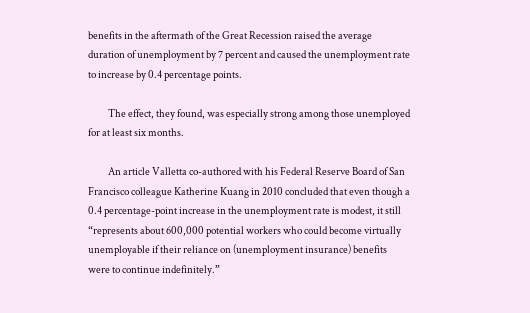benefits in the aftermath of the Great Recession raised the average duration of unemployment by 7 percent and caused the unemployment rate to increase by 0.4 percentage points.

          The effect, they found, was especially strong among those unemployed for at least six months.

          An article Valletta co-authored with his Federal Reserve Board of San Francisco colleague Katherine Kuang in 2010 concluded that even though a 0.4 percentage-point increase in the unemployment rate is modest, it still “represents about 600,000 potential workers who could become virtually unemployable if their reliance on (unemployment insurance) benefits were to continue indefinitely.”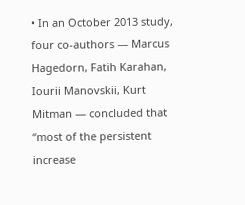• In an October 2013 study, four co-authors — Marcus Hagedorn, Fatih Karahan, Iourii Manovskii, Kurt Mitman — concluded that “most of the persistent increase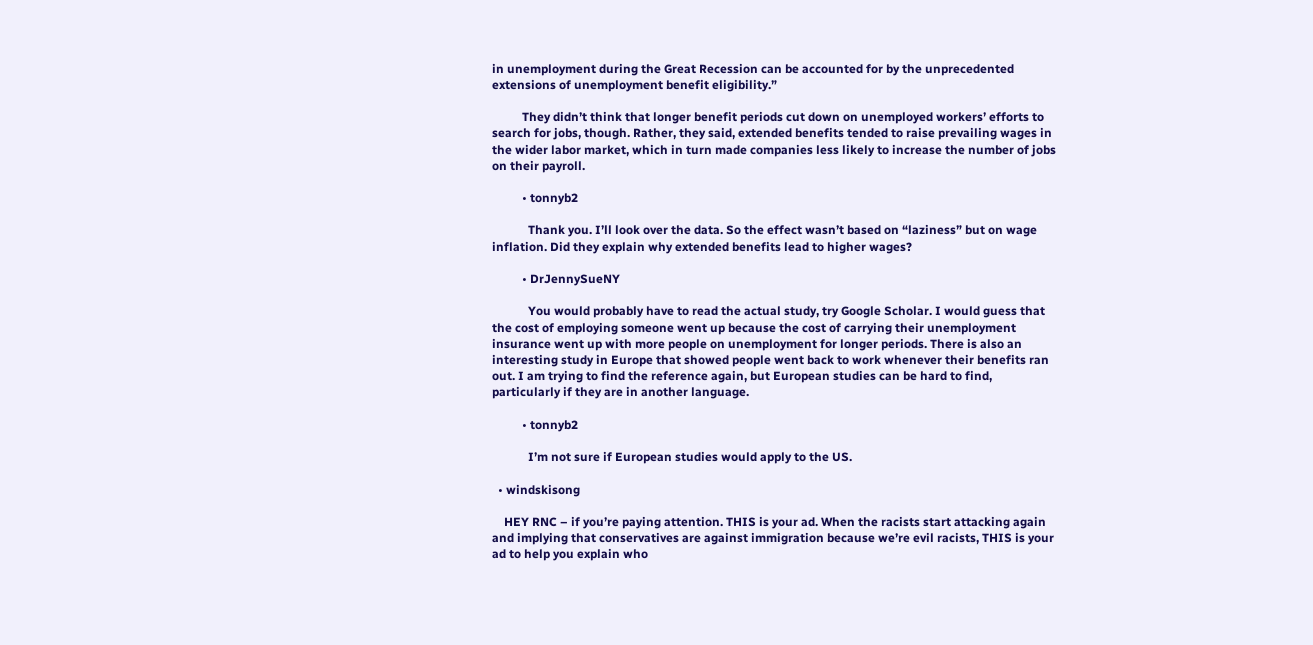in unemployment during the Great Recession can be accounted for by the unprecedented extensions of unemployment benefit eligibility.”

          They didn’t think that longer benefit periods cut down on unemployed workers’ efforts to search for jobs, though. Rather, they said, extended benefits tended to raise prevailing wages in the wider labor market, which in turn made companies less likely to increase the number of jobs on their payroll.

          • tonnyb2

            Thank you. I’ll look over the data. So the effect wasn’t based on “laziness” but on wage inflation. Did they explain why extended benefits lead to higher wages?

          • DrJennySueNY

            You would probably have to read the actual study, try Google Scholar. I would guess that the cost of employing someone went up because the cost of carrying their unemployment insurance went up with more people on unemployment for longer periods. There is also an interesting study in Europe that showed people went back to work whenever their benefits ran out. I am trying to find the reference again, but European studies can be hard to find, particularly if they are in another language.

          • tonnyb2

            I’m not sure if European studies would apply to the US.

  • windskisong

    HEY RNC – if you’re paying attention. THIS is your ad. When the racists start attacking again and implying that conservatives are against immigration because we’re evil racists, THIS is your ad to help you explain who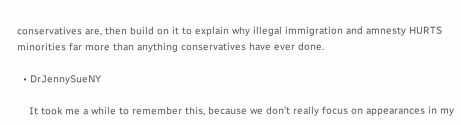conservatives are, then build on it to explain why illegal immigration and amnesty HURTS minorities far more than anything conservatives have ever done.

  • DrJennySueNY

    It took me a while to remember this, because we don’t really focus on appearances in my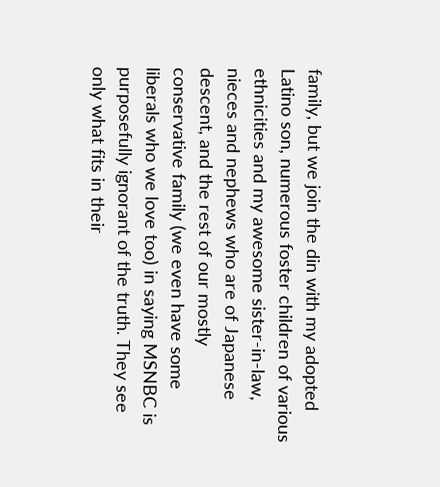family, but we join the din with my adopted Latino son, numerous foster children of various ethnicities and my awesome sister-in-law, nieces and nephews who are of Japanese descent, and the rest of our mostly conservative family (we even have some liberals who we love too) in saying MSNBC is purposefully ignorant of the truth. They see only what fits in their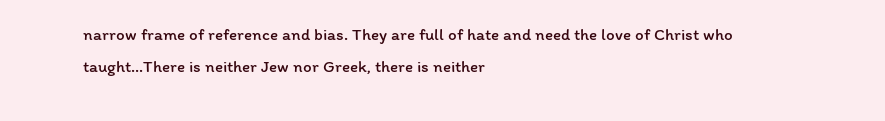narrow frame of reference and bias. They are full of hate and need the love of Christ who taught…There is neither Jew nor Greek, there is neither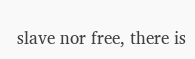slave nor free, there is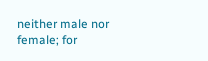neither male nor female; for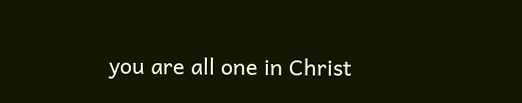you are all one in Christ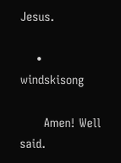Jesus.

    • windskisong

      Amen! Well said.